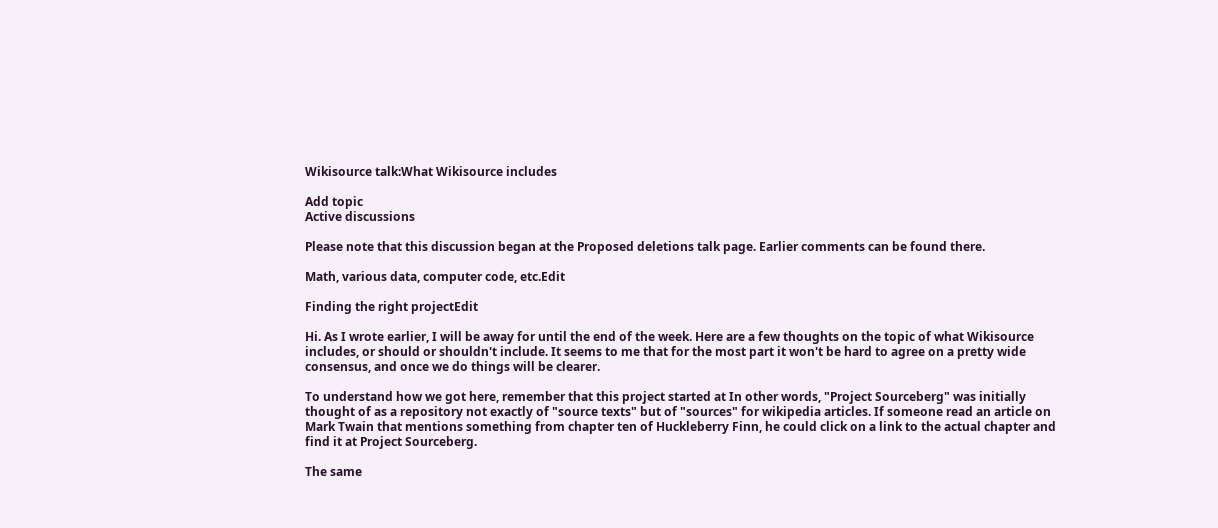Wikisource talk:What Wikisource includes

Add topic
Active discussions

Please note that this discussion began at the Proposed deletions talk page. Earlier comments can be found there.

Math, various data, computer code, etc.Edit

Finding the right projectEdit

Hi. As I wrote earlier, I will be away for until the end of the week. Here are a few thoughts on the topic of what Wikisource includes, or should or shouldn't include. It seems to me that for the most part it won't be hard to agree on a pretty wide consensus, and once we do things will be clearer.

To understand how we got here, remember that this project started at In other words, "Project Sourceberg" was initially thought of as a repository not exactly of "source texts" but of "sources" for wikipedia articles. If someone read an article on Mark Twain that mentions something from chapter ten of Huckleberry Finn, he could click on a link to the actual chapter and find it at Project Sourceberg.

The same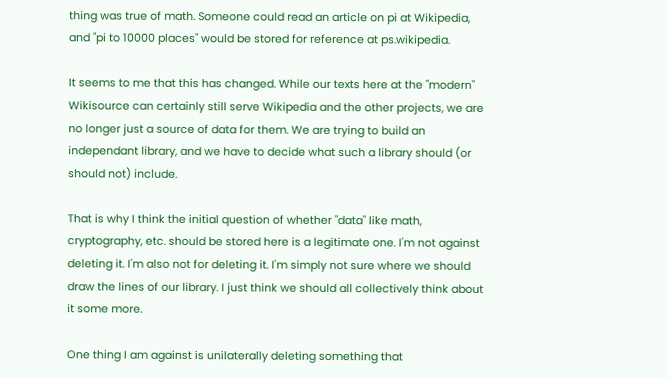thing was true of math. Someone could read an article on pi at Wikipedia, and "pi to 10000 places" would be stored for reference at ps.wikipedia.

It seems to me that this has changed. While our texts here at the "modern" Wikisource can certainly still serve Wikipedia and the other projects, we are no longer just a source of data for them. We are trying to build an independant library, and we have to decide what such a library should (or should not) include.

That is why I think the initial question of whether "data" like math, cryptography, etc. should be stored here is a legitimate one. I'm not against deleting it. I'm also not for deleting it. I'm simply not sure where we should draw the lines of our library. I just think we should all collectively think about it some more.

One thing I am against is unilaterally deleting something that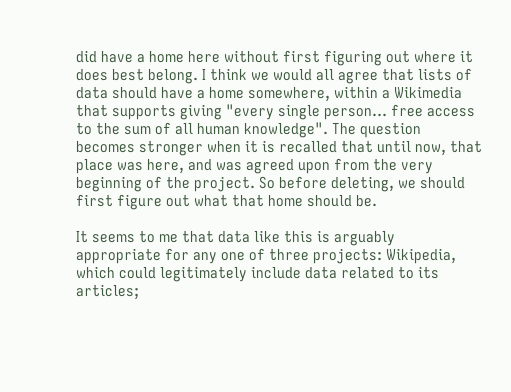did have a home here without first figuring out where it does best belong. I think we would all agree that lists of data should have a home somewhere, within a Wikimedia that supports giving "every single person... free access to the sum of all human knowledge". The question becomes stronger when it is recalled that until now, that place was here, and was agreed upon from the very beginning of the project. So before deleting, we should first figure out what that home should be.

It seems to me that data like this is arguably appropriate for any one of three projects: Wikipedia, which could legitimately include data related to its articles;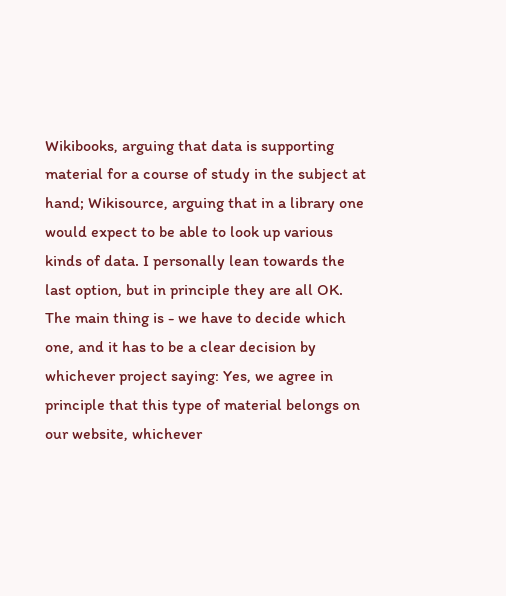Wikibooks, arguing that data is supporting material for a course of study in the subject at hand; Wikisource, arguing that in a library one would expect to be able to look up various kinds of data. I personally lean towards the last option, but in principle they are all OK. The main thing is - we have to decide which one, and it has to be a clear decision by whichever project saying: Yes, we agree in principle that this type of material belongs on our website, whichever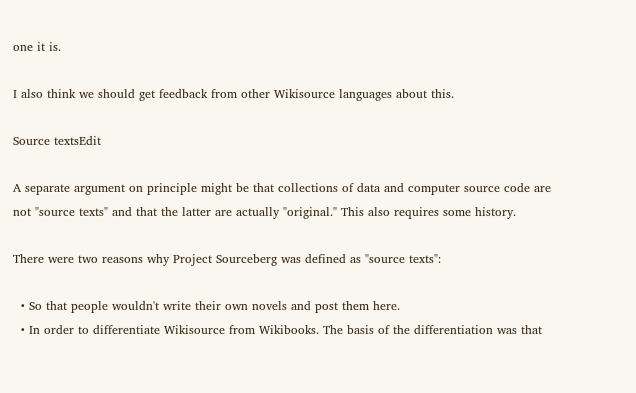one it is.

I also think we should get feedback from other Wikisource languages about this.

Source textsEdit

A separate argument on principle might be that collections of data and computer source code are not "source texts" and that the latter are actually "original." This also requires some history.

There were two reasons why Project Sourceberg was defined as "source texts":

  • So that people wouldn't write their own novels and post them here.
  • In order to differentiate Wikisource from Wikibooks. The basis of the differentiation was that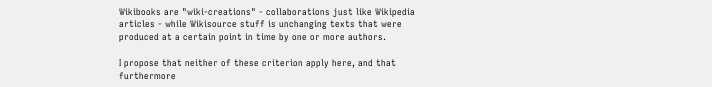Wikibooks are "wiki-creations" - collaborations just like Wikipedia articles - while Wikisource stuff is unchanging texts that were produced at a certain point in time by one or more authors.

I propose that neither of these criterion apply here, and that furthermore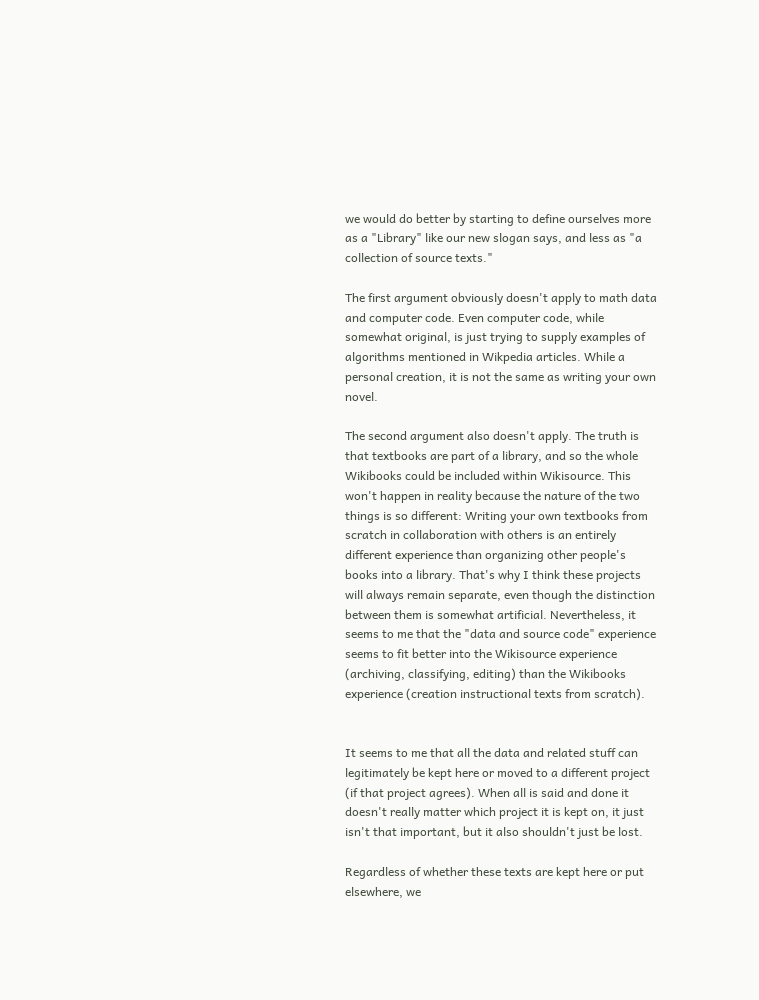we would do better by starting to define ourselves more as a "Library" like our new slogan says, and less as "a collection of source texts."

The first argument obviously doesn't apply to math data and computer code. Even computer code, while somewhat original, is just trying to supply examples of algorithms mentioned in Wikpedia articles. While a personal creation, it is not the same as writing your own novel.

The second argument also doesn't apply. The truth is that textbooks are part of a library, and so the whole Wikibooks could be included within Wikisource. This won't happen in reality because the nature of the two things is so different: Writing your own textbooks from scratch in collaboration with others is an entirely different experience than organizing other people's books into a library. That's why I think these projects will always remain separate, even though the distinction between them is somewhat artificial. Nevertheless, it seems to me that the "data and source code" experience seems to fit better into the Wikisource experience (archiving, classifying, editing) than the Wikibooks experience (creation instructional texts from scratch).


It seems to me that all the data and related stuff can legitimately be kept here or moved to a different project (if that project agrees). When all is said and done it doesn't really matter which project it is kept on, it just isn't that important, but it also shouldn't just be lost.

Regardless of whether these texts are kept here or put elsewhere, we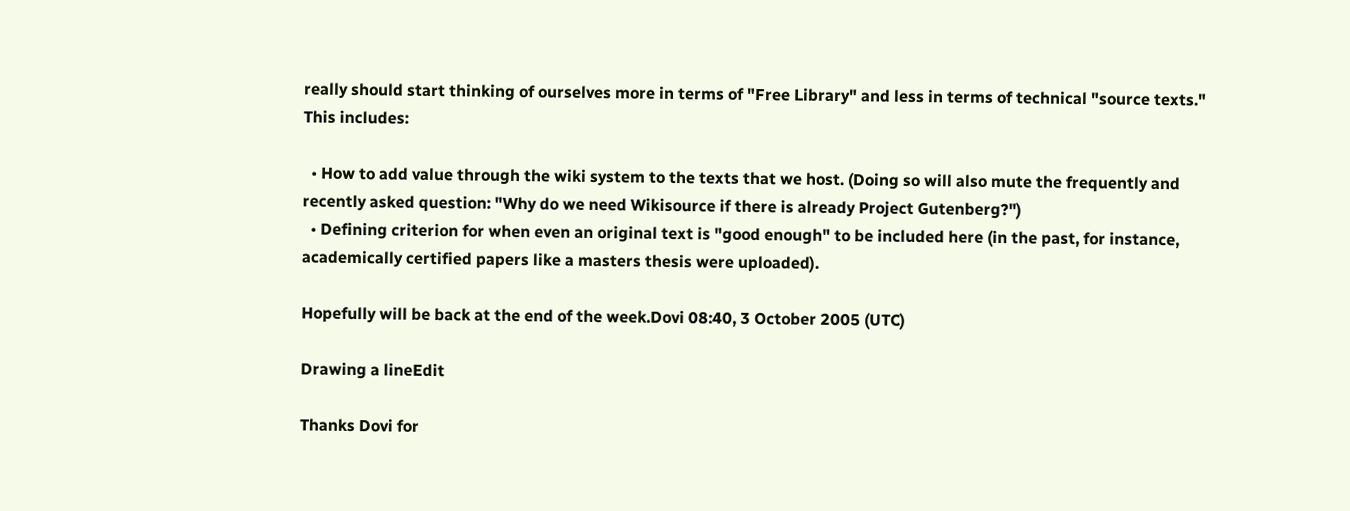really should start thinking of ourselves more in terms of "Free Library" and less in terms of technical "source texts." This includes:

  • How to add value through the wiki system to the texts that we host. (Doing so will also mute the frequently and recently asked question: "Why do we need Wikisource if there is already Project Gutenberg?")
  • Defining criterion for when even an original text is "good enough" to be included here (in the past, for instance, academically certified papers like a masters thesis were uploaded).

Hopefully will be back at the end of the week.Dovi 08:40, 3 October 2005 (UTC)

Drawing a lineEdit

Thanks Dovi for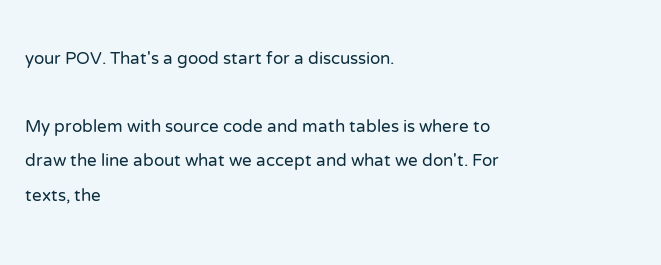your POV. That's a good start for a discussion.

My problem with source code and math tables is where to draw the line about what we accept and what we don't. For texts, the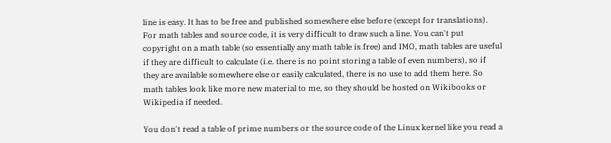line is easy. It has to be free and published somewhere else before (except for translations). For math tables and source code, it is very difficult to draw such a line. You can't put copyright on a math table (so essentially any math table is free) and IMO, math tables are useful if they are difficult to calculate (i.e. there is no point storing a table of even numbers), so if they are available somewhere else or easily calculated, there is no use to add them here. So math tables look like more new material to me, so they should be hosted on Wikibooks or Wikipedia if needed.

You don't read a table of prime numbers or the source code of the Linux kernel like you read a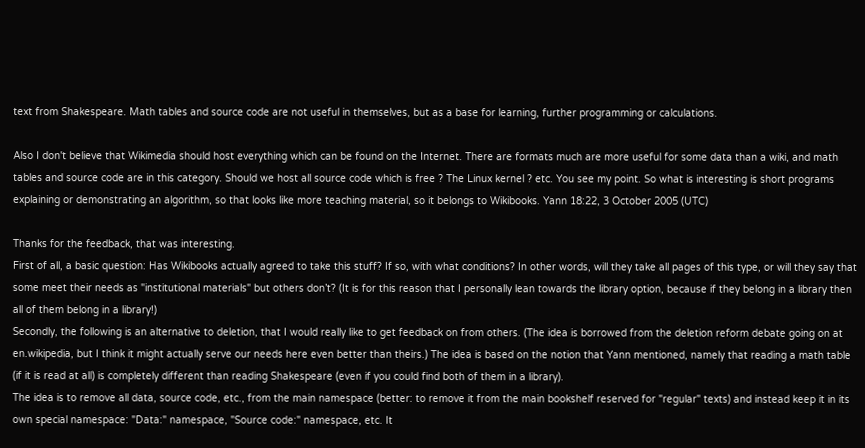text from Shakespeare. Math tables and source code are not useful in themselves, but as a base for learning, further programming or calculations.

Also I don't believe that Wikimedia should host everything which can be found on the Internet. There are formats much are more useful for some data than a wiki, and math tables and source code are in this category. Should we host all source code which is free ? The Linux kernel ? etc. You see my point. So what is interesting is short programs explaining or demonstrating an algorithm, so that looks like more teaching material, so it belongs to Wikibooks. Yann 18:22, 3 October 2005 (UTC)

Thanks for the feedback, that was interesting.
First of all, a basic question: Has Wikibooks actually agreed to take this stuff? If so, with what conditions? In other words, will they take all pages of this type, or will they say that some meet their needs as "institutional materials" but others don’t? (It is for this reason that I personally lean towards the library option, because if they belong in a library then all of them belong in a library!)
Secondly, the following is an alternative to deletion, that I would really like to get feedback on from others. (The idea is borrowed from the deletion reform debate going on at en.wikipedia, but I think it might actually serve our needs here even better than theirs.) The idea is based on the notion that Yann mentioned, namely that reading a math table (if it is read at all) is completely different than reading Shakespeare (even if you could find both of them in a library).
The idea is to remove all data, source code, etc., from the main namespace (better: to remove it from the main bookshelf reserved for "regular" texts) and instead keep it in its own special namespace: "Data:" namespace, "Source code:" namespace, etc. It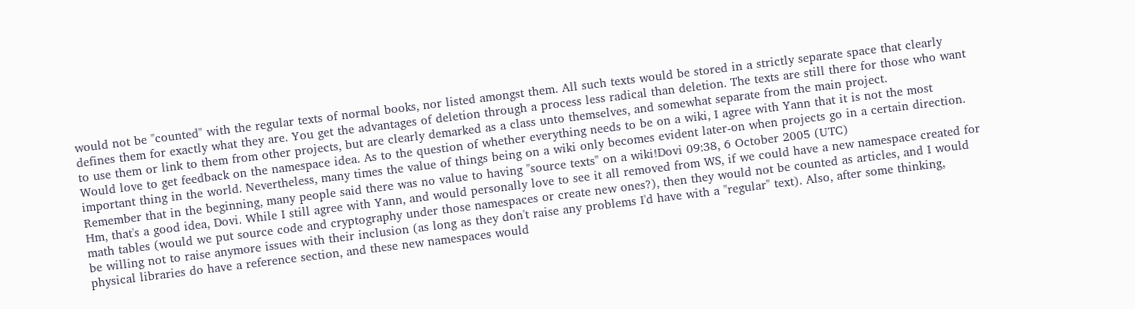would not be "counted" with the regular texts of normal books, nor listed amongst them. All such texts would be stored in a strictly separate space that clearly defines them for exactly what they are. You get the advantages of deletion through a process less radical than deletion. The texts are still there for those who want to use them or link to them from other projects, but are clearly demarked as a class unto themselves, and somewhat separate from the main project.
Would love to get feedback on the namespace idea. As to the question of whether everything needs to be on a wiki, I agree with Yann that it is not the most important thing in the world. Nevertheless, many times the value of things being on a wiki only becomes evident later-on when projects go in a certain direction. Remember that in the beginning, many people said there was no value to having "source texts" on a wiki!Dovi 09:38, 6 October 2005 (UTC)
Hm, that's a good idea, Dovi. While I still agree with Yann, and would personally love to see it all removed from WS, if we could have a new namespace created for math tables (would we put source code and cryptography under those namespaces or create new ones?), then they would not be counted as articles, and I would be willing not to raise anymore issues with their inclusion (as long as they don't raise any problems I'd have with a "regular" text). Also, after some thinking, physical libraries do have a reference section, and these new namespaces would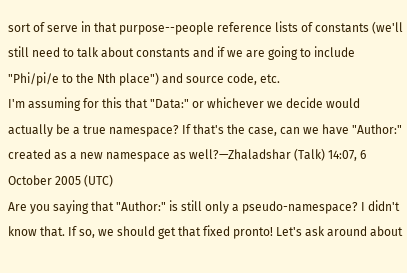sort of serve in that purpose--people reference lists of constants (we'll still need to talk about constants and if we are going to include "Phi/pi/e to the Nth place") and source code, etc.
I'm assuming for this that "Data:" or whichever we decide would actually be a true namespace? If that's the case, can we have "Author:" created as a new namespace as well?—Zhaladshar (Talk) 14:07, 6 October 2005 (UTC)
Are you saying that "Author:" is still only a pseudo-namespace? I didn't know that. If so, we should get that fixed pronto! Let's ask around about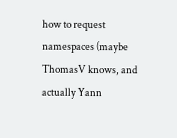how to request namespaces (maybe ThomasV knows, and actually Yann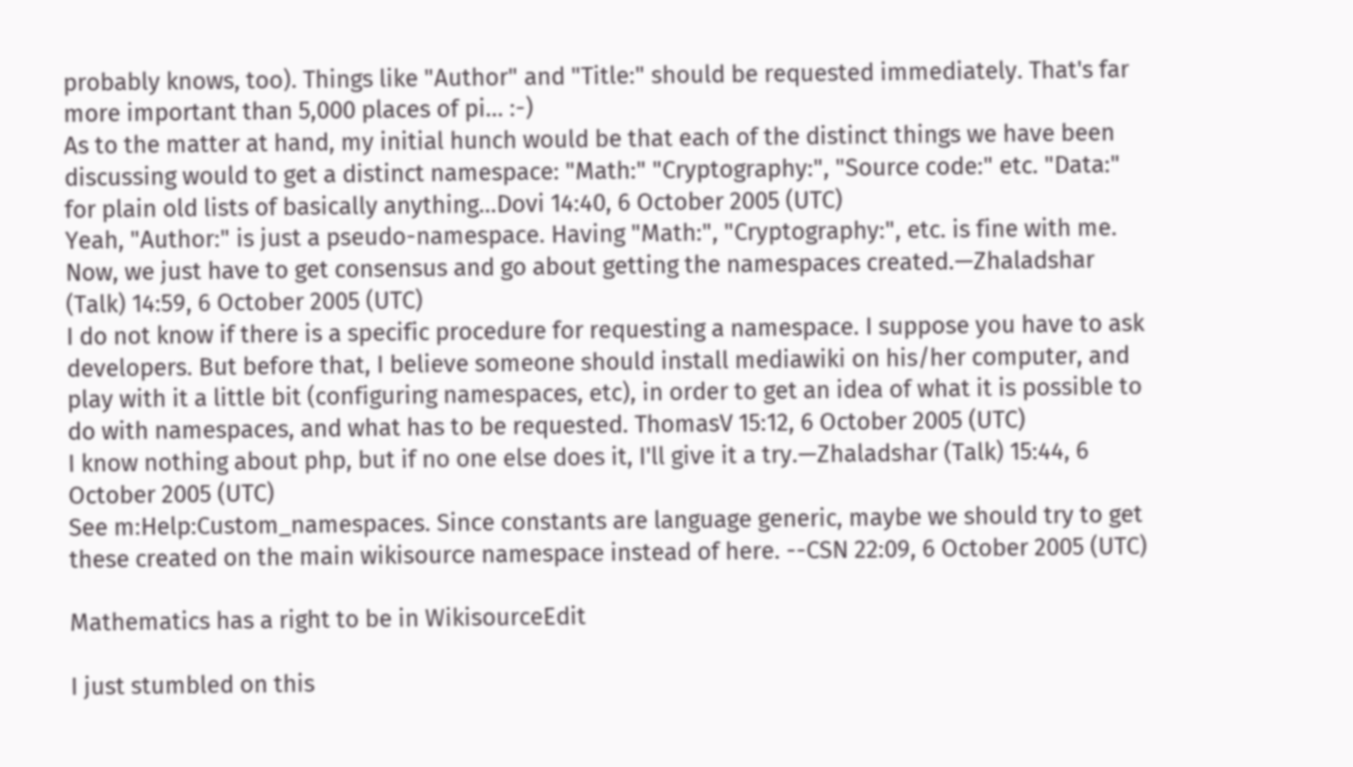probably knows, too). Things like "Author" and "Title:" should be requested immediately. That's far more important than 5,000 places of pi... :-)
As to the matter at hand, my initial hunch would be that each of the distinct things we have been discussing would to get a distinct namespace: "Math:" "Cryptography:", "Source code:" etc. "Data:" for plain old lists of basically anything...Dovi 14:40, 6 October 2005 (UTC)
Yeah, "Author:" is just a pseudo-namespace. Having "Math:", "Cryptography:", etc. is fine with me. Now, we just have to get consensus and go about getting the namespaces created.—Zhaladshar (Talk) 14:59, 6 October 2005 (UTC)
I do not know if there is a specific procedure for requesting a namespace. I suppose you have to ask developers. But before that, I believe someone should install mediawiki on his/her computer, and play with it a little bit (configuring namespaces, etc), in order to get an idea of what it is possible to do with namespaces, and what has to be requested. ThomasV 15:12, 6 October 2005 (UTC)
I know nothing about php, but if no one else does it, I'll give it a try.—Zhaladshar (Talk) 15:44, 6 October 2005 (UTC)
See m:Help:Custom_namespaces. Since constants are language generic, maybe we should try to get these created on the main wikisource namespace instead of here. --CSN 22:09, 6 October 2005 (UTC)

Mathematics has a right to be in WikisourceEdit

I just stumbled on this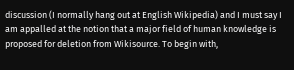discussion (I normally hang out at English Wikipedia) and I must say I am appalled at the notion that a major field of human knowledge is proposed for deletion from Wikisource. To begin with,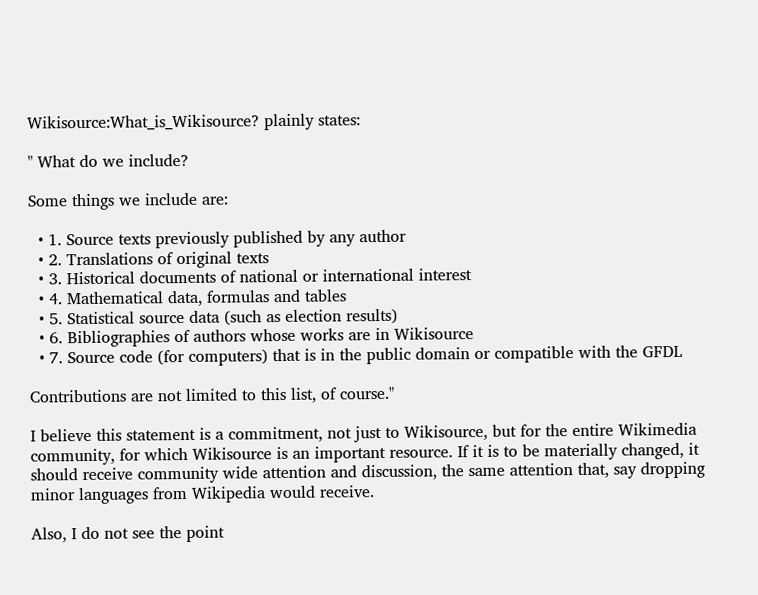Wikisource:What_is_Wikisource? plainly states:

" What do we include?

Some things we include are:

  • 1. Source texts previously published by any author
  • 2. Translations of original texts
  • 3. Historical documents of national or international interest
  • 4. Mathematical data, formulas and tables
  • 5. Statistical source data (such as election results)
  • 6. Bibliographies of authors whose works are in Wikisource
  • 7. Source code (for computers) that is in the public domain or compatible with the GFDL

Contributions are not limited to this list, of course."

I believe this statement is a commitment, not just to Wikisource, but for the entire Wikimedia community, for which Wikisource is an important resource. If it is to be materially changed, it should receive community wide attention and discussion, the same attention that, say dropping minor languages from Wikipedia would receive.

Also, I do not see the point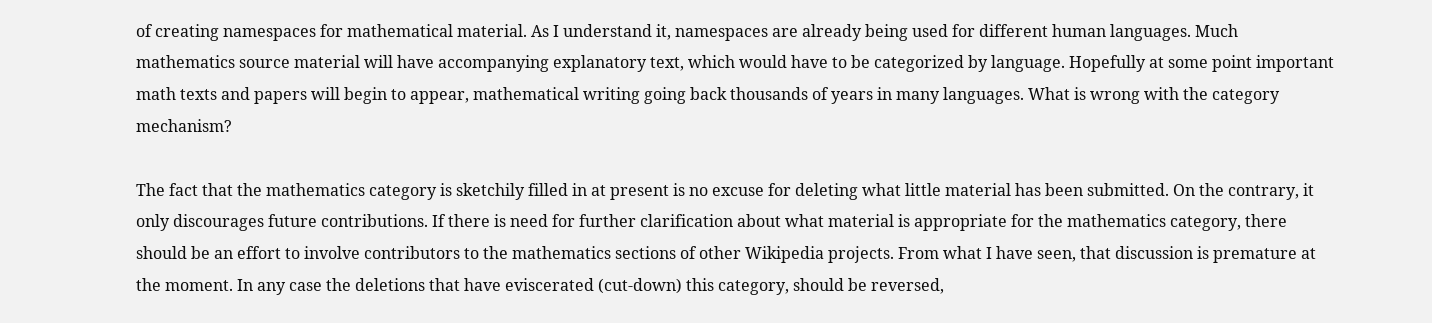of creating namespaces for mathematical material. As I understand it, namespaces are already being used for different human languages. Much mathematics source material will have accompanying explanatory text, which would have to be categorized by language. Hopefully at some point important math texts and papers will begin to appear, mathematical writing going back thousands of years in many languages. What is wrong with the category mechanism?

The fact that the mathematics category is sketchily filled in at present is no excuse for deleting what little material has been submitted. On the contrary, it only discourages future contributions. If there is need for further clarification about what material is appropriate for the mathematics category, there should be an effort to involve contributors to the mathematics sections of other Wikipedia projects. From what I have seen, that discussion is premature at the moment. In any case the deletions that have eviscerated (cut-down) this category, should be reversed,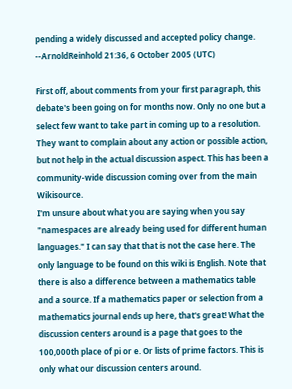pending a widely discussed and accepted policy change. --ArnoldReinhold 21:36, 6 October 2005 (UTC)

First off, about comments from your first paragraph, this debate's been going on for months now. Only no one but a select few want to take part in coming up to a resolution. They want to complain about any action or possible action, but not help in the actual discussion aspect. This has been a community-wide discussion coming over from the main Wikisource.
I'm unsure about what you are saying when you say "namespaces are already being used for different human languages." I can say that that is not the case here. The only language to be found on this wiki is English. Note that there is also a difference between a mathematics table and a source. If a mathematics paper or selection from a mathematics journal ends up here, that's great! What the discussion centers around is a page that goes to the 100,000th place of pi or e. Or lists of prime factors. This is only what our discussion centers around.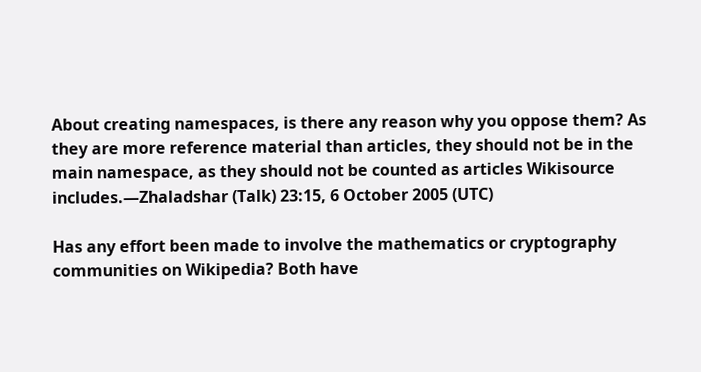About creating namespaces, is there any reason why you oppose them? As they are more reference material than articles, they should not be in the main namespace, as they should not be counted as articles Wikisource includes.—Zhaladshar (Talk) 23:15, 6 October 2005 (UTC)

Has any effort been made to involve the mathematics or cryptography communities on Wikipedia? Both have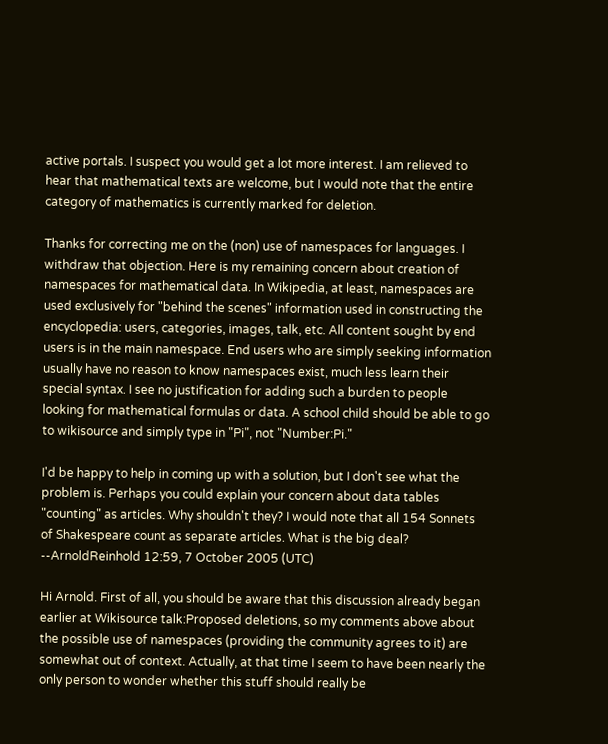active portals. I suspect you would get a lot more interest. I am relieved to hear that mathematical texts are welcome, but I would note that the entire category of mathematics is currently marked for deletion.

Thanks for correcting me on the (non) use of namespaces for languages. I withdraw that objection. Here is my remaining concern about creation of namespaces for mathematical data. In Wikipedia, at least, namespaces are used exclusively for "behind the scenes" information used in constructing the encyclopedia: users, categories, images, talk, etc. All content sought by end users is in the main namespace. End users who are simply seeking information usually have no reason to know namespaces exist, much less learn their special syntax. I see no justification for adding such a burden to people looking for mathematical formulas or data. A school child should be able to go to wikisource and simply type in "Pi", not "Number:Pi."

I'd be happy to help in coming up with a solution, but I don't see what the problem is. Perhaps you could explain your concern about data tables "counting" as articles. Why shouldn't they? I would note that all 154 Sonnets of Shakespeare count as separate articles. What is the big deal? --ArnoldReinhold 12:59, 7 October 2005 (UTC)

Hi Arnold. First of all, you should be aware that this discussion already began earlier at Wikisource talk:Proposed deletions, so my comments above about the possible use of namespaces (providing the community agrees to it) are somewhat out of context. Actually, at that time I seem to have been nearly the only person to wonder whether this stuff should really be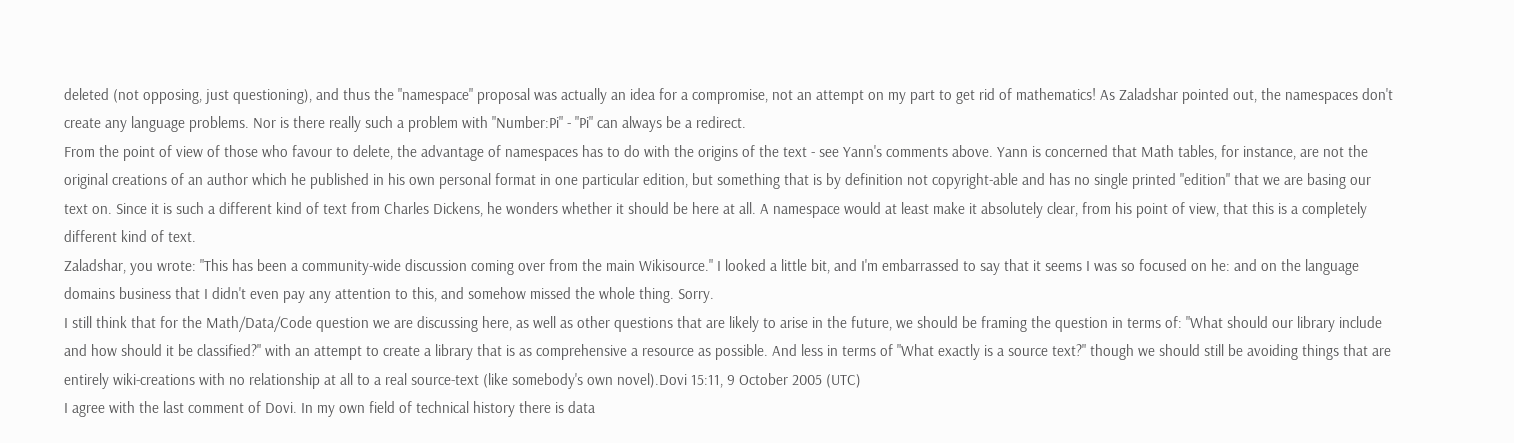deleted (not opposing, just questioning), and thus the "namespace" proposal was actually an idea for a compromise, not an attempt on my part to get rid of mathematics! As Zaladshar pointed out, the namespaces don't create any language problems. Nor is there really such a problem with "Number:Pi" - "Pi" can always be a redirect.
From the point of view of those who favour to delete, the advantage of namespaces has to do with the origins of the text - see Yann's comments above. Yann is concerned that Math tables, for instance, are not the original creations of an author which he published in his own personal format in one particular edition, but something that is by definition not copyright-able and has no single printed "edition" that we are basing our text on. Since it is such a different kind of text from Charles Dickens, he wonders whether it should be here at all. A namespace would at least make it absolutely clear, from his point of view, that this is a completely different kind of text.
Zaladshar, you wrote: "This has been a community-wide discussion coming over from the main Wikisource." I looked a little bit, and I'm embarrassed to say that it seems I was so focused on he: and on the language domains business that I didn't even pay any attention to this, and somehow missed the whole thing. Sorry.
I still think that for the Math/Data/Code question we are discussing here, as well as other questions that are likely to arise in the future, we should be framing the question in terms of: "What should our library include and how should it be classified?" with an attempt to create a library that is as comprehensive a resource as possible. And less in terms of "What exactly is a source text?" though we should still be avoiding things that are entirely wiki-creations with no relationship at all to a real source-text (like somebody's own novel).Dovi 15:11, 9 October 2005 (UTC)
I agree with the last comment of Dovi. In my own field of technical history there is data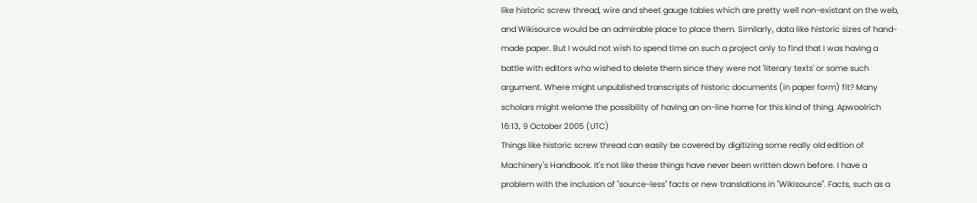like historic screw thread, wire and sheet gauge tables which are pretty well non-existant on the web, and Wikisource would be an admirable place to place them. Similarly, data like historic sizes of hand-made paper. But I would not wish to spend time on such a project only to find that I was having a battle with editors who wished to delete them since they were not 'literary texts' or some such argument. Where might unpublished transcripts of historic documents (in paper form) fit? Many scholars might welome the possibility of having an on-line home for this kind of thing. Apwoolrich 16:13, 9 October 2005 (UTC)
Things like historic screw thread can easily be covered by digitizing some really old edition of Machinery's Handbook. It's not like these things have never been written down before. I have a problem with the inclusion of "source-less" facts or new translations in "Wikisource". Facts, such as a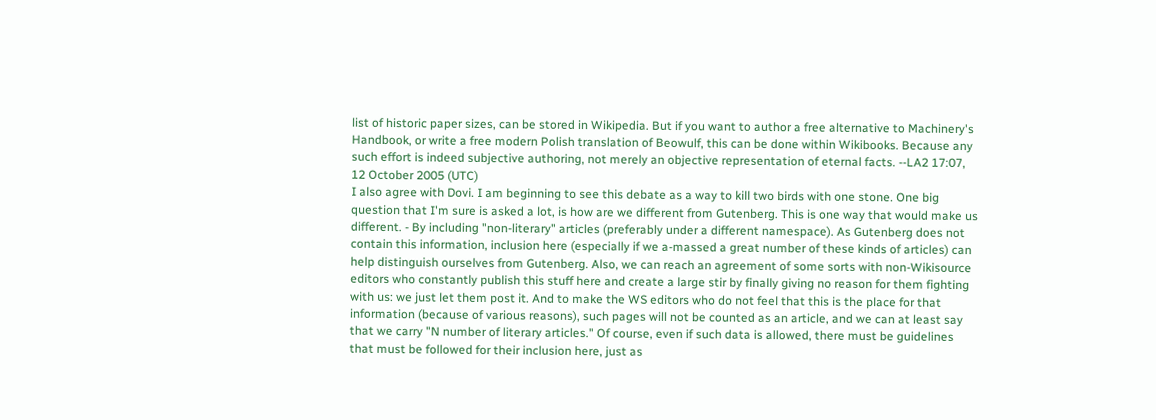list of historic paper sizes, can be stored in Wikipedia. But if you want to author a free alternative to Machinery's Handbook, or write a free modern Polish translation of Beowulf, this can be done within Wikibooks. Because any such effort is indeed subjective authoring, not merely an objective representation of eternal facts. --LA2 17:07, 12 October 2005 (UTC)
I also agree with Dovi. I am beginning to see this debate as a way to kill two birds with one stone. One big question that I'm sure is asked a lot, is how are we different from Gutenberg. This is one way that would make us different. - By including "non-literary" articles (preferably under a different namespace). As Gutenberg does not contain this information, inclusion here (especially if we a-massed a great number of these kinds of articles) can help distinguish ourselves from Gutenberg. Also, we can reach an agreement of some sorts with non-Wikisource editors who constantly publish this stuff here and create a large stir by finally giving no reason for them fighting with us: we just let them post it. And to make the WS editors who do not feel that this is the place for that information (because of various reasons), such pages will not be counted as an article, and we can at least say that we carry "N number of literary articles." Of course, even if such data is allowed, there must be guidelines that must be followed for their inclusion here, just as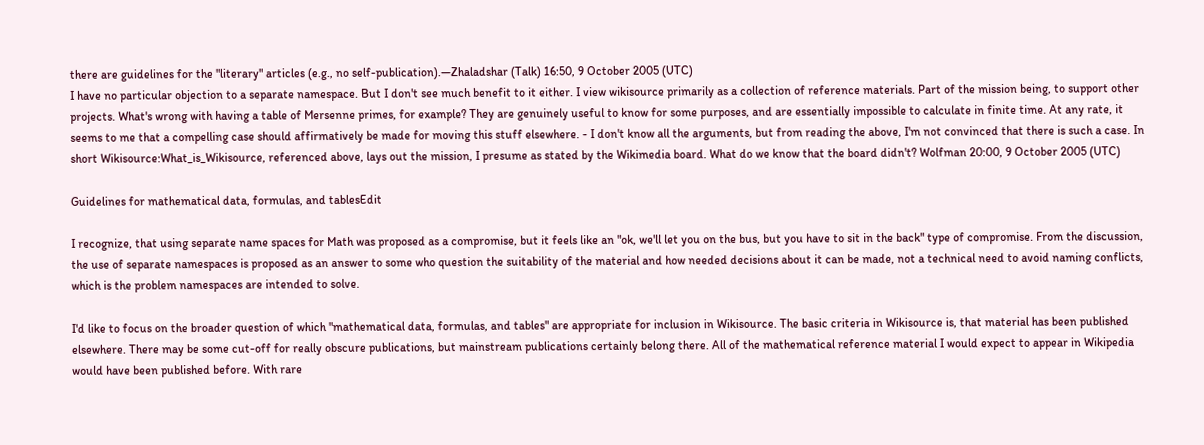there are guidelines for the "literary" articles (e.g., no self-publication).—Zhaladshar (Talk) 16:50, 9 October 2005 (UTC)
I have no particular objection to a separate namespace. But I don't see much benefit to it either. I view wikisource primarily as a collection of reference materials. Part of the mission being, to support other projects. What's wrong with having a table of Mersenne primes, for example? They are genuinely useful to know for some purposes, and are essentially impossible to calculate in finite time. At any rate, it seems to me that a compelling case should affirmatively be made for moving this stuff elsewhere. - I don't know all the arguments, but from reading the above, I'm not convinced that there is such a case. In short Wikisource:What_is_Wikisource, referenced above, lays out the mission, I presume as stated by the Wikimedia board. What do we know that the board didn't? Wolfman 20:00, 9 October 2005 (UTC)

Guidelines for mathematical data, formulas, and tablesEdit

I recognize, that using separate name spaces for Math was proposed as a compromise, but it feels like an "ok, we'll let you on the bus, but you have to sit in the back" type of compromise. From the discussion, the use of separate namespaces is proposed as an answer to some who question the suitability of the material and how needed decisions about it can be made, not a technical need to avoid naming conflicts, which is the problem namespaces are intended to solve.

I'd like to focus on the broader question of which "mathematical data, formulas, and tables" are appropriate for inclusion in Wikisource. The basic criteria in Wikisource is, that material has been published elsewhere. There may be some cut-off for really obscure publications, but mainstream publications certainly belong there. All of the mathematical reference material I would expect to appear in Wikipedia would have been published before. With rare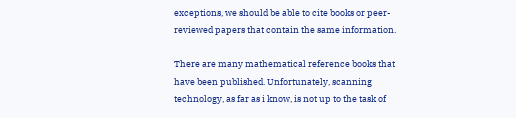exceptions, we should be able to cite books or peer-reviewed papers that contain the same information.

There are many mathematical reference books that have been published. Unfortunately, scanning technology, as far as i know, is not up to the task of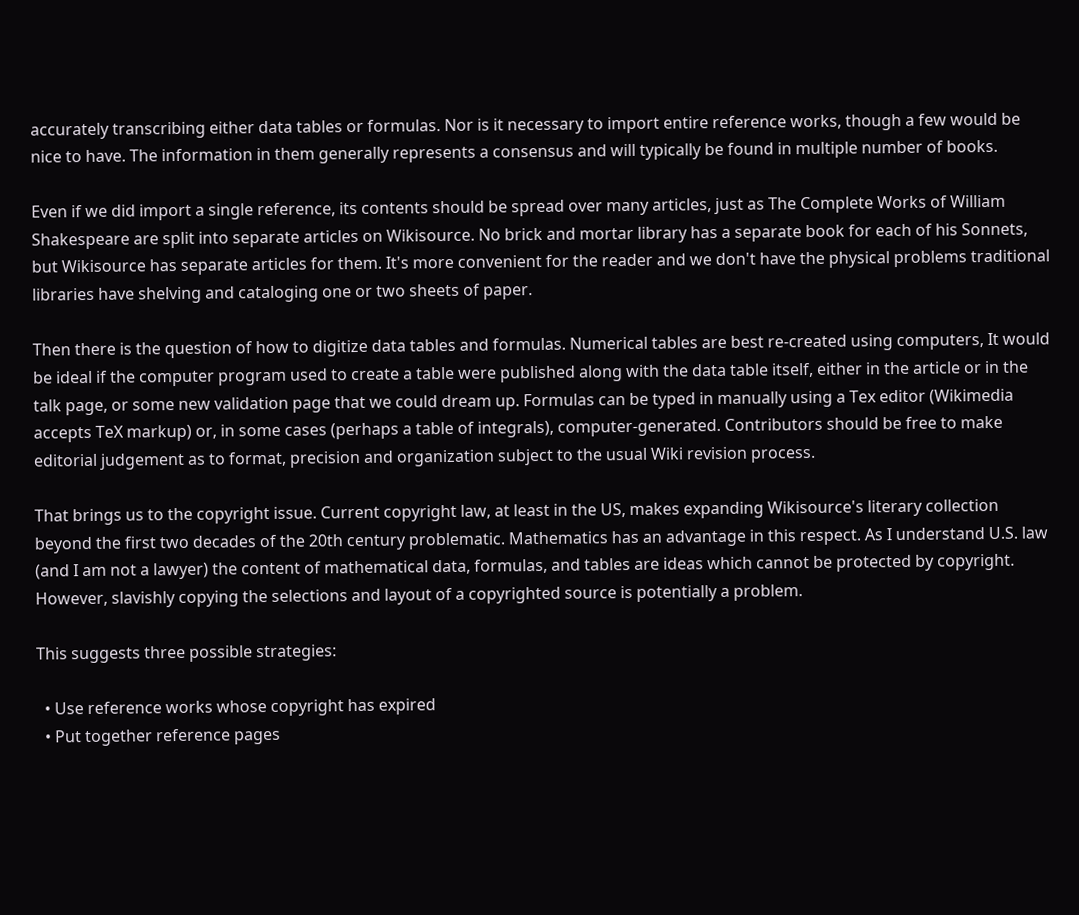accurately transcribing either data tables or formulas. Nor is it necessary to import entire reference works, though a few would be nice to have. The information in them generally represents a consensus and will typically be found in multiple number of books.

Even if we did import a single reference, its contents should be spread over many articles, just as The Complete Works of William Shakespeare are split into separate articles on Wikisource. No brick and mortar library has a separate book for each of his Sonnets, but Wikisource has separate articles for them. It's more convenient for the reader and we don't have the physical problems traditional libraries have shelving and cataloging one or two sheets of paper.

Then there is the question of how to digitize data tables and formulas. Numerical tables are best re-created using computers, It would be ideal if the computer program used to create a table were published along with the data table itself, either in the article or in the talk page, or some new validation page that we could dream up. Formulas can be typed in manually using a Tex editor (Wikimedia accepts TeX markup) or, in some cases (perhaps a table of integrals), computer-generated. Contributors should be free to make editorial judgement as to format, precision and organization subject to the usual Wiki revision process.

That brings us to the copyright issue. Current copyright law, at least in the US, makes expanding Wikisource's literary collection beyond the first two decades of the 20th century problematic. Mathematics has an advantage in this respect. As I understand U.S. law (and I am not a lawyer) the content of mathematical data, formulas, and tables are ideas which cannot be protected by copyright. However, slavishly copying the selections and layout of a copyrighted source is potentially a problem.

This suggests three possible strategies:

  • Use reference works whose copyright has expired
  • Put together reference pages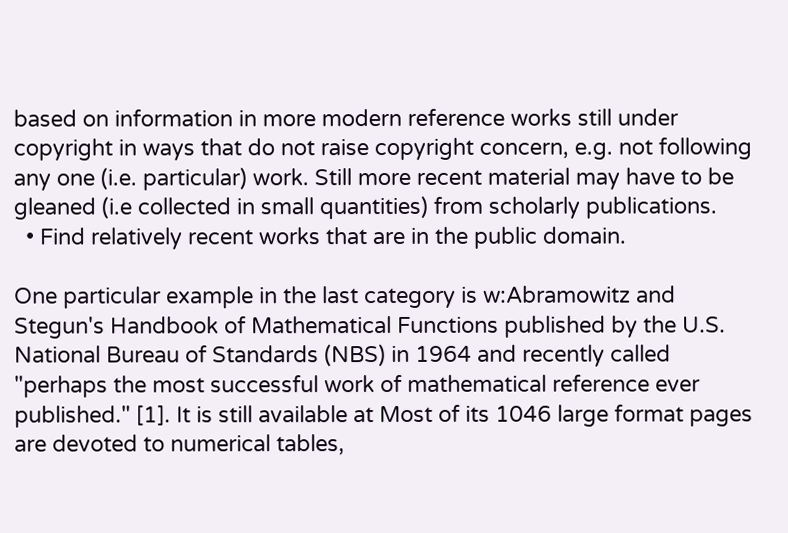based on information in more modern reference works still under copyright in ways that do not raise copyright concern, e.g. not following any one (i.e. particular) work. Still more recent material may have to be gleaned (i.e collected in small quantities) from scholarly publications.
  • Find relatively recent works that are in the public domain.

One particular example in the last category is w:Abramowitz and Stegun's Handbook of Mathematical Functions published by the U.S. National Bureau of Standards (NBS) in 1964 and recently called "perhaps the most successful work of mathematical reference ever published." [1]. It is still available at Most of its 1046 large format pages are devoted to numerical tables,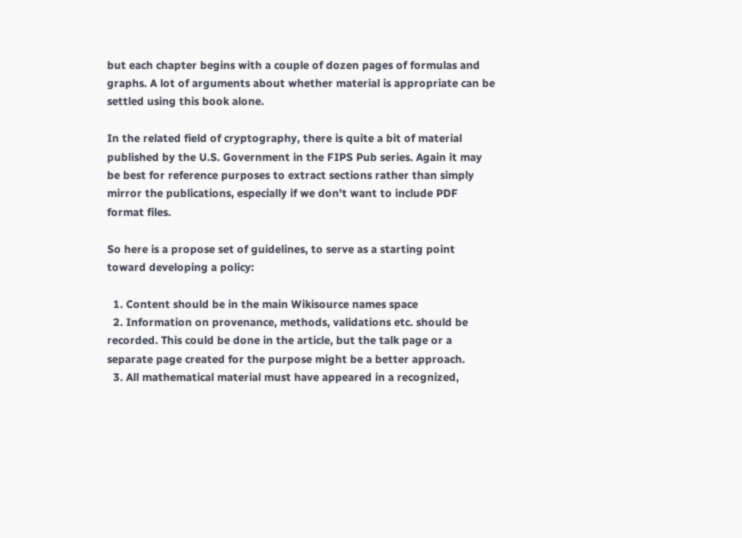but each chapter begins with a couple of dozen pages of formulas and graphs. A lot of arguments about whether material is appropriate can be settled using this book alone.

In the related field of cryptography, there is quite a bit of material published by the U.S. Government in the FIPS Pub series. Again it may be best for reference purposes to extract sections rather than simply mirror the publications, especially if we don't want to include PDF format files.

So here is a propose set of guidelines, to serve as a starting point toward developing a policy:

  1. Content should be in the main Wikisource names space
  2. Information on provenance, methods, validations etc. should be recorded. This could be done in the article, but the talk page or a separate page created for the purpose might be a better approach.
  3. All mathematical material must have appeared in a recognized,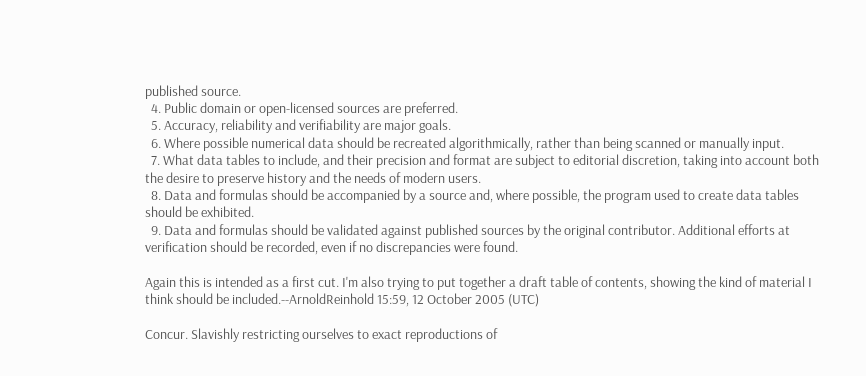published source.
  4. Public domain or open-licensed sources are preferred.
  5. Accuracy, reliability and verifiability are major goals.
  6. Where possible numerical data should be recreated algorithmically, rather than being scanned or manually input.
  7. What data tables to include, and their precision and format are subject to editorial discretion, taking into account both the desire to preserve history and the needs of modern users.
  8. Data and formulas should be accompanied by a source and, where possible, the program used to create data tables should be exhibited.
  9. Data and formulas should be validated against published sources by the original contributor. Additional efforts at verification should be recorded, even if no discrepancies were found.

Again this is intended as a first cut. I'm also trying to put together a draft table of contents, showing the kind of material I think should be included.--ArnoldReinhold 15:59, 12 October 2005 (UTC)

Concur. Slavishly restricting ourselves to exact reproductions of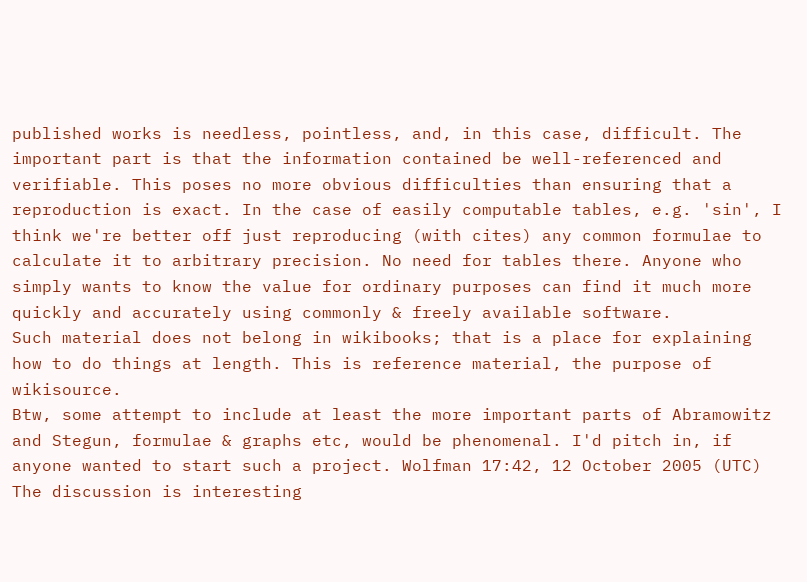published works is needless, pointless, and, in this case, difficult. The important part is that the information contained be well-referenced and verifiable. This poses no more obvious difficulties than ensuring that a reproduction is exact. In the case of easily computable tables, e.g. 'sin', I think we're better off just reproducing (with cites) any common formulae to calculate it to arbitrary precision. No need for tables there. Anyone who simply wants to know the value for ordinary purposes can find it much more quickly and accurately using commonly & freely available software.
Such material does not belong in wikibooks; that is a place for explaining how to do things at length. This is reference material, the purpose of wikisource.
Btw, some attempt to include at least the more important parts of Abramowitz and Stegun, formulae & graphs etc, would be phenomenal. I'd pitch in, if anyone wanted to start such a project. Wolfman 17:42, 12 October 2005 (UTC)
The discussion is interesting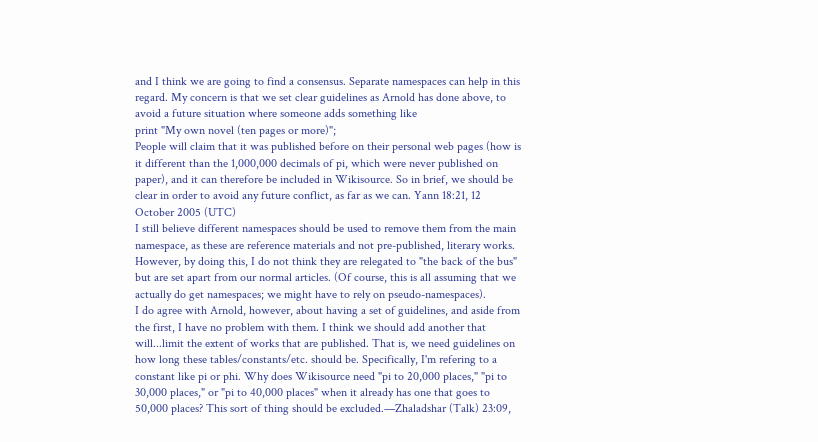and I think we are going to find a consensus. Separate namespaces can help in this regard. My concern is that we set clear guidelines as Arnold has done above, to avoid a future situation where someone adds something like
print "My own novel (ten pages or more)";
People will claim that it was published before on their personal web pages (how is it different than the 1,000,000 decimals of pi, which were never published on paper), and it can therefore be included in Wikisource. So in brief, we should be clear in order to avoid any future conflict, as far as we can. Yann 18:21, 12 October 2005 (UTC)
I still believe different namespaces should be used to remove them from the main namespace, as these are reference materials and not pre-published, literary works. However, by doing this, I do not think they are relegated to "the back of the bus" but are set apart from our normal articles. (Of course, this is all assuming that we actually do get namespaces; we might have to rely on pseudo-namespaces).
I do agree with Arnold, however, about having a set of guidelines, and aside from the first, I have no problem with them. I think we should add another that will...limit the extent of works that are published. That is, we need guidelines on how long these tables/constants/etc. should be. Specifically, I'm refering to a constant like pi or phi. Why does Wikisource need "pi to 20,000 places," "pi to 30,000 places," or "pi to 40,000 places" when it already has one that goes to 50,000 places? This sort of thing should be excluded.—Zhaladshar (Talk) 23:09,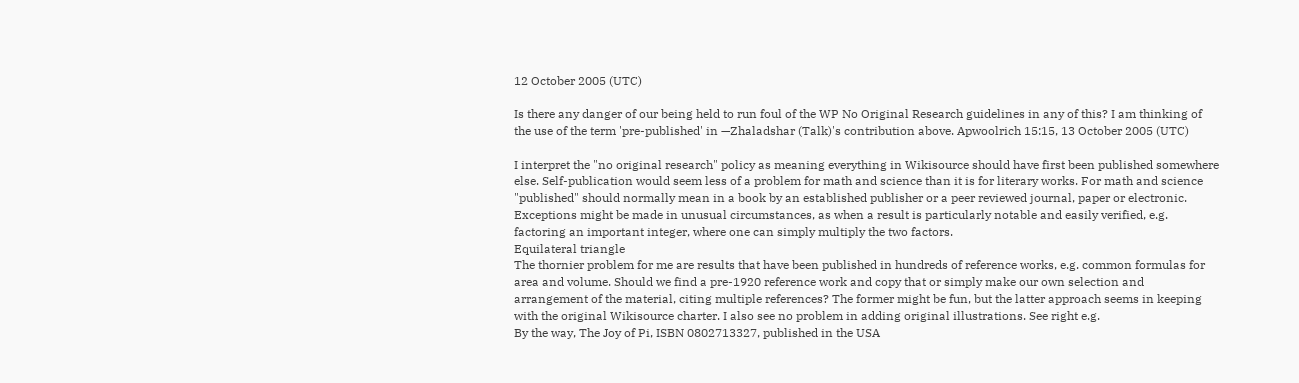12 October 2005 (UTC)

Is there any danger of our being held to run foul of the WP No Original Research guidelines in any of this? I am thinking of the use of the term 'pre-published' in —Zhaladshar (Talk)'s contribution above. Apwoolrich 15:15, 13 October 2005 (UTC)

I interpret the "no original research" policy as meaning everything in Wikisource should have first been published somewhere else. Self-publication would seem less of a problem for math and science than it is for literary works. For math and science "published" should normally mean in a book by an established publisher or a peer reviewed journal, paper or electronic. Exceptions might be made in unusual circumstances, as when a result is particularly notable and easily verified, e.g. factoring an important integer, where one can simply multiply the two factors.
Equilateral triangle
The thornier problem for me are results that have been published in hundreds of reference works, e.g. common formulas for area and volume. Should we find a pre-1920 reference work and copy that or simply make our own selection and arrangement of the material, citing multiple references? The former might be fun, but the latter approach seems in keeping with the original Wikisource charter. I also see no problem in adding original illustrations. See right e.g.
By the way, The Joy of Pi, ISBN 0802713327, published in the USA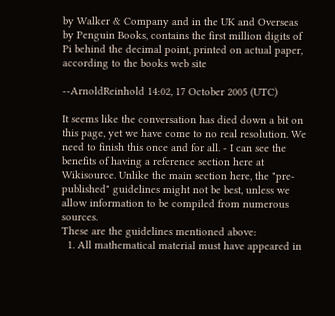by Walker & Company and in the UK and Overseas by Penguin Books, contains the first million digits of Pi behind the decimal point, printed on actual paper, according to the books web site

--ArnoldReinhold 14:02, 17 October 2005 (UTC)

It seems like the conversation has died down a bit on this page, yet we have come to no real resolution. We need to finish this once and for all. - I can see the benefits of having a reference section here at Wikisource. Unlike the main section here, the "pre-published" guidelines might not be best, unless we allow information to be compiled from numerous sources.
These are the guidelines mentioned above:
  1. All mathematical material must have appeared in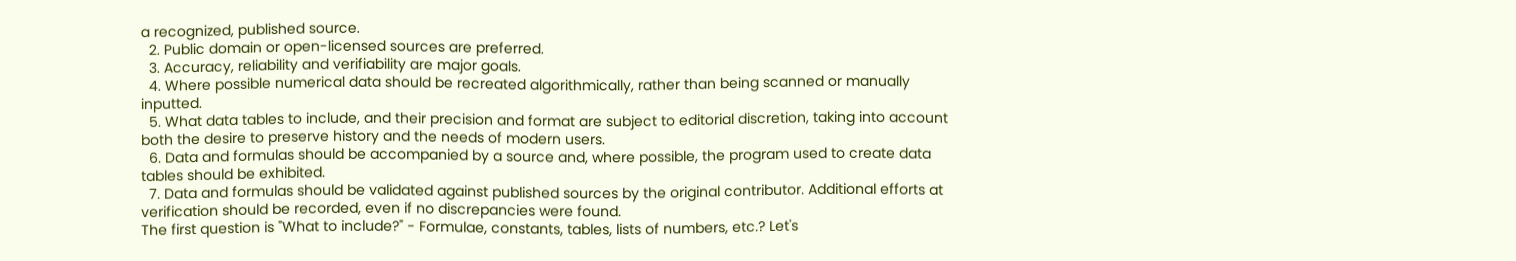a recognized, published source.
  2. Public domain or open-licensed sources are preferred.
  3. Accuracy, reliability and verifiability are major goals.
  4. Where possible numerical data should be recreated algorithmically, rather than being scanned or manually inputted.
  5. What data tables to include, and their precision and format are subject to editorial discretion, taking into account both the desire to preserve history and the needs of modern users.
  6. Data and formulas should be accompanied by a source and, where possible, the program used to create data tables should be exhibited.
  7. Data and formulas should be validated against published sources by the original contributor. Additional efforts at verification should be recorded, even if no discrepancies were found.
The first question is "What to include?" - Formulae, constants, tables, lists of numbers, etc.? Let's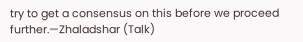try to get a consensus on this before we proceed further.—Zhaladshar (Talk)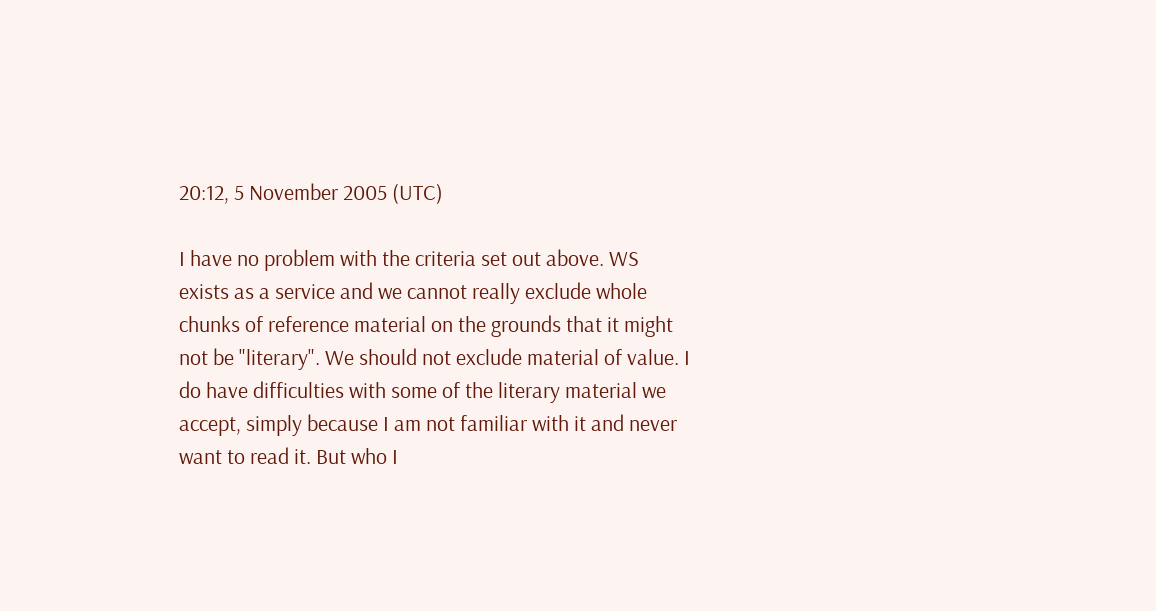20:12, 5 November 2005 (UTC)

I have no problem with the criteria set out above. WS exists as a service and we cannot really exclude whole chunks of reference material on the grounds that it might not be "literary". We should not exclude material of value. I do have difficulties with some of the literary material we accept, simply because I am not familiar with it and never want to read it. But who I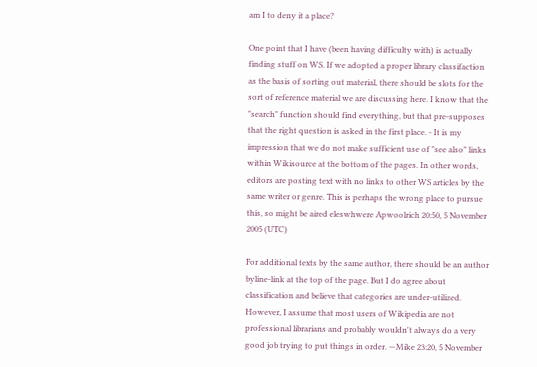am I to deny it a place?

One point that I have (been having difficulty with) is actually finding stuff on WS. If we adopted a proper library classifaction as the basis of sorting out material, there should be slots for the sort of reference material we are discussing here. I know that the "search" function should find everything, but that pre-supposes that the right question is asked in the first place. - It is my impression that we do not make sufficient use of "see also" links within Wikisource at the bottom of the pages. In other words, editors are posting text with no links to other WS articles by the same writer or genre. This is perhaps the wrong place to pursue this, so might be aired eleswhwere Apwoolrich 20:50, 5 November 2005 (UTC)

For additional texts by the same author, there should be an author byline-link at the top of the page. But I do agree about classification and believe that categories are under-utilized. However, I assume that most users of Wikipedia are not professional librarians and probably wouldn't always do a very good job trying to put things in order. —Mike 23:20, 5 November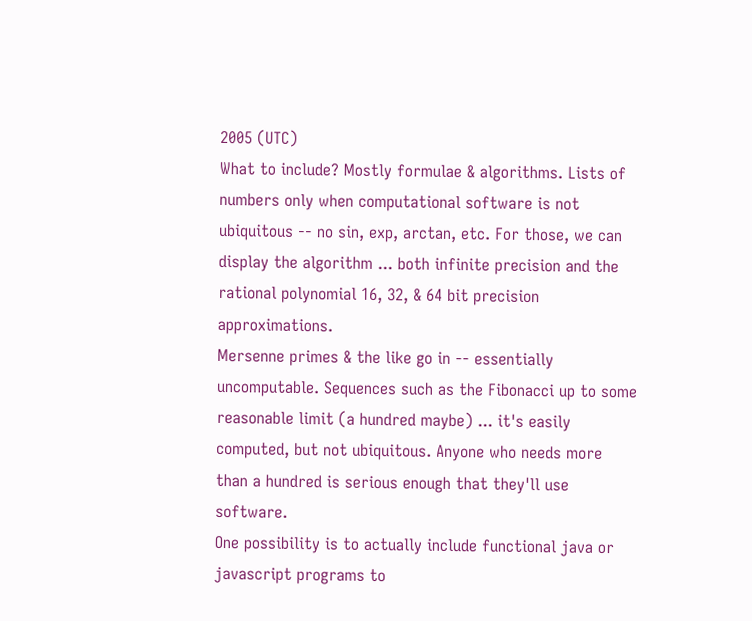2005 (UTC)
What to include? Mostly formulae & algorithms. Lists of numbers only when computational software is not ubiquitous -- no sin, exp, arctan, etc. For those, we can display the algorithm ... both infinite precision and the rational polynomial 16, 32, & 64 bit precision approximations.
Mersenne primes & the like go in -- essentially uncomputable. Sequences such as the Fibonacci up to some reasonable limit (a hundred maybe) ... it's easily computed, but not ubiquitous. Anyone who needs more than a hundred is serious enough that they'll use software.
One possibility is to actually include functional java or javascript programs to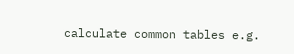calculate common tables e.g.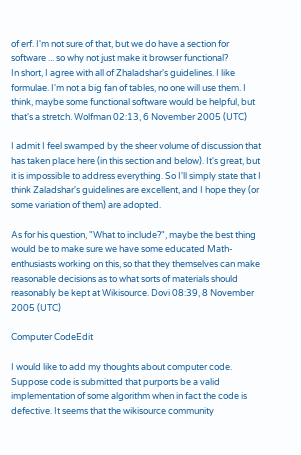of erf. I'm not sure of that, but we do have a section for software ... so why not just make it browser functional?
In short, I agree with all of Zhaladshar's guidelines. I like formulae. I'm not a big fan of tables, no one will use them. I think, maybe some functional software would be helpful, but that's a stretch. Wolfman 02:13, 6 November 2005 (UTC)

I admit I feel swamped by the sheer volume of discussion that has taken place here (in this section and below). It's great, but it is impossible to address everything. So I'll simply state that I think Zaladshar's guidelines are excellent, and I hope they (or some variation of them) are adopted.

As for his question, "What to include?", maybe the best thing would be to make sure we have some educated Math-enthusiasts working on this, so that they themselves can make reasonable decisions as to what sorts of materials should reasonably be kept at Wikisource. Dovi 08:39, 8 November 2005 (UTC)

Computer CodeEdit

I would like to add my thoughts about computer code. Suppose code is submitted that purports be a valid implementation of some algorithm when in fact the code is defective. It seems that the wikisource community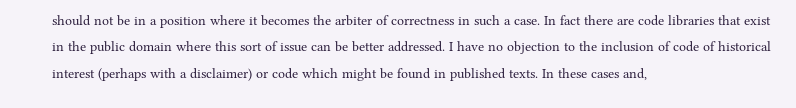should not be in a position where it becomes the arbiter of correctness in such a case. In fact there are code libraries that exist in the public domain where this sort of issue can be better addressed. I have no objection to the inclusion of code of historical interest (perhaps with a disclaimer) or code which might be found in published texts. In these cases and,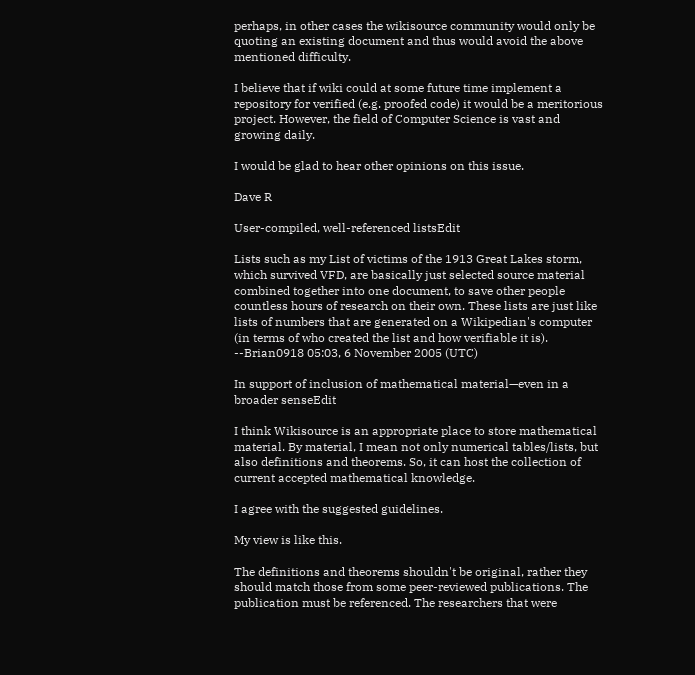perhaps, in other cases the wikisource community would only be quoting an existing document and thus would avoid the above mentioned difficulty.

I believe that if wiki could at some future time implement a repository for verified (e.g. proofed code) it would be a meritorious project. However, the field of Computer Science is vast and growing daily.

I would be glad to hear other opinions on this issue.

Dave R

User-compiled, well-referenced listsEdit

Lists such as my List of victims of the 1913 Great Lakes storm, which survived VFD, are basically just selected source material combined together into one document, to save other people countless hours of research on their own. These lists are just like lists of numbers that are generated on a Wikipedian's computer (in terms of who created the list and how verifiable it is). --Brian0918 05:03, 6 November 2005 (UTC)

In support of inclusion of mathematical material—even in a broader senseEdit

I think Wikisource is an appropriate place to store mathematical material. By material, I mean not only numerical tables/lists, but also definitions and theorems. So, it can host the collection of current accepted mathematical knowledge.

I agree with the suggested guidelines.

My view is like this.

The definitions and theorems shouldn't be original, rather they should match those from some peer-reviewed publications. The publication must be referenced. The researchers that were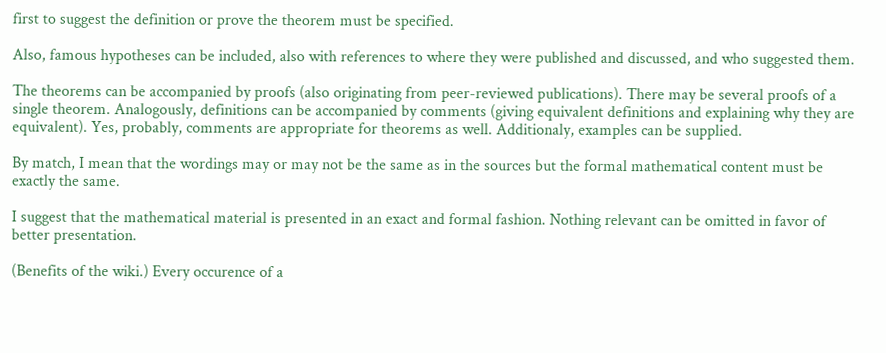first to suggest the definition or prove the theorem must be specified.

Also, famous hypotheses can be included, also with references to where they were published and discussed, and who suggested them.

The theorems can be accompanied by proofs (also originating from peer-reviewed publications). There may be several proofs of a single theorem. Analogously, definitions can be accompanied by comments (giving equivalent definitions and explaining why they are equivalent). Yes, probably, comments are appropriate for theorems as well. Additionaly, examples can be supplied.

By match, I mean that the wordings may or may not be the same as in the sources but the formal mathematical content must be exactly the same.

I suggest that the mathematical material is presented in an exact and formal fashion. Nothing relevant can be omitted in favor of better presentation.

(Benefits of the wiki.) Every occurence of a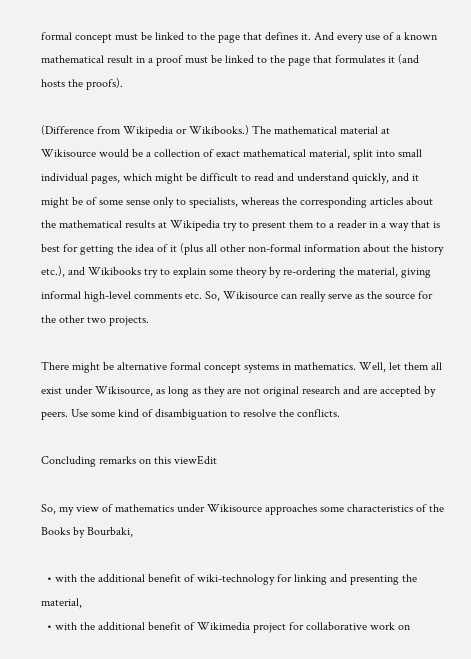formal concept must be linked to the page that defines it. And every use of a known mathematical result in a proof must be linked to the page that formulates it (and hosts the proofs).

(Difference from Wikipedia or Wikibooks.) The mathematical material at Wikisource would be a collection of exact mathematical material, split into small individual pages, which might be difficult to read and understand quickly, and it might be of some sense only to specialists, whereas the corresponding articles about the mathematical results at Wikipedia try to present them to a reader in a way that is best for getting the idea of it (plus all other non-formal information about the history etc.), and Wikibooks try to explain some theory by re-ordering the material, giving informal high-level comments etc. So, Wikisource can really serve as the source for the other two projects.

There might be alternative formal concept systems in mathematics. Well, let them all exist under Wikisource, as long as they are not original research and are accepted by peers. Use some kind of disambiguation to resolve the conflicts.

Concluding remarks on this viewEdit

So, my view of mathematics under Wikisource approaches some characteristics of the Books by Bourbaki,

  • with the additional benefit of wiki-technology for linking and presenting the material,
  • with the additional benefit of Wikimedia project for collaborative work on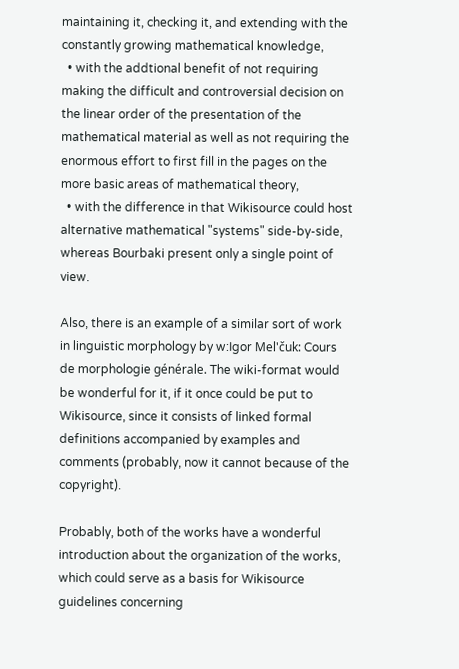maintaining it, checking it, and extending with the constantly growing mathematical knowledge,
  • with the addtional benefit of not requiring making the difficult and controversial decision on the linear order of the presentation of the mathematical material as well as not requiring the enormous effort to first fill in the pages on the more basic areas of mathematical theory,
  • with the difference in that Wikisource could host alternative mathematical "systems" side-by-side, whereas Bourbaki present only a single point of view.

Also, there is an example of a similar sort of work in linguistic morphology by w:Igor Mel'čuk: Cours de morphologie générale. The wiki-format would be wonderful for it, if it once could be put to Wikisource, since it consists of linked formal definitions accompanied by examples and comments (probably, now it cannot because of the copyright).

Probably, both of the works have a wonderful introduction about the organization of the works, which could serve as a basis for Wikisource guidelines concerning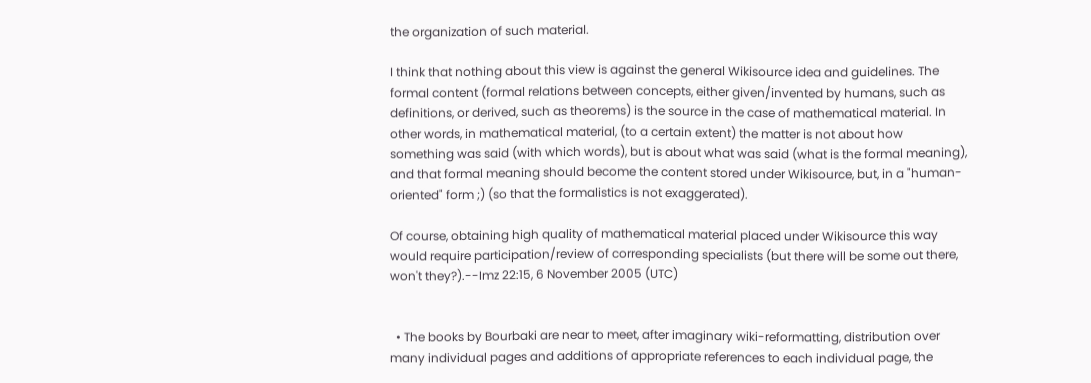the organization of such material.

I think that nothing about this view is against the general Wikisource idea and guidelines. The formal content (formal relations between concepts, either given/invented by humans, such as definitions, or derived, such as theorems) is the source in the case of mathematical material. In other words, in mathematical material, (to a certain extent) the matter is not about how something was said (with which words), but is about what was said (what is the formal meaning), and that formal meaning should become the content stored under Wikisource, but, in a "human-oriented" form ;) (so that the formalistics is not exaggerated).

Of course, obtaining high quality of mathematical material placed under Wikisource this way would require participation/review of corresponding specialists (but there will be some out there, won't they?).--Imz 22:15, 6 November 2005 (UTC)


  • The books by Bourbaki are near to meet, after imaginary wiki-reformatting, distribution over many individual pages and additions of appropriate references to each individual page, the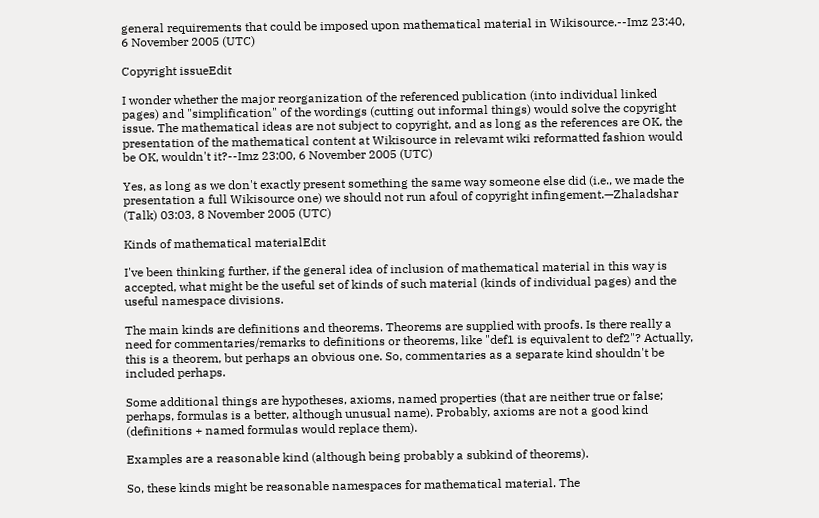general requirements that could be imposed upon mathematical material in Wikisource.--Imz 23:40, 6 November 2005 (UTC)

Copyright issueEdit

I wonder whether the major reorganization of the referenced publication (into individual linked pages) and "simplification" of the wordings (cutting out informal things) would solve the copyright issue. The mathematical ideas are not subject to copyright, and as long as the references are OK, the presentation of the mathematical content at Wikisource in relevamt wiki reformatted fashion would be OK, wouldn't it?--Imz 23:00, 6 November 2005 (UTC)

Yes, as long as we don't exactly present something the same way someone else did (i.e., we made the presentation a full Wikisource one) we should not run afoul of copyright infingement.—Zhaladshar (Talk) 03:03, 8 November 2005 (UTC)

Kinds of mathematical materialEdit

I've been thinking further, if the general idea of inclusion of mathematical material in this way is accepted, what might be the useful set of kinds of such material (kinds of individual pages) and the useful namespace divisions.

The main kinds are definitions and theorems. Theorems are supplied with proofs. Is there really a need for commentaries/remarks to definitions or theorems, like "def1 is equivalent to def2"? Actually, this is a theorem, but perhaps an obvious one. So, commentaries as a separate kind shouldn't be included perhaps.

Some additional things are hypotheses, axioms, named properties (that are neither true or false; perhaps, formulas is a better, although unusual name). Probably, axioms are not a good kind (definitions + named formulas would replace them).

Examples are a reasonable kind (although being probably a subkind of theorems).

So, these kinds might be reasonable namespaces for mathematical material. The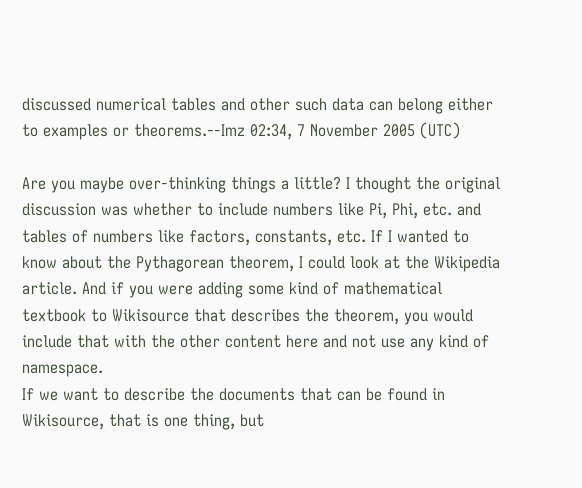discussed numerical tables and other such data can belong either to examples or theorems.--Imz 02:34, 7 November 2005 (UTC)

Are you maybe over-thinking things a little? I thought the original discussion was whether to include numbers like Pi, Phi, etc. and tables of numbers like factors, constants, etc. If I wanted to know about the Pythagorean theorem, I could look at the Wikipedia article. And if you were adding some kind of mathematical textbook to Wikisource that describes the theorem, you would include that with the other content here and not use any kind of namespace.
If we want to describe the documents that can be found in Wikisource, that is one thing, but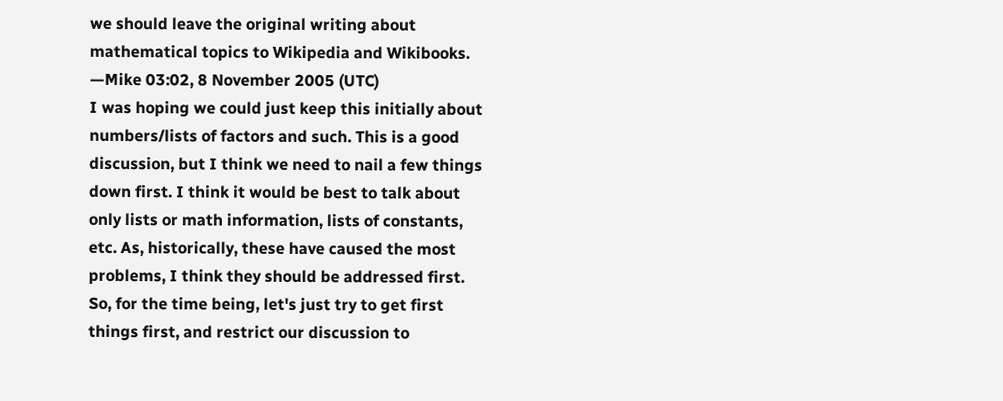we should leave the original writing about mathematical topics to Wikipedia and Wikibooks. —Mike 03:02, 8 November 2005 (UTC)
I was hoping we could just keep this initially about numbers/lists of factors and such. This is a good discussion, but I think we need to nail a few things down first. I think it would be best to talk about only lists or math information, lists of constants, etc. As, historically, these have caused the most problems, I think they should be addressed first.
So, for the time being, let's just try to get first things first, and restrict our discussion to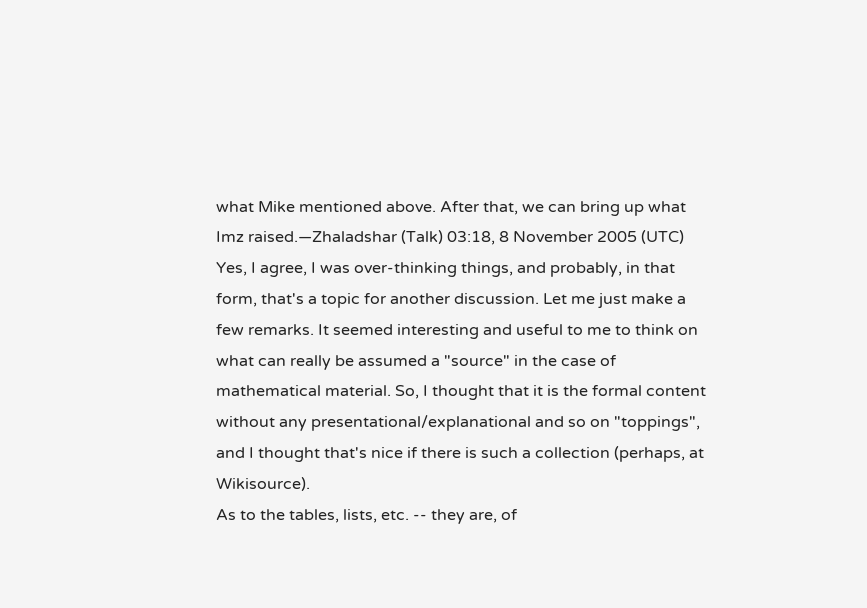what Mike mentioned above. After that, we can bring up what Imz raised.—Zhaladshar (Talk) 03:18, 8 November 2005 (UTC)
Yes, I agree, I was over-thinking things, and probably, in that form, that's a topic for another discussion. Let me just make a few remarks. It seemed interesting and useful to me to think on what can really be assumed a "source" in the case of mathematical material. So, I thought that it is the formal content without any presentational/explanational and so on "toppings", and I thought that's nice if there is such a collection (perhaps, at Wikisource).
As to the tables, lists, etc. -- they are, of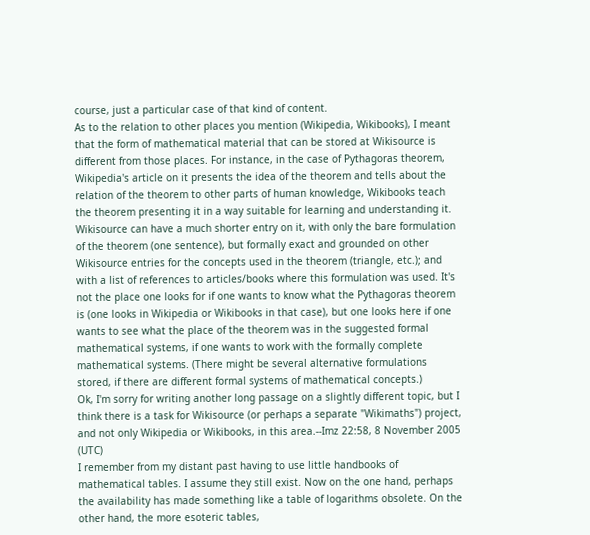course, just a particular case of that kind of content.
As to the relation to other places you mention (Wikipedia, Wikibooks), I meant that the form of mathematical material that can be stored at Wikisource is different from those places. For instance, in the case of Pythagoras theorem, Wikipedia's article on it presents the idea of the theorem and tells about the relation of the theorem to other parts of human knowledge, Wikibooks teach the theorem presenting it in a way suitable for learning and understanding it. Wikisource can have a much shorter entry on it, with only the bare formulation of the theorem (one sentence), but formally exact and grounded on other Wikisource entries for the concepts used in the theorem (triangle, etc.); and with a list of references to articles/books where this formulation was used. It's not the place one looks for if one wants to know what the Pythagoras theorem is (one looks in Wikipedia or Wikibooks in that case), but one looks here if one wants to see what the place of the theorem was in the suggested formal mathematical systems, if one wants to work with the formally complete mathematical systems. (There might be several alternative formulations stored, if there are different formal systems of mathematical concepts.)
Ok, I'm sorry for writing another long passage on a slightly different topic, but I think there is a task for Wikisource (or perhaps a separate "Wikimaths") project, and not only Wikipedia or Wikibooks, in this area.--Imz 22:58, 8 November 2005 (UTC)
I remember from my distant past having to use little handbooks of mathematical tables. I assume they still exist. Now on the one hand, perhaps the availability has made something like a table of logarithms obsolete. On the other hand, the more esoteric tables,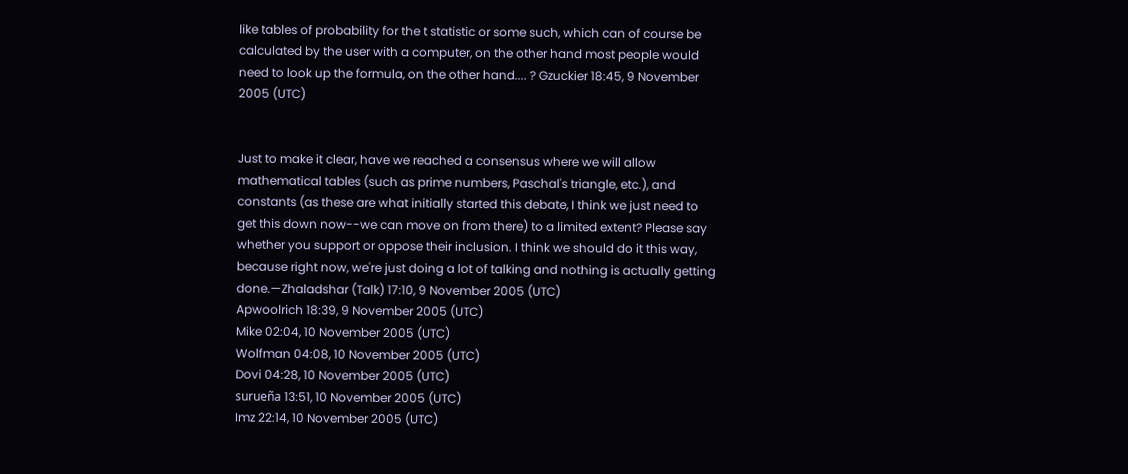like tables of probability for the t statistic or some such, which can of course be calculated by the user with a computer, on the other hand most people would need to look up the formula, on the other hand.... ? Gzuckier 18:45, 9 November 2005 (UTC)


Just to make it clear, have we reached a consensus where we will allow mathematical tables (such as prime numbers, Paschal's triangle, etc.), and constants (as these are what initially started this debate, I think we just need to get this down now--we can move on from there) to a limited extent? Please say whether you support or oppose their inclusion. I think we should do it this way, because right now, we're just doing a lot of talking and nothing is actually getting done.—Zhaladshar (Talk) 17:10, 9 November 2005 (UTC)
Apwoolrich 18:39, 9 November 2005 (UTC)
Mike 02:04, 10 November 2005 (UTC)
Wolfman 04:08, 10 November 2005 (UTC)
Dovi 04:28, 10 November 2005 (UTC)
surueña 13:51, 10 November 2005 (UTC)
Imz 22:14, 10 November 2005 (UTC)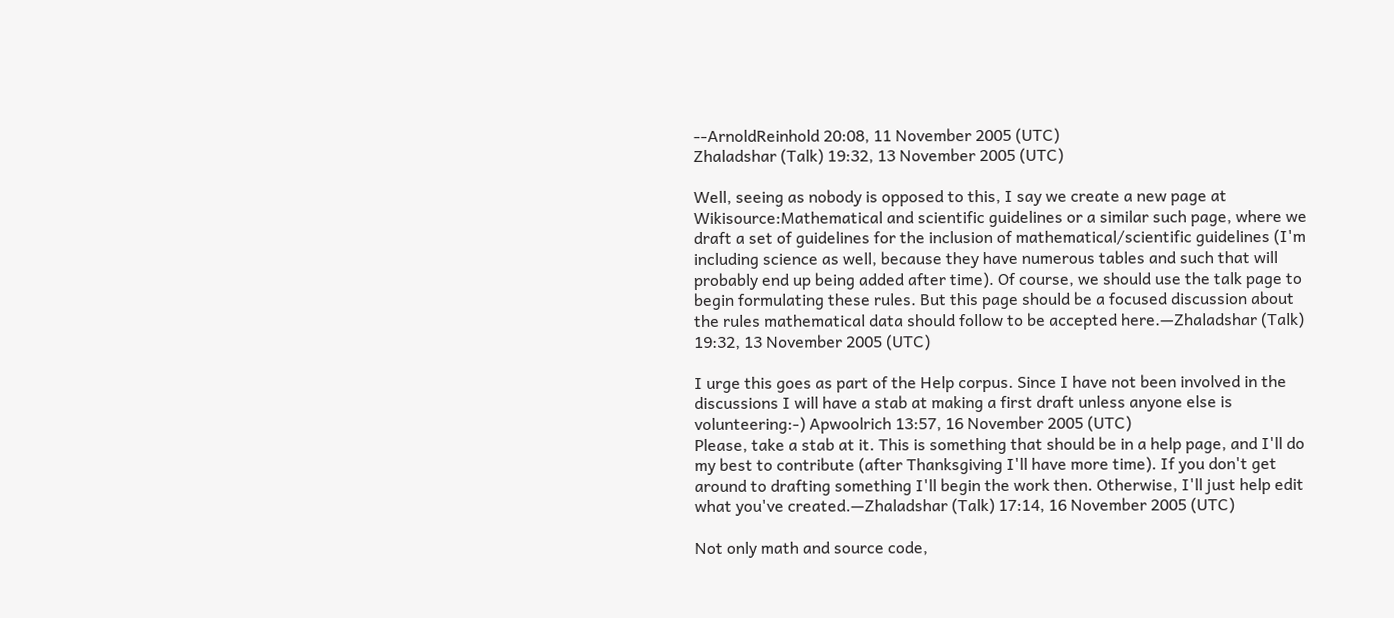--ArnoldReinhold 20:08, 11 November 2005 (UTC)
Zhaladshar (Talk) 19:32, 13 November 2005 (UTC)

Well, seeing as nobody is opposed to this, I say we create a new page at Wikisource:Mathematical and scientific guidelines or a similar such page, where we draft a set of guidelines for the inclusion of mathematical/scientific guidelines (I'm including science as well, because they have numerous tables and such that will probably end up being added after time). Of course, we should use the talk page to begin formulating these rules. But this page should be a focused discussion about the rules mathematical data should follow to be accepted here.—Zhaladshar (Talk) 19:32, 13 November 2005 (UTC)

I urge this goes as part of the Help corpus. Since I have not been involved in the discussions I will have a stab at making a first draft unless anyone else is volunteering:-) Apwoolrich 13:57, 16 November 2005 (UTC)
Please, take a stab at it. This is something that should be in a help page, and I'll do my best to contribute (after Thanksgiving I'll have more time). If you don't get around to drafting something I'll begin the work then. Otherwise, I'll just help edit what you've created.—Zhaladshar (Talk) 17:14, 16 November 2005 (UTC)

Not only math and source code,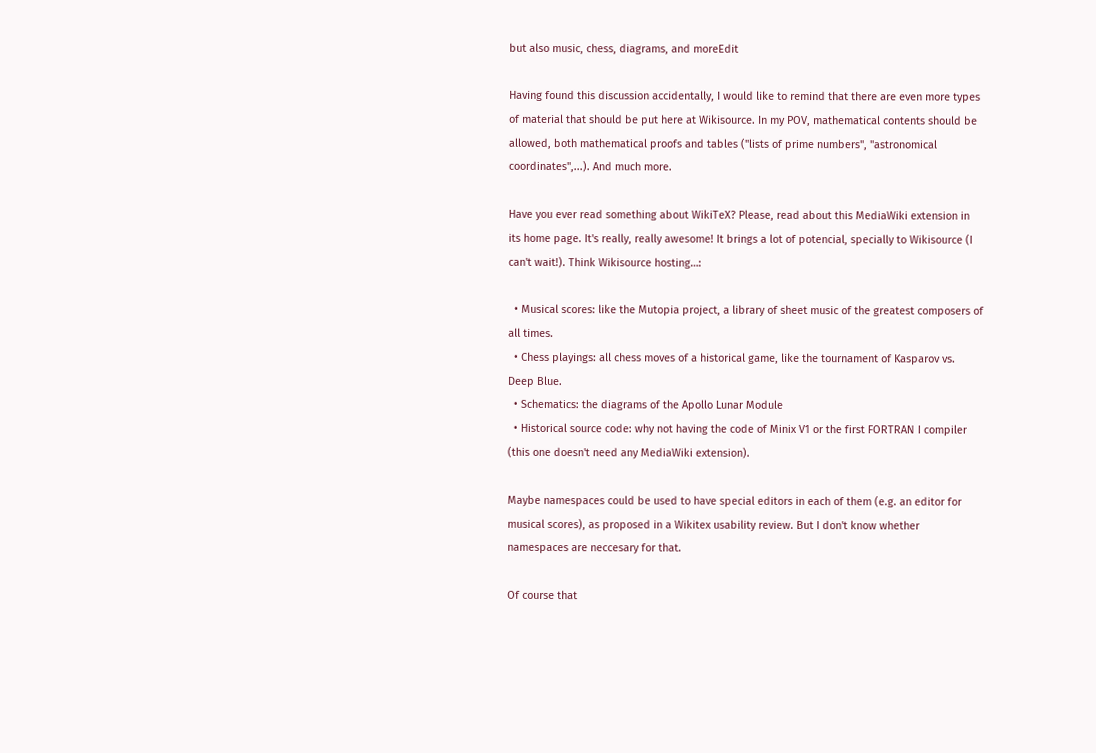but also music, chess, diagrams, and moreEdit

Having found this discussion accidentally, I would like to remind that there are even more types of material that should be put here at Wikisource. In my POV, mathematical contents should be allowed, both mathematical proofs and tables ("lists of prime numbers", "astronomical coordinates",...). And much more.

Have you ever read something about WikiTeX? Please, read about this MediaWiki extension in its home page. It's really, really awesome! It brings a lot of potencial, specially to Wikisource (I can't wait!). Think Wikisource hosting…:

  • Musical scores: like the Mutopia project, a library of sheet music of the greatest composers of all times.
  • Chess playings: all chess moves of a historical game, like the tournament of Kasparov vs. Deep Blue.
  • Schematics: the diagrams of the Apollo Lunar Module
  • Historical source code: why not having the code of Minix V1 or the first FORTRAN I compiler (this one doesn't need any MediaWiki extension).

Maybe namespaces could be used to have special editors in each of them (e.g. an editor for musical scores), as proposed in a Wikitex usability review. But I don't know whether namespaces are neccesary for that.

Of course that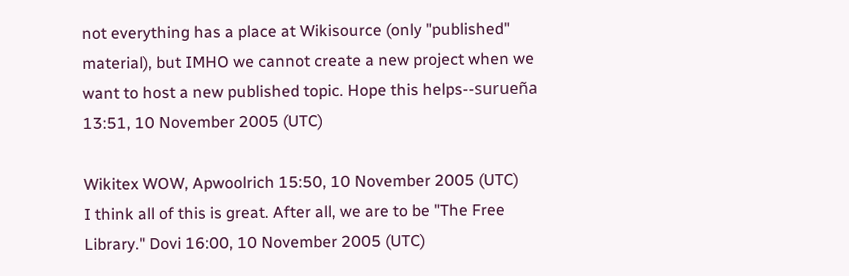not everything has a place at Wikisource (only "published" material), but IMHO we cannot create a new project when we want to host a new published topic. Hope this helps--surueña 13:51, 10 November 2005 (UTC)

Wikitex WOW, Apwoolrich 15:50, 10 November 2005 (UTC)
I think all of this is great. After all, we are to be "The Free Library." Dovi 16:00, 10 November 2005 (UTC)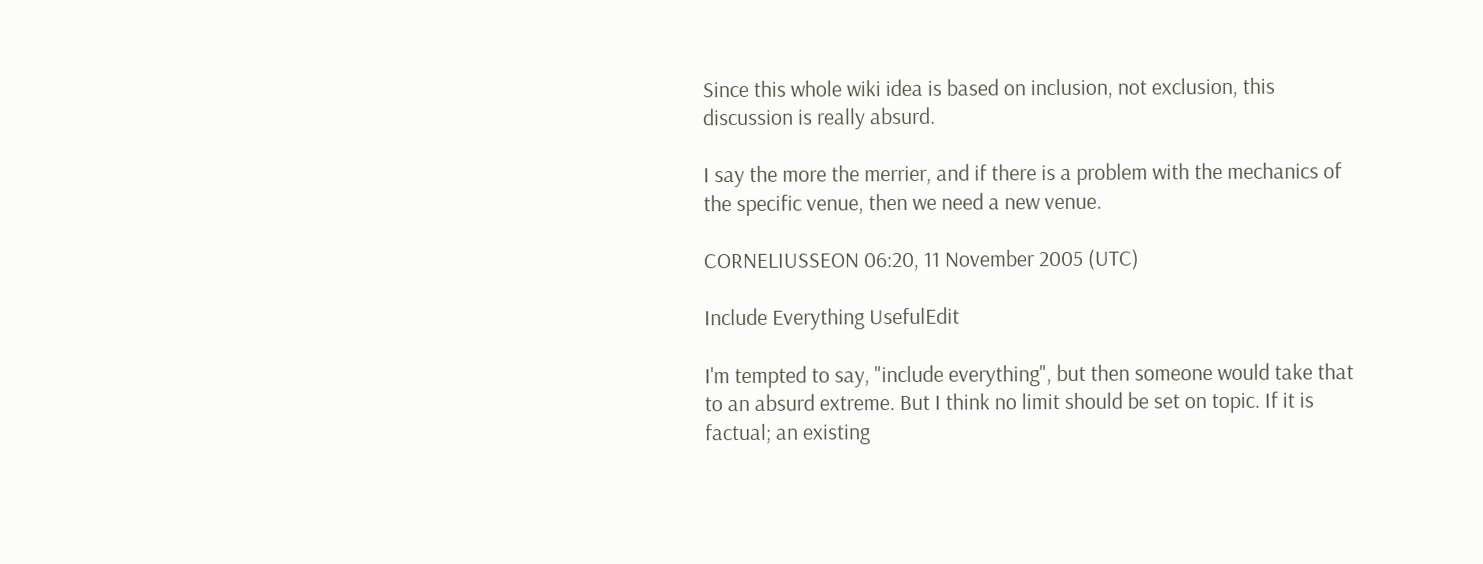Since this whole wiki idea is based on inclusion, not exclusion, this discussion is really absurd.

I say the more the merrier, and if there is a problem with the mechanics of the specific venue, then we need a new venue.

CORNELIUSSEON 06:20, 11 November 2005 (UTC)

Include Everything UsefulEdit

I'm tempted to say, "include everything", but then someone would take that to an absurd extreme. But I think no limit should be set on topic. If it is factual; an existing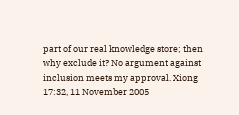part of our real knowledge store; then why exclude it? No argument against inclusion meets my approval. Xiong 17:32, 11 November 2005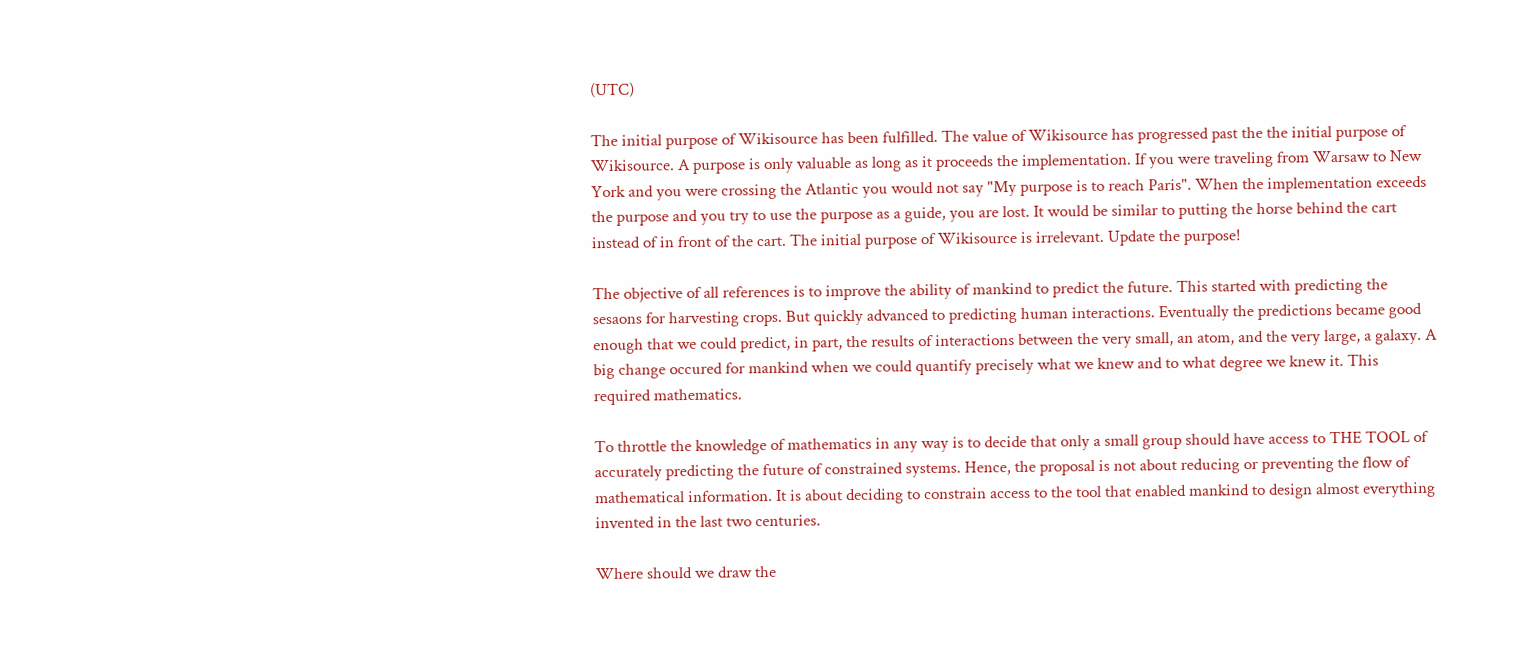(UTC)

The initial purpose of Wikisource has been fulfilled. The value of Wikisource has progressed past the the initial purpose of Wikisource. A purpose is only valuable as long as it proceeds the implementation. If you were traveling from Warsaw to New York and you were crossing the Atlantic you would not say "My purpose is to reach Paris". When the implementation exceeds the purpose and you try to use the purpose as a guide, you are lost. It would be similar to putting the horse behind the cart instead of in front of the cart. The initial purpose of Wikisource is irrelevant. Update the purpose!

The objective of all references is to improve the ability of mankind to predict the future. This started with predicting the sesaons for harvesting crops. But quickly advanced to predicting human interactions. Eventually the predictions became good enough that we could predict, in part, the results of interactions between the very small, an atom, and the very large, a galaxy. A big change occured for mankind when we could quantify precisely what we knew and to what degree we knew it. This required mathematics.

To throttle the knowledge of mathematics in any way is to decide that only a small group should have access to THE TOOL of accurately predicting the future of constrained systems. Hence, the proposal is not about reducing or preventing the flow of mathematical information. It is about deciding to constrain access to the tool that enabled mankind to design almost everything invented in the last two centuries.

Where should we draw the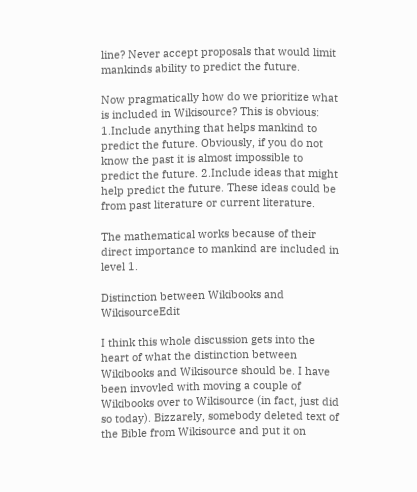line? Never accept proposals that would limit mankinds ability to predict the future.

Now pragmatically how do we prioritize what is included in Wikisource? This is obvious: 1.Include anything that helps mankind to predict the future. Obviously, if you do not know the past it is almost impossible to predict the future. 2.Include ideas that might help predict the future. These ideas could be from past literature or current literature.

The mathematical works because of their direct importance to mankind are included in level 1.

Distinction between Wikibooks and WikisourceEdit

I think this whole discussion gets into the heart of what the distinction between Wikibooks and Wikisource should be. I have been invovled with moving a couple of Wikibooks over to Wikisource (in fact, just did so today). Bizzarely, somebody deleted text of the Bible from Wikisource and put it on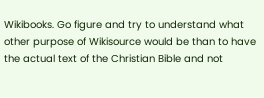Wikibooks. Go figure and try to understand what other purpose of Wikisource would be than to have the actual text of the Christian Bible and not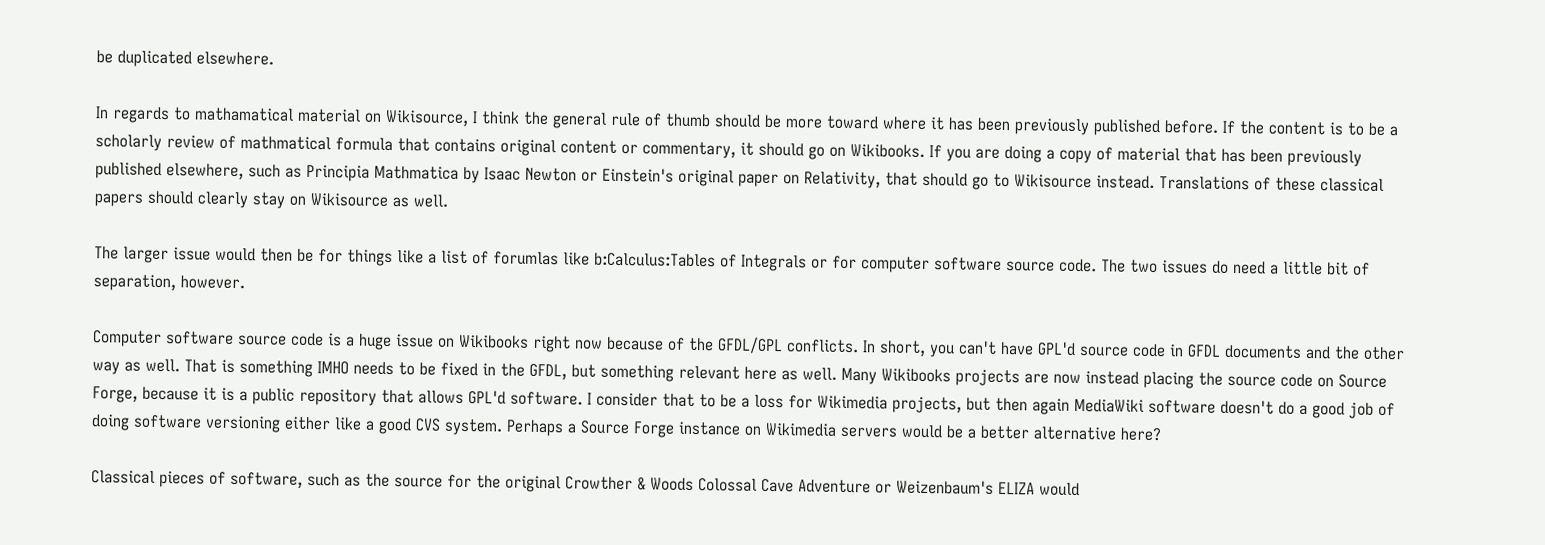be duplicated elsewhere.

In regards to mathamatical material on Wikisource, I think the general rule of thumb should be more toward where it has been previously published before. If the content is to be a scholarly review of mathmatical formula that contains original content or commentary, it should go on Wikibooks. If you are doing a copy of material that has been previously published elsewhere, such as Principia Mathmatica by Isaac Newton or Einstein's original paper on Relativity, that should go to Wikisource instead. Translations of these classical papers should clearly stay on Wikisource as well.

The larger issue would then be for things like a list of forumlas like b:Calculus:Tables of Integrals or for computer software source code. The two issues do need a little bit of separation, however.

Computer software source code is a huge issue on Wikibooks right now because of the GFDL/GPL conflicts. In short, you can't have GPL'd source code in GFDL documents and the other way as well. That is something IMHO needs to be fixed in the GFDL, but something relevant here as well. Many Wikibooks projects are now instead placing the source code on Source Forge, because it is a public repository that allows GPL'd software. I consider that to be a loss for Wikimedia projects, but then again MediaWiki software doesn't do a good job of doing software versioning either like a good CVS system. Perhaps a Source Forge instance on Wikimedia servers would be a better alternative here?

Classical pieces of software, such as the source for the original Crowther & Woods Colossal Cave Adventure or Weizenbaum's ELIZA would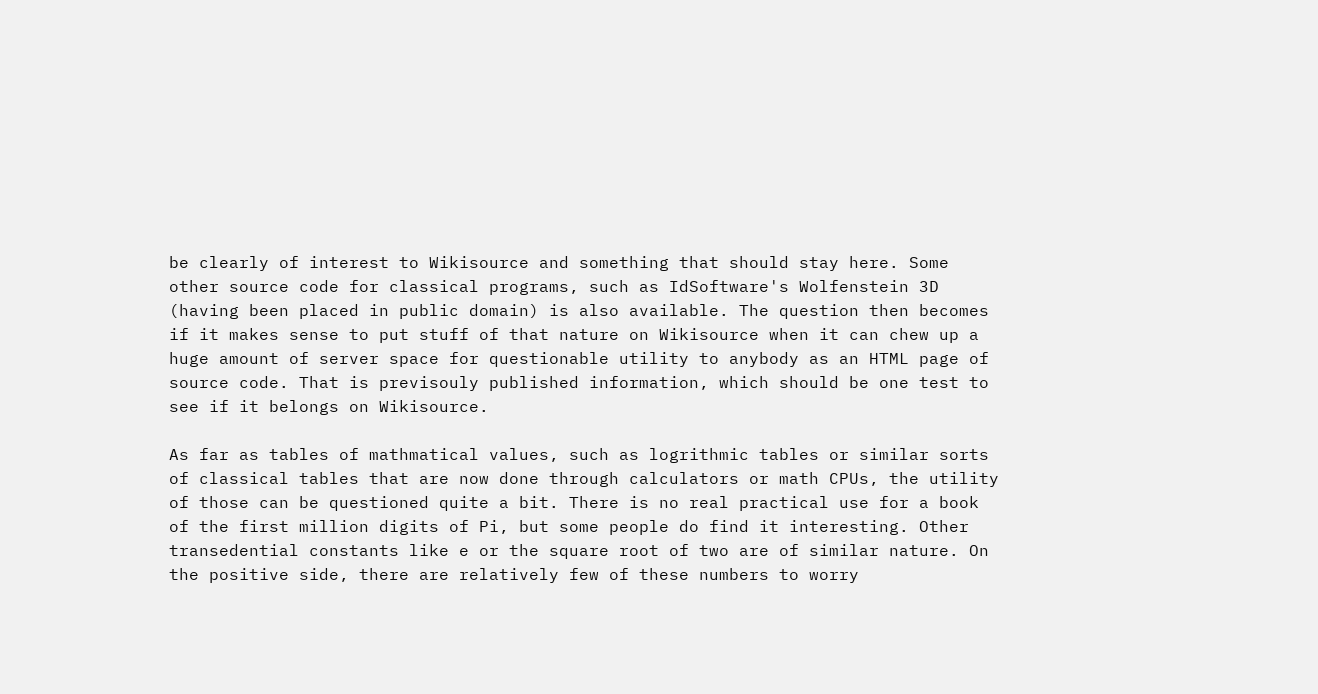be clearly of interest to Wikisource and something that should stay here. Some other source code for classical programs, such as IdSoftware's Wolfenstein 3D (having been placed in public domain) is also available. The question then becomes if it makes sense to put stuff of that nature on Wikisource when it can chew up a huge amount of server space for questionable utility to anybody as an HTML page of source code. That is previsouly published information, which should be one test to see if it belongs on Wikisource.

As far as tables of mathmatical values, such as logrithmic tables or similar sorts of classical tables that are now done through calculators or math CPUs, the utility of those can be questioned quite a bit. There is no real practical use for a book of the first million digits of Pi, but some people do find it interesting. Other transedential constants like e or the square root of two are of similar nature. On the positive side, there are relatively few of these numbers to worry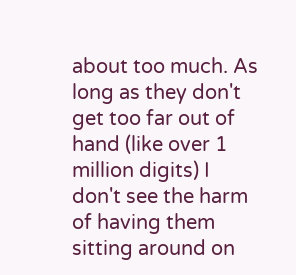about too much. As long as they don't get too far out of hand (like over 1 million digits) I don't see the harm of having them sitting around on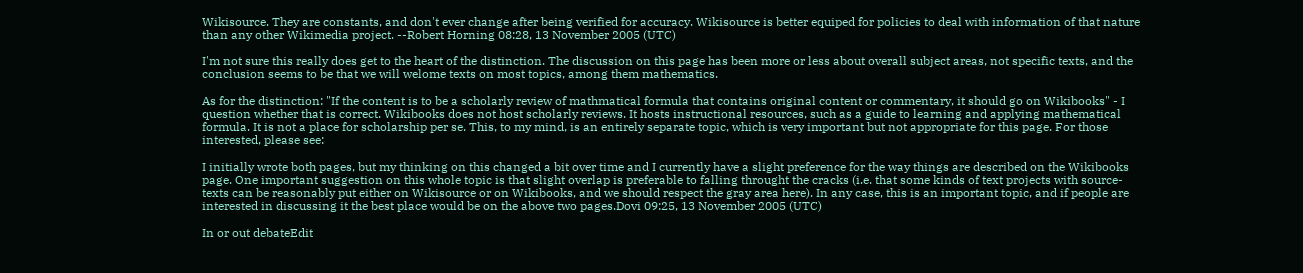Wikisource. They are constants, and don't ever change after being verified for accuracy. Wikisource is better equiped for policies to deal with information of that nature than any other Wikimedia project. --Robert Horning 08:28, 13 November 2005 (UTC)

I'm not sure this really does get to the heart of the distinction. The discussion on this page has been more or less about overall subject areas, not specific texts, and the conclusion seems to be that we will welome texts on most topics, among them mathematics.

As for the distinction: "If the content is to be a scholarly review of mathmatical formula that contains original content or commentary, it should go on Wikibooks" - I question whether that is correct. Wikibooks does not host scholarly reviews. It hosts instructional resources, such as a guide to learning and applying mathematical formula. It is not a place for scholarship per se. This, to my mind, is an entirely separate topic, which is very important but not appropriate for this page. For those interested, please see:

I initially wrote both pages, but my thinking on this changed a bit over time and I currently have a slight preference for the way things are described on the Wikibooks page. One important suggestion on this whole topic is that slight overlap is preferable to falling throught the cracks (i.e. that some kinds of text projects with source-texts can be reasonably put either on Wikisource or on Wikibooks, and we should respect the gray area here). In any case, this is an important topic, and if people are interested in discussing it the best place would be on the above two pages.Dovi 09:25, 13 November 2005 (UTC)

In or out debateEdit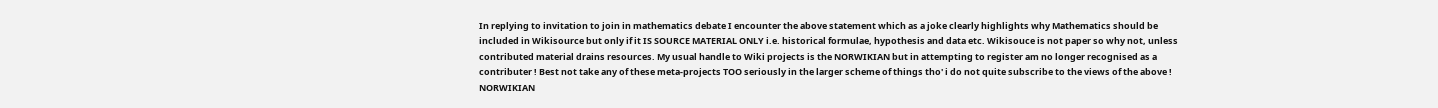In replying to invitation to join in mathematics debate I encounter the above statement which as a joke clearly highlights why Mathematics should be included in Wikisource but only if it IS SOURCE MATERIAL ONLY i.e. historical formulae, hypothesis and data etc. Wikisouce is not paper so why not, unless contributed material drains resources. My usual handle to Wiki projects is the NORWIKIAN but in attempting to register am no longer recognised as a contributer ! Best not take any of these meta-projects TOO seriously in the larger scheme of things tho' i do not quite subscribe to the views of the above ! NORWIKIAN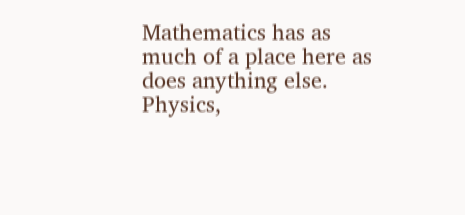Mathematics has as much of a place here as does anything else. Physics,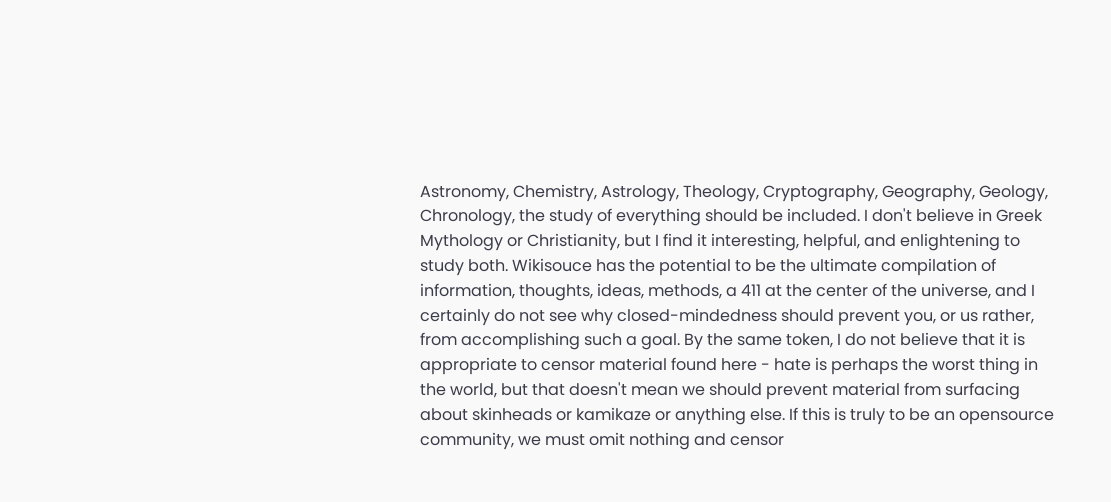Astronomy, Chemistry, Astrology, Theology, Cryptography, Geography, Geology, Chronology, the study of everything should be included. I don't believe in Greek Mythology or Christianity, but I find it interesting, helpful, and enlightening to study both. Wikisouce has the potential to be the ultimate compilation of information, thoughts, ideas, methods, a 411 at the center of the universe, and I certainly do not see why closed-mindedness should prevent you, or us rather, from accomplishing such a goal. By the same token, I do not believe that it is appropriate to censor material found here - hate is perhaps the worst thing in the world, but that doesn't mean we should prevent material from surfacing about skinheads or kamikaze or anything else. If this is truly to be an opensource community, we must omit nothing and censor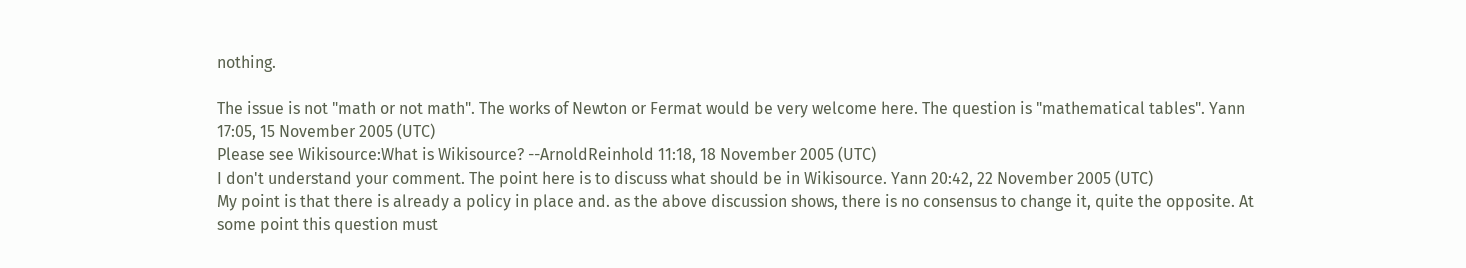nothing.

The issue is not "math or not math". The works of Newton or Fermat would be very welcome here. The question is "mathematical tables". Yann 17:05, 15 November 2005 (UTC)
Please see Wikisource:What is Wikisource? --ArnoldReinhold 11:18, 18 November 2005 (UTC)
I don't understand your comment. The point here is to discuss what should be in Wikisource. Yann 20:42, 22 November 2005 (UTC)
My point is that there is already a policy in place and. as the above discussion shows, there is no consensus to change it, quite the opposite. At some point this question must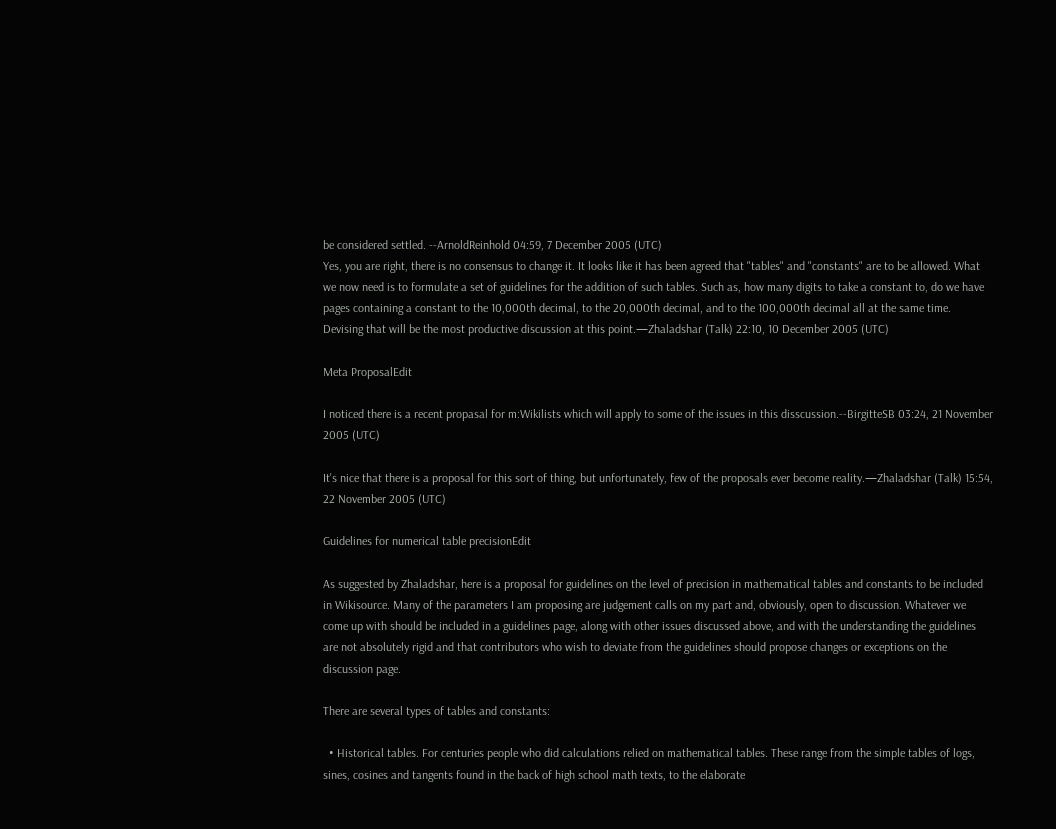be considered settled. --ArnoldReinhold 04:59, 7 December 2005 (UTC)
Yes, you are right, there is no consensus to change it. It looks like it has been agreed that "tables" and "constants" are to be allowed. What we now need is to formulate a set of guidelines for the addition of such tables. Such as, how many digits to take a constant to, do we have pages containing a constant to the 10,000th decimal, to the 20,000th decimal, and to the 100,000th decimal all at the same time. Devising that will be the most productive discussion at this point.—Zhaladshar (Talk) 22:10, 10 December 2005 (UTC)

Meta ProposalEdit

I noticed there is a recent propasal for m:Wikilists which will apply to some of the issues in this disscussion.--BirgitteSB 03:24, 21 November 2005 (UTC)

It's nice that there is a proposal for this sort of thing, but unfortunately, few of the proposals ever become reality.—Zhaladshar (Talk) 15:54, 22 November 2005 (UTC)

Guidelines for numerical table precisionEdit

As suggested by Zhaladshar, here is a proposal for guidelines on the level of precision in mathematical tables and constants to be included in Wikisource. Many of the parameters I am proposing are judgement calls on my part and, obviously, open to discussion. Whatever we come up with should be included in a guidelines page, along with other issues discussed above, and with the understanding the guidelines are not absolutely rigid and that contributors who wish to deviate from the guidelines should propose changes or exceptions on the discussion page.

There are several types of tables and constants:

  • Historical tables. For centuries people who did calculations relied on mathematical tables. These range from the simple tables of logs, sines, cosines and tangents found in the back of high school math texts, to the elaborate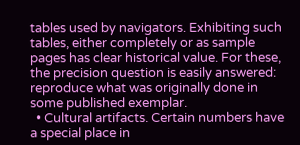tables used by navigators. Exhibiting such tables, either completely or as sample pages has clear historical value. For these, the precision question is easily answered: reproduce what was originally done in some published exemplar.
  • Cultural artifacts. Certain numbers have a special place in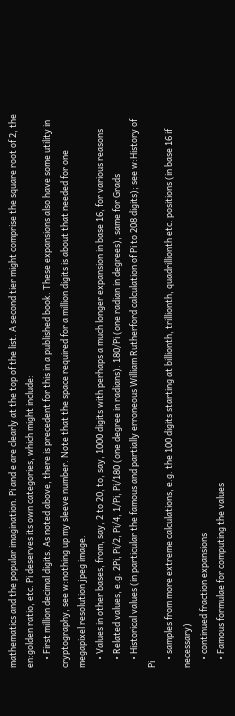mathematics and the popular imagination. Pi and e are clearly at the top of the list. A second tier might comprise the square root of 2, the en:golden ratio, etc. Pi deserves its own categories, which might include:
    • First million decimal digits. As noted above, there is precedent for this in a published book. These expansions also have some utility in cryptography, see w:nothing up my sleeve number. Note that the space required for a million digits is about that needed for one megapixel resolution jpeg image.
    • Values in other bases, from, say, 2 to 20, to, say, 1000 digits with perhaps a much longer expansion in base 16, for various reasons
    • Related values, e.g. 2Pi, Pi/2, Pi/4, 1/Pi, Pi/180 (one degree in radians). 180/Pi (one radian in degrees), same for Grads
    • Historical values (in particular the famous and partially erroneous William Rutherford calculation of Pi to 208 digits); see w:History of Pi
    • samples from more extreme calculations, e.g. the 100 digits starting at billionth, trillionth, quadrillionth etc. positions (in base 16 if necessary)
    • continued fraction expansions
    • Famous formulae for computing the values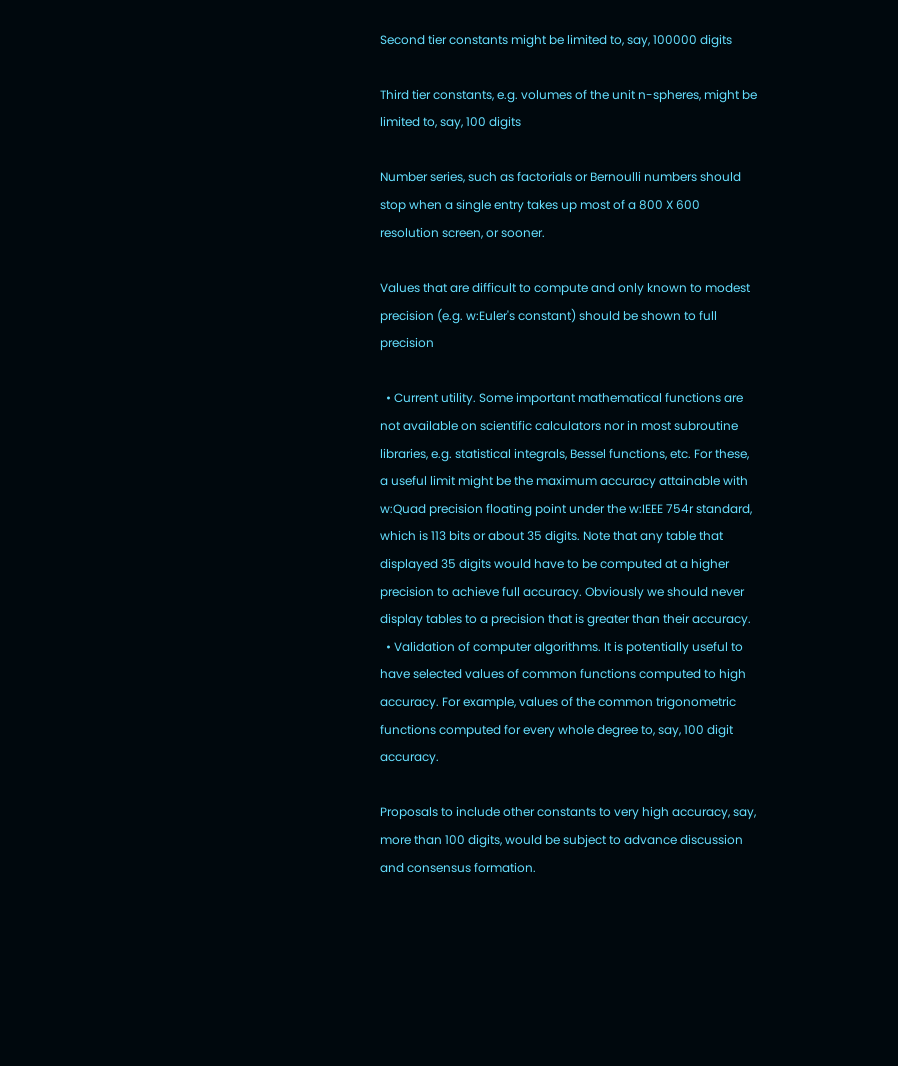Second tier constants might be limited to, say, 100000 digits

Third tier constants, e.g. volumes of the unit n-spheres, might be limited to, say, 100 digits

Number series, such as factorials or Bernoulli numbers should stop when a single entry takes up most of a 800 X 600 resolution screen, or sooner.

Values that are difficult to compute and only known to modest precision (e.g. w:Euler's constant) should be shown to full precision

  • Current utility. Some important mathematical functions are not available on scientific calculators nor in most subroutine libraries, e.g. statistical integrals, Bessel functions, etc. For these, a useful limit might be the maximum accuracy attainable with w:Quad precision floating point under the w:IEEE 754r standard, which is 113 bits or about 35 digits. Note that any table that displayed 35 digits would have to be computed at a higher precision to achieve full accuracy. Obviously we should never display tables to a precision that is greater than their accuracy.
  • Validation of computer algorithms. It is potentially useful to have selected values of common functions computed to high accuracy. For example, values of the common trigonometric functions computed for every whole degree to, say, 100 digit accuracy.

Proposals to include other constants to very high accuracy, say, more than 100 digits, would be subject to advance discussion and consensus formation.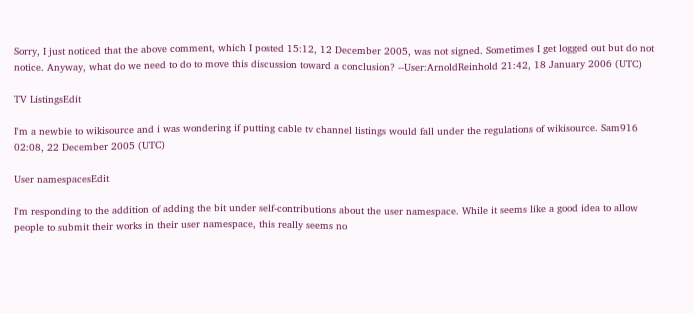Sorry, I just noticed that the above comment, which I posted 15:12, 12 December 2005, was not signed. Sometimes I get logged out but do not notice. Anyway, what do we need to do to move this discussion toward a conclusion? --User:ArnoldReinhold 21:42, 18 January 2006 (UTC)

TV ListingsEdit

I'm a newbie to wikisource and i was wondering if putting cable tv channel listings would fall under the regulations of wikisource. Sam916 02:08, 22 December 2005 (UTC)

User namespacesEdit

I'm responding to the addition of adding the bit under self-contributions about the user namespace. While it seems like a good idea to allow people to submit their works in their user namespace, this really seems no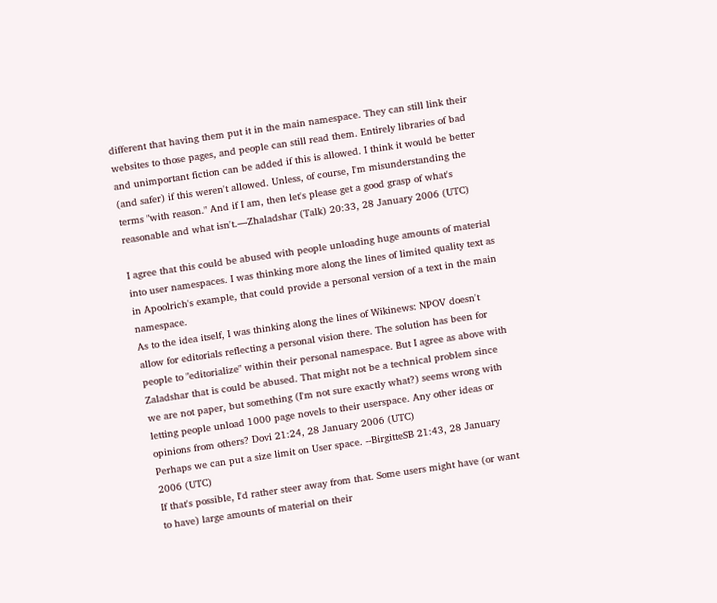different that having them put it in the main namespace. They can still link their websites to those pages, and people can still read them. Entirely libraries of bad and unimportant fiction can be added if this is allowed. I think it would be better (and safer) if this weren't allowed. Unless, of course, I'm misunderstanding the terms "with reason." And if I am, then let's please get a good grasp of what's reasonable and what isn't.—Zhaladshar (Talk) 20:33, 28 January 2006 (UTC)

I agree that this could be abused with people unloading huge amounts of material into user namespaces. I was thinking more along the lines of limited quality text as in Apoolrich's example, that could provide a personal version of a text in the main namespace.
As to the idea itself, I was thinking along the lines of Wikinews: NPOV doesn't allow for editorials reflecting a personal vision there. The solution has been for people to "editorialize" within their personal namespace. But I agree as above with Zaladshar that is could be abused. That might not be a technical problem since we are not paper, but something (I'm not sure exactly what?) seems wrong with letting people unload 1000 page novels to their userspace. Any other ideas or opinions from others? Dovi 21:24, 28 January 2006 (UTC)
Perhaps we can put a size limit on User space. --BirgitteSB 21:43, 28 January 2006 (UTC)
If that's possible, I'd rather steer away from that. Some users might have (or want to have) large amounts of material on their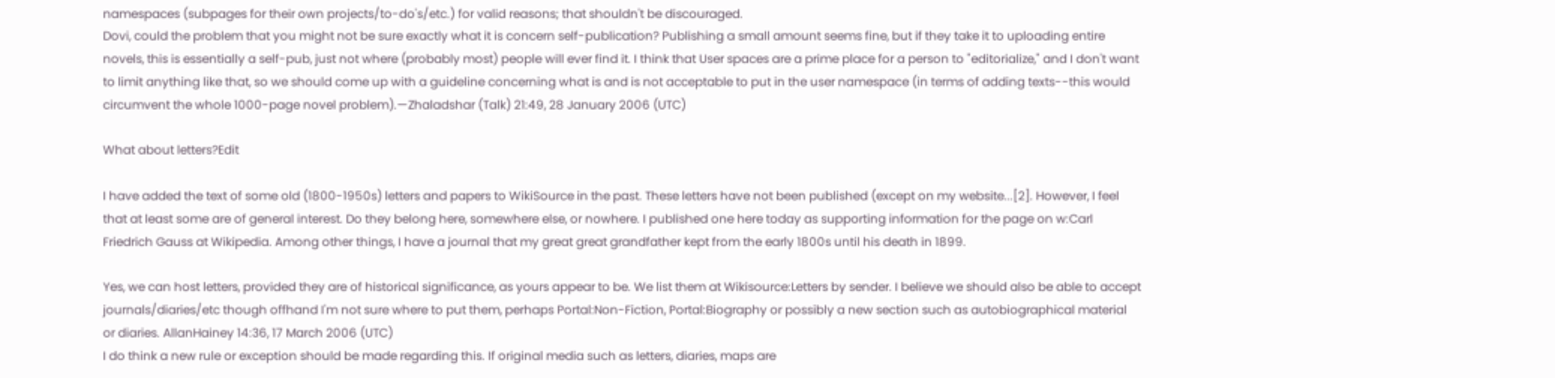namespaces (subpages for their own projects/to-do's/etc.) for valid reasons; that shouldn't be discouraged.
Dovi, could the problem that you might not be sure exactly what it is concern self-publication? Publishing a small amount seems fine, but if they take it to uploading entire novels, this is essentially a self-pub, just not where (probably most) people will ever find it. I think that User spaces are a prime place for a person to "editorialize," and I don't want to limit anything like that, so we should come up with a guideline concerning what is and is not acceptable to put in the user namespace (in terms of adding texts--this would circumvent the whole 1000-page novel problem).—Zhaladshar (Talk) 21:49, 28 January 2006 (UTC)

What about letters?Edit

I have added the text of some old (1800-1950s) letters and papers to WikiSource in the past. These letters have not been published (except on my website...[2]. However, I feel that at least some are of general interest. Do they belong here, somewhere else, or nowhere. I published one here today as supporting information for the page on w:Carl Friedrich Gauss at Wikipedia. Among other things, I have a journal that my great great grandfather kept from the early 1800s until his death in 1899.

Yes, we can host letters, provided they are of historical significance, as yours appear to be. We list them at Wikisource:Letters by sender. I believe we should also be able to accept journals/diaries/etc though offhand I'm not sure where to put them, perhaps Portal:Non-Fiction, Portal:Biography or possibly a new section such as autobiographical material or diaries. AllanHainey 14:36, 17 March 2006 (UTC)
I do think a new rule or exception should be made regarding this. If original media such as letters, diaries, maps are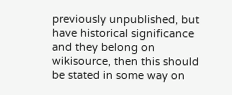previously unpublished, but have historical significance and they belong on wikisource, then this should be stated in some way on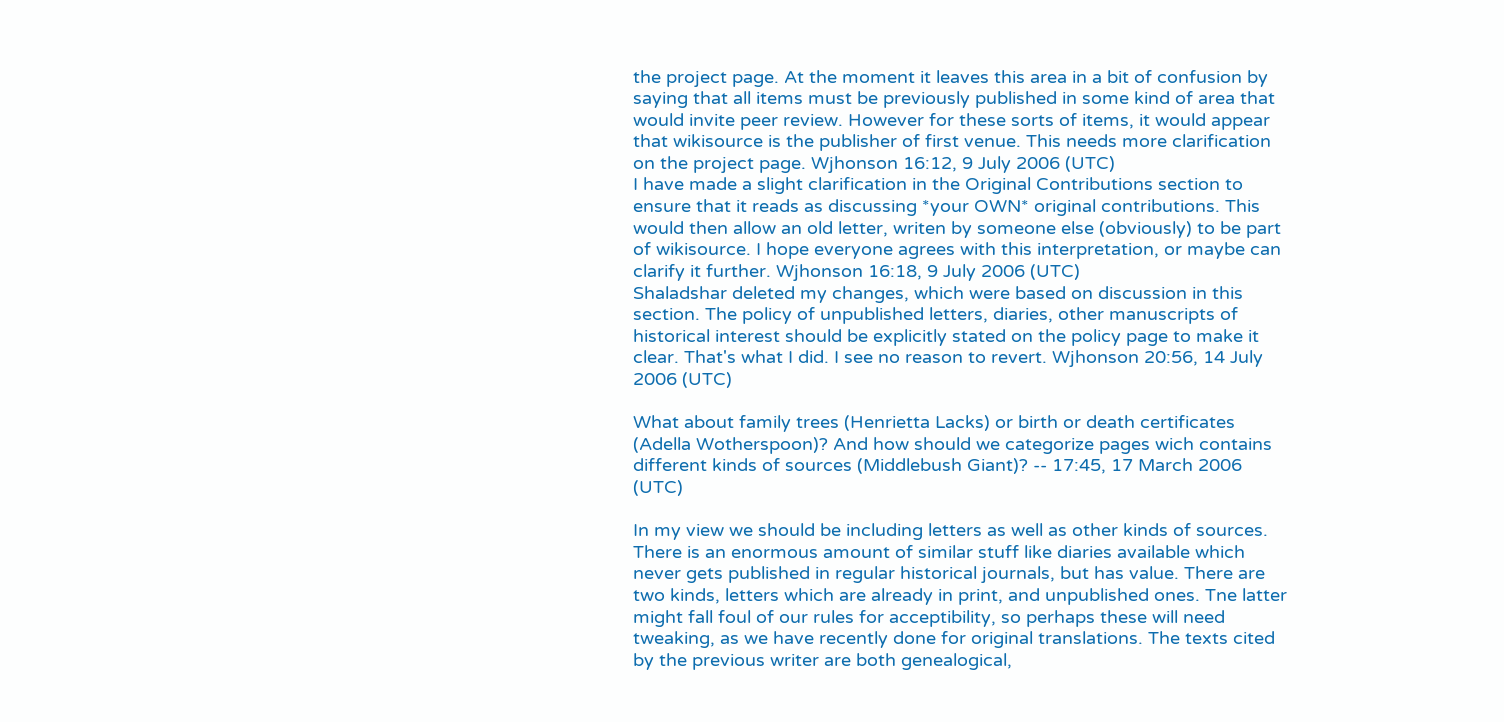the project page. At the moment it leaves this area in a bit of confusion by saying that all items must be previously published in some kind of area that would invite peer review. However for these sorts of items, it would appear that wikisource is the publisher of first venue. This needs more clarification on the project page. Wjhonson 16:12, 9 July 2006 (UTC)
I have made a slight clarification in the Original Contributions section to ensure that it reads as discussing *your OWN* original contributions. This would then allow an old letter, writen by someone else (obviously) to be part of wikisource. I hope everyone agrees with this interpretation, or maybe can clarify it further. Wjhonson 16:18, 9 July 2006 (UTC)
Shaladshar deleted my changes, which were based on discussion in this section. The policy of unpublished letters, diaries, other manuscripts of historical interest should be explicitly stated on the policy page to make it clear. That's what I did. I see no reason to revert. Wjhonson 20:56, 14 July 2006 (UTC)

What about family trees (Henrietta Lacks) or birth or death certificates (Adella Wotherspoon)? And how should we categorize pages wich contains different kinds of sources (Middlebush Giant)? -- 17:45, 17 March 2006 (UTC)

In my view we should be including letters as well as other kinds of sources. There is an enormous amount of similar stuff like diaries available which never gets published in regular historical journals, but has value. There are two kinds, letters which are already in print, and unpublished ones. Tne latter might fall foul of our rules for acceptibility, so perhaps these will need tweaking, as we have recently done for original translations. The texts cited by the previous writer are both genealogical,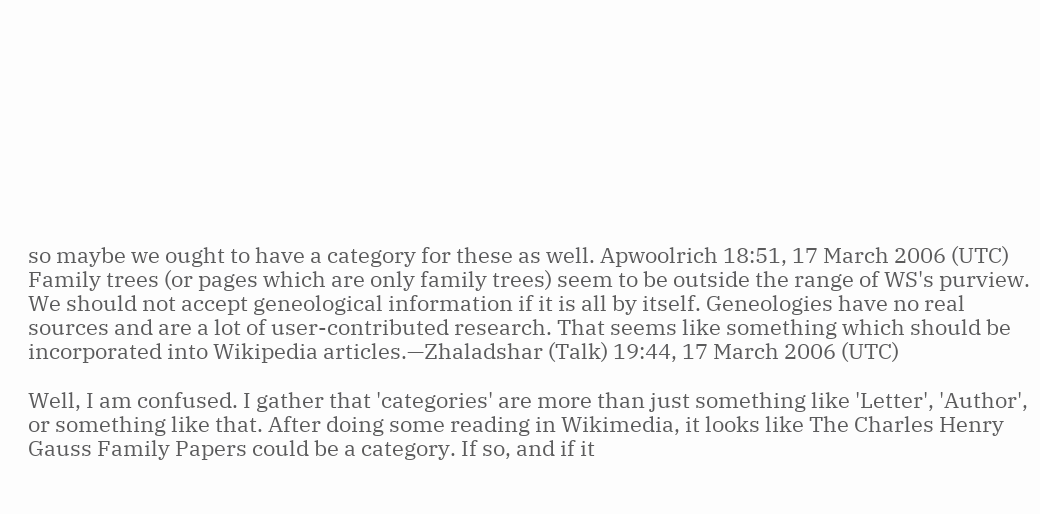so maybe we ought to have a category for these as well. Apwoolrich 18:51, 17 March 2006 (UTC)
Family trees (or pages which are only family trees) seem to be outside the range of WS's purview. We should not accept geneological information if it is all by itself. Geneologies have no real sources and are a lot of user-contributed research. That seems like something which should be incorporated into Wikipedia articles.—Zhaladshar (Talk) 19:44, 17 March 2006 (UTC)

Well, I am confused. I gather that 'categories' are more than just something like 'Letter', 'Author', or something like that. After doing some reading in Wikimedia, it looks like The Charles Henry Gauss Family Papers could be a category. If so, and if it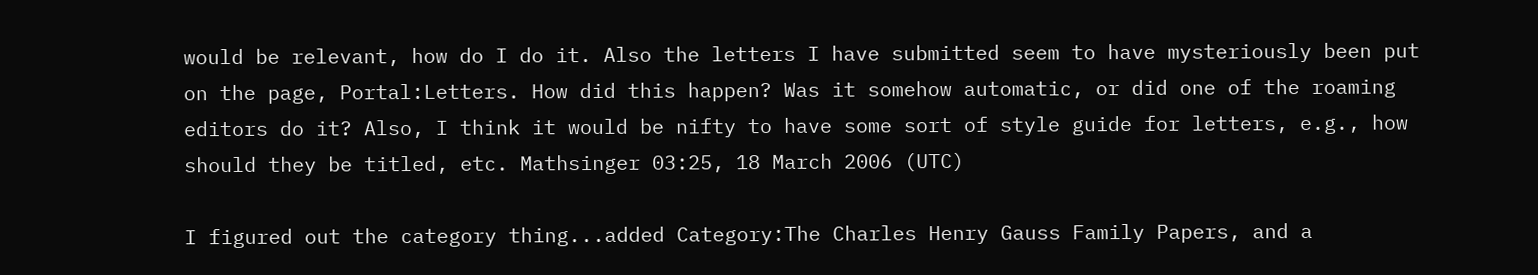would be relevant, how do I do it. Also the letters I have submitted seem to have mysteriously been put on the page, Portal:Letters. How did this happen? Was it somehow automatic, or did one of the roaming editors do it? Also, I think it would be nifty to have some sort of style guide for letters, e.g., how should they be titled, etc. Mathsinger 03:25, 18 March 2006 (UTC)

I figured out the category thing...added Category:The Charles Henry Gauss Family Papers, and a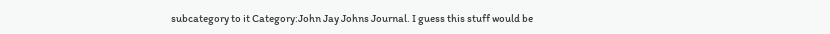subcategory to it Category:John Jay Johns Journal. I guess this stuff would be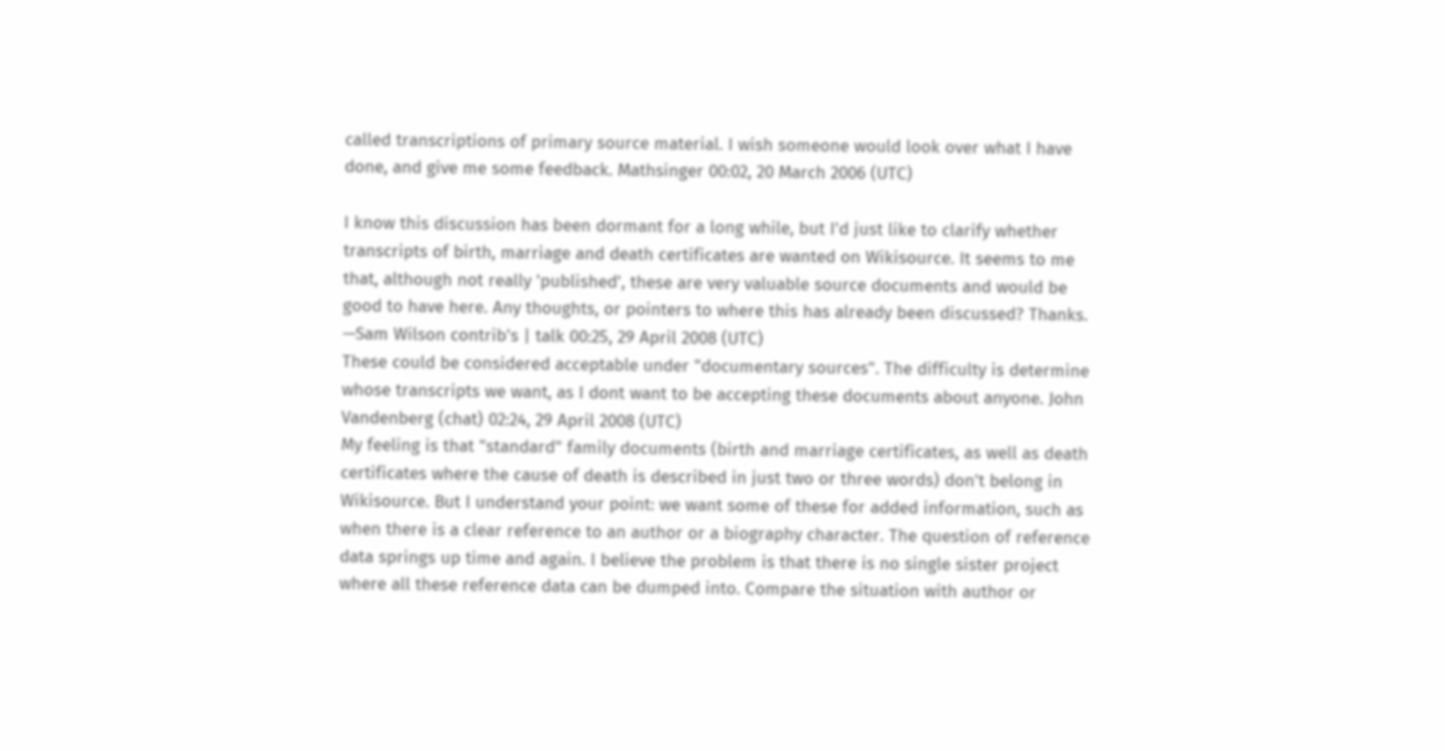called transcriptions of primary source material. I wish someone would look over what I have done, and give me some feedback. Mathsinger 00:02, 20 March 2006 (UTC)

I know this discussion has been dormant for a long while, but I'd just like to clarify whether transcripts of birth, marriage and death certificates are wanted on Wikisource. It seems to me that, although not really 'published', these are very valuable source documents and would be good to have here. Any thoughts, or pointers to where this has already been discussed? Thanks. —Sam Wilson contrib's | talk 00:25, 29 April 2008 (UTC)
These could be considered acceptable under "documentary sources". The difficulty is determine whose transcripts we want, as I dont want to be accepting these documents about anyone. John Vandenberg (chat) 02:24, 29 April 2008 (UTC)
My feeling is that "standard" family documents (birth and marriage certificates, as well as death certificates where the cause of death is described in just two or three words) don't belong in Wikisource. But I understand your point: we want some of these for added information, such as when there is a clear reference to an author or a biography character. The question of reference data springs up time and again. I believe the problem is that there is no single sister project where all these reference data can be dumped into. Compare the situation with author or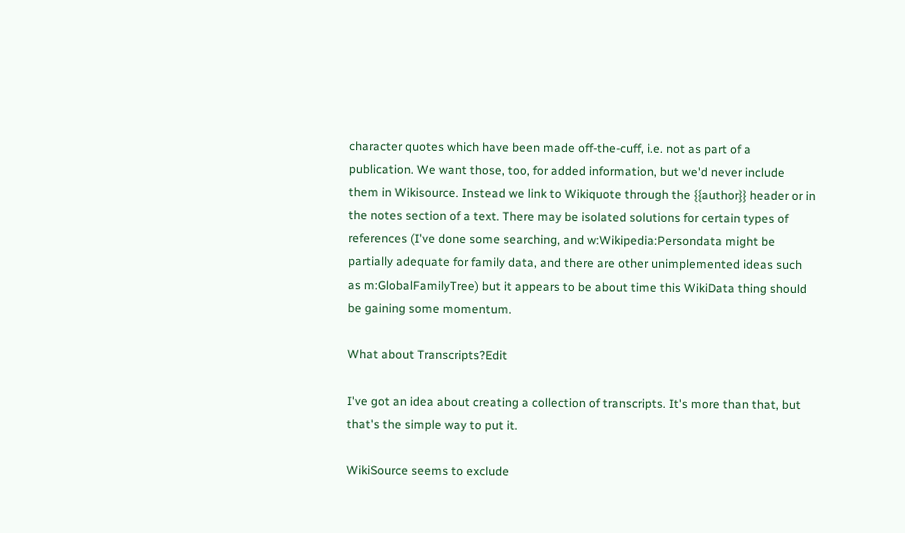character quotes which have been made off-the-cuff, i.e. not as part of a publication. We want those, too, for added information, but we'd never include them in Wikisource. Instead we link to Wikiquote through the {{author}} header or in the notes section of a text. There may be isolated solutions for certain types of references (I've done some searching, and w:Wikipedia:Persondata might be partially adequate for family data, and there are other unimplemented ideas such as m:GlobalFamilyTree) but it appears to be about time this WikiData thing should be gaining some momentum.

What about Transcripts?Edit

I've got an idea about creating a collection of transcripts. It's more than that, but that's the simple way to put it.

WikiSource seems to exclude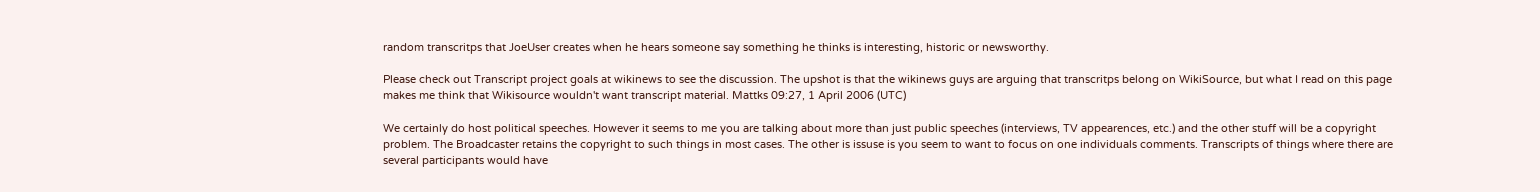random transcritps that JoeUser creates when he hears someone say something he thinks is interesting, historic or newsworthy.

Please check out Transcript project goals at wikinews to see the discussion. The upshot is that the wikinews guys are arguing that transcritps belong on WikiSource, but what I read on this page makes me think that Wikisource wouldn't want transcript material. Mattks 09:27, 1 April 2006 (UTC)

We certainly do host political speeches. However it seems to me you are talking about more than just public speeches (interviews, TV appearences, etc.) and the other stuff will be a copyright problem. The Broadcaster retains the copyright to such things in most cases. The other is issuse is you seem to want to focus on one individuals comments. Transcripts of things where there are several participants would have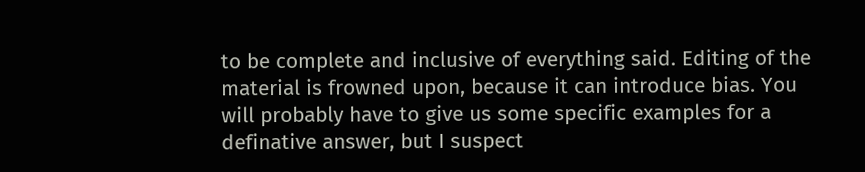to be complete and inclusive of everything said. Editing of the material is frowned upon, because it can introduce bias. You will probably have to give us some specific examples for a definative answer, but I suspect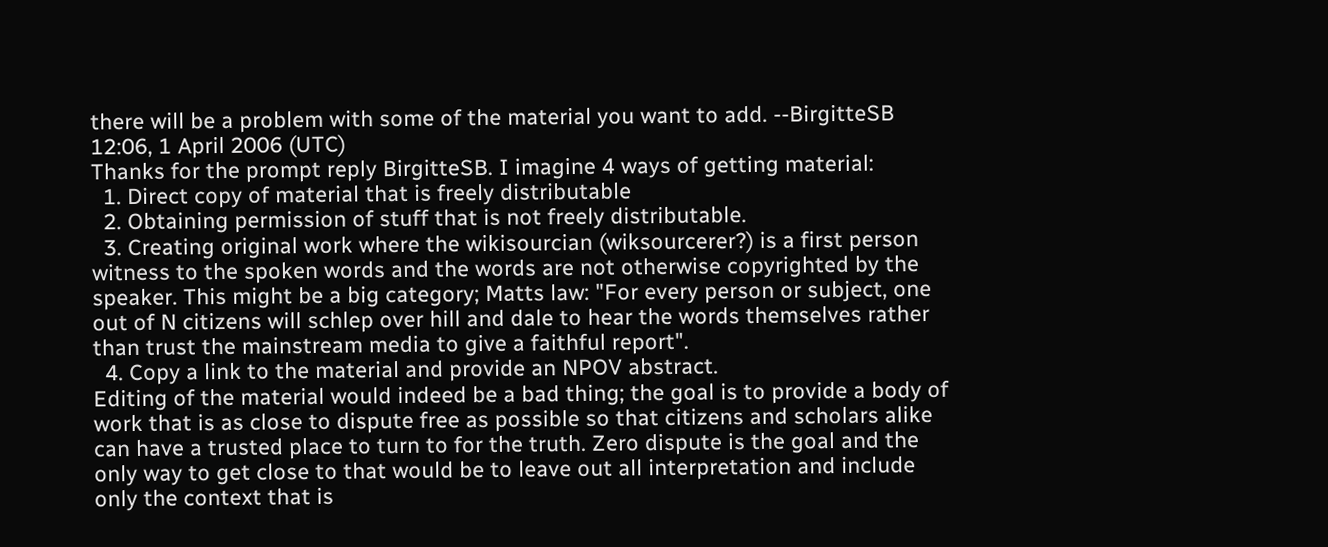there will be a problem with some of the material you want to add. --BirgitteSB 12:06, 1 April 2006 (UTC)
Thanks for the prompt reply BirgitteSB. I imagine 4 ways of getting material:
  1. Direct copy of material that is freely distributable
  2. Obtaining permission of stuff that is not freely distributable.
  3. Creating original work where the wikisourcian (wiksourcerer?) is a first person witness to the spoken words and the words are not otherwise copyrighted by the speaker. This might be a big category; Matts law: "For every person or subject, one out of N citizens will schlep over hill and dale to hear the words themselves rather than trust the mainstream media to give a faithful report".
  4. Copy a link to the material and provide an NPOV abstract.
Editing of the material would indeed be a bad thing; the goal is to provide a body of work that is as close to dispute free as possible so that citizens and scholars alike can have a trusted place to turn to for the truth. Zero dispute is the goal and the only way to get close to that would be to leave out all interpretation and include only the context that is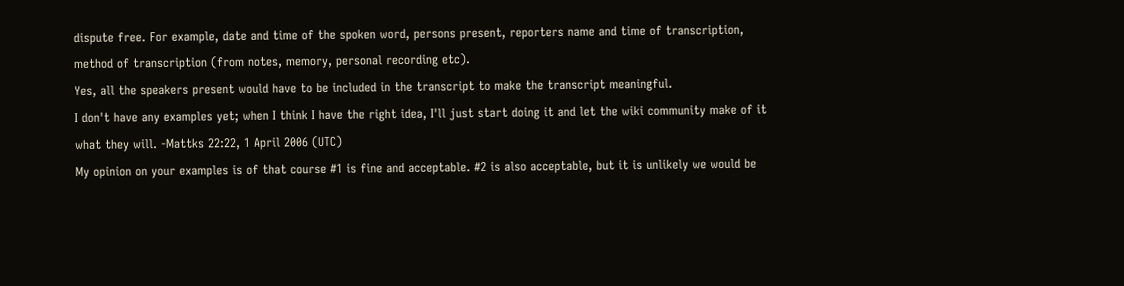dispute free. For example, date and time of the spoken word, persons present, reporters name and time of transcription, method of transcription (from notes, memory, personal recording etc).
Yes, all the speakers present would have to be included in the transcript to make the transcript meaningful.
I don't have any examples yet; when I think I have the right idea, I'll just start doing it and let the wiki community make of it what they will. -Mattks 22:22, 1 April 2006 (UTC)
My opinion on your examples is of that course #1 is fine and acceptable. #2 is also acceptable, but it is unlikely we would be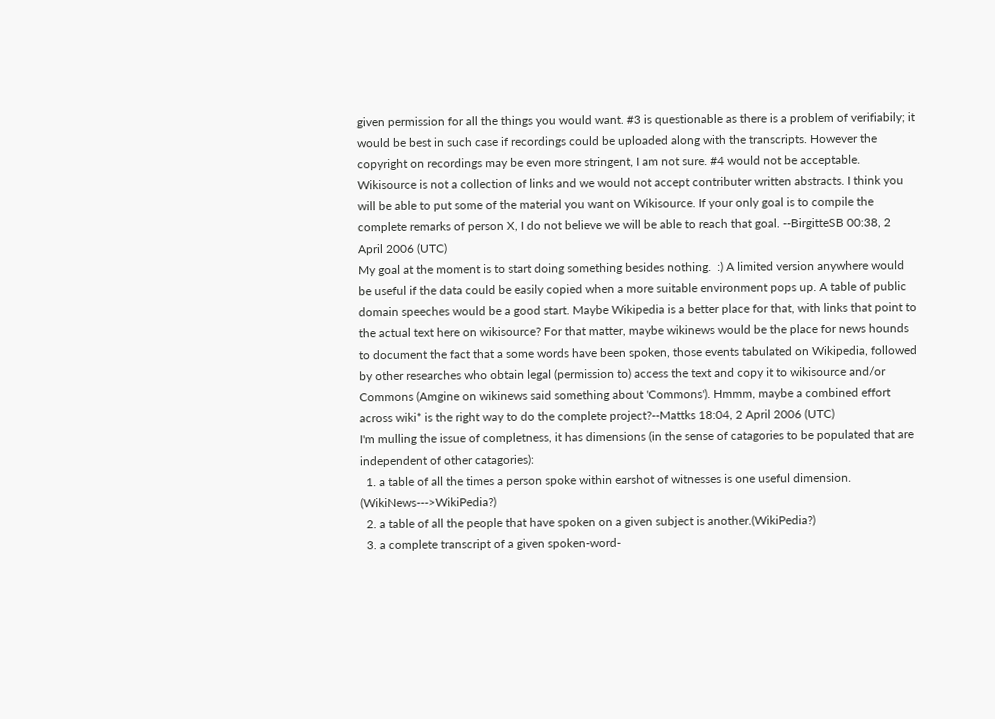given permission for all the things you would want. #3 is questionable as there is a problem of verifiabily; it would be best in such case if recordings could be uploaded along with the transcripts. However the copyright on recordings may be even more stringent, I am not sure. #4 would not be acceptable. Wikisource is not a collection of links and we would not accept contributer written abstracts. I think you will be able to put some of the material you want on Wikisource. If your only goal is to compile the complete remarks of person X, I do not believe we will be able to reach that goal. --BirgitteSB 00:38, 2 April 2006 (UTC)
My goal at the moment is to start doing something besides nothing.  :) A limited version anywhere would be useful if the data could be easily copied when a more suitable environment pops up. A table of public domain speeches would be a good start. Maybe Wikipedia is a better place for that, with links that point to the actual text here on wikisource? For that matter, maybe wikinews would be the place for news hounds to document the fact that a some words have been spoken, those events tabulated on Wikipedia, followed by other researches who obtain legal (permission to) access the text and copy it to wikisource and/or Commons (Amgine on wikinews said something about 'Commons'). Hmmm, maybe a combined effort across wiki* is the right way to do the complete project?--Mattks 18:04, 2 April 2006 (UTC)
I'm mulling the issue of completness, it has dimensions (in the sense of catagories to be populated that are independent of other catagories):
  1. a table of all the times a person spoke within earshot of witnesses is one useful dimension. (WikiNews--->WikiPedia?)
  2. a table of all the people that have spoken on a given subject is another.(WikiPedia?)
  3. a complete transcript of a given spoken-word-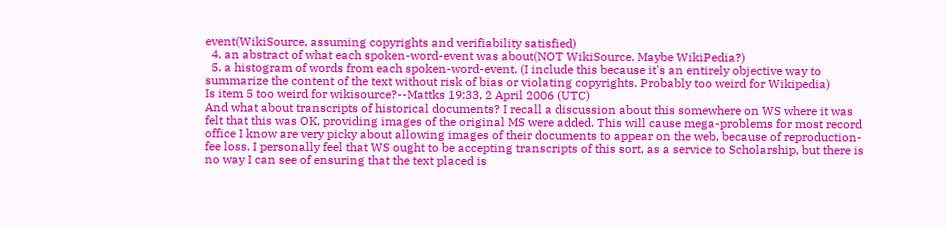event(WikiSource, assuming copyrights and verifiability satisfied)
  4. an abstract of what each spoken-word-event was about(NOT WikiSource. Maybe WikiPedia?)
  5. a histogram of words from each spoken-word-event. (I include this because it's an entirely objective way to summarize the content of the text without risk of bias or violating copyrights. Probably too weird for Wikipedia)
Is item 5 too weird for wikisource?--Mattks 19:33, 2 April 2006 (UTC)
And what about transcripts of historical documents? I recall a discussion about this somewhere on WS where it was felt that this was OK, providing images of the original MS were added. This will cause mega-problems for most record office I know are very picky about allowing images of their documents to appear on the web, because of reproduction-fee loss. I personally feel that WS ought to be accepting transcripts of this sort, as a service to Scholarship, but there is no way I can see of ensuring that the text placed is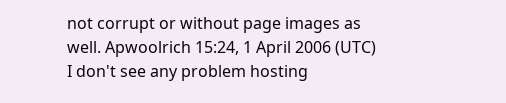not corrupt or without page images as well. Apwoolrich 15:24, 1 April 2006 (UTC)
I don't see any problem hosting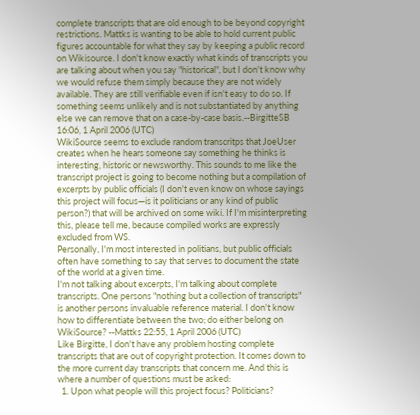complete transcripts that are old enough to be beyond copyright restrictions. Mattks is wanting to be able to hold current public figures accountable for what they say by keeping a public record on Wikisource. I don't know exactly what kinds of transcripts you are talking about when you say "historical", but I don't know why we would refuse them simply because they are not widely available. They are still verifiable even if isn't easy to do so. If something seems unlikely and is not substantiated by anything else we can remove that on a case-by-case basis.--BirgitteSB 16:06, 1 April 2006 (UTC)
WikiSource seems to exclude random transcritps that JoeUser creates when he hears someone say something he thinks is interesting, historic or newsworthy. This sounds to me like the transcript project is going to become nothing but a compilation of excerpts by public officials (I don't even know on whose sayings this project will focus—is it politicians or any kind of public person?) that will be archived on some wiki. If I'm misinterpreting this, please tell me, because compiled works are expressly excluded from WS.
Personally, I'm most interested in politians, but public officials often have something to say that serves to document the state of the world at a given time.
I'm not talking about excerpts, I'm talking about complete transcripts. One persons "nothing but a collection of transcripts" is another persons invaluable reference material. I don't know how to differentiate between the two; do either belong on WikiSource? --Mattks 22:55, 1 April 2006 (UTC)
Like Birgitte, I don't have any problem hosting complete transcripts that are out of copyright protection. It comes down to the more current day transcripts that concern me. And this is where a number of questions must be asked:
  1. Upon what people will this project focus? Politicians?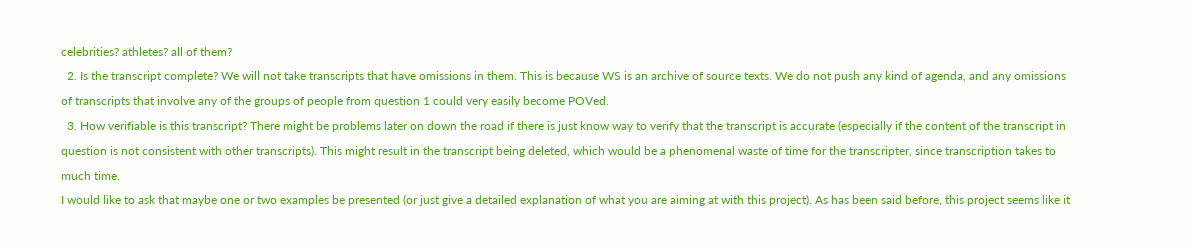celebrities? athletes? all of them?
  2. Is the transcript complete? We will not take transcripts that have omissions in them. This is because WS is an archive of source texts. We do not push any kind of agenda, and any omissions of transcripts that involve any of the groups of people from question 1 could very easily become POVed.
  3. How verifiable is this transcript? There might be problems later on down the road if there is just know way to verify that the transcript is accurate (especially if the content of the transcript in question is not consistent with other transcripts). This might result in the transcript being deleted, which would be a phenomenal waste of time for the transcripter, since transcription takes to much time.
I would like to ask that maybe one or two examples be presented (or just give a detailed explanation of what you are aiming at with this project). As has been said before, this project seems like it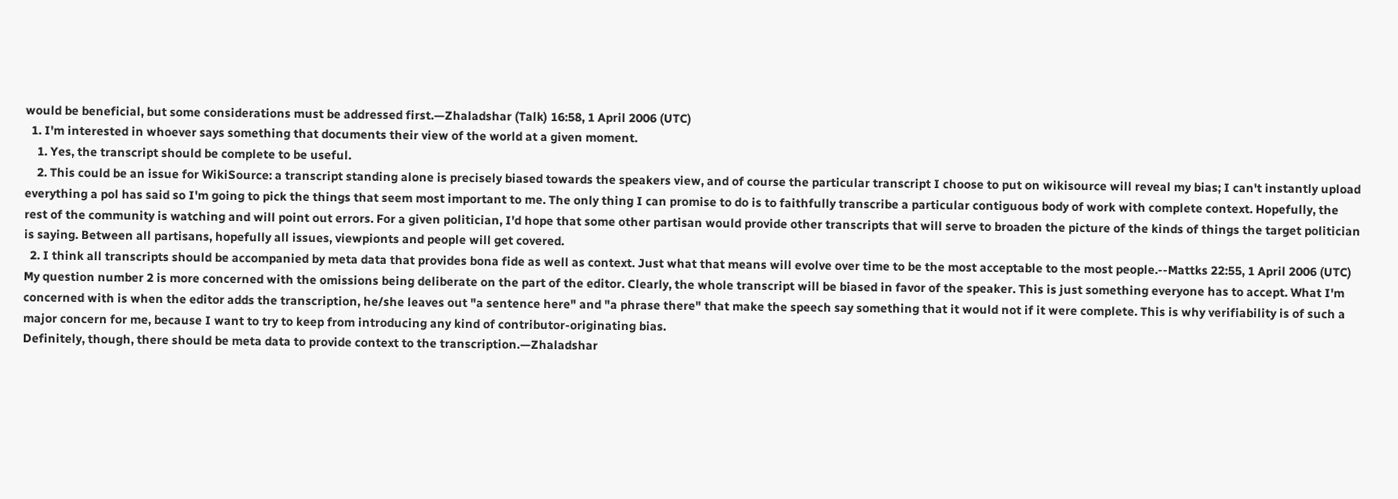would be beneficial, but some considerations must be addressed first.—Zhaladshar (Talk) 16:58, 1 April 2006 (UTC)
  1. I'm interested in whoever says something that documents their view of the world at a given moment.
    1. Yes, the transcript should be complete to be useful.
    2. This could be an issue for WikiSource: a transcript standing alone is precisely biased towards the speakers view, and of course the particular transcript I choose to put on wikisource will reveal my bias; I can't instantly upload everything a pol has said so I'm going to pick the things that seem most important to me. The only thing I can promise to do is to faithfully transcribe a particular contiguous body of work with complete context. Hopefully, the rest of the community is watching and will point out errors. For a given politician, I'd hope that some other partisan would provide other transcripts that will serve to broaden the picture of the kinds of things the target politician is saying. Between all partisans, hopefully all issues, viewpionts and people will get covered.
  2. I think all transcripts should be accompanied by meta data that provides bona fide as well as context. Just what that means will evolve over time to be the most acceptable to the most people.--Mattks 22:55, 1 April 2006 (UTC)
My question number 2 is more concerned with the omissions being deliberate on the part of the editor. Clearly, the whole transcript will be biased in favor of the speaker. This is just something everyone has to accept. What I'm concerned with is when the editor adds the transcription, he/she leaves out "a sentence here" and "a phrase there" that make the speech say something that it would not if it were complete. This is why verifiability is of such a major concern for me, because I want to try to keep from introducing any kind of contributor-originating bias.
Definitely, though, there should be meta data to provide context to the transcription.—Zhaladshar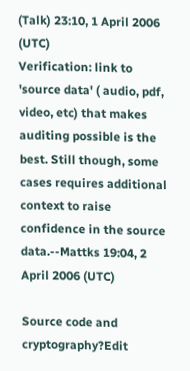(Talk) 23:10, 1 April 2006 (UTC)
Verification: link to 'source data' ( audio, pdf, video, etc) that makes auditing possible is the best. Still though, some cases requires additional context to raise confidence in the source data.--Mattks 19:04, 2 April 2006 (UTC)

Source code and cryptography?Edit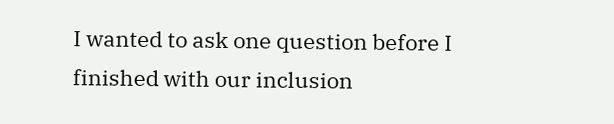I wanted to ask one question before I finished with our inclusion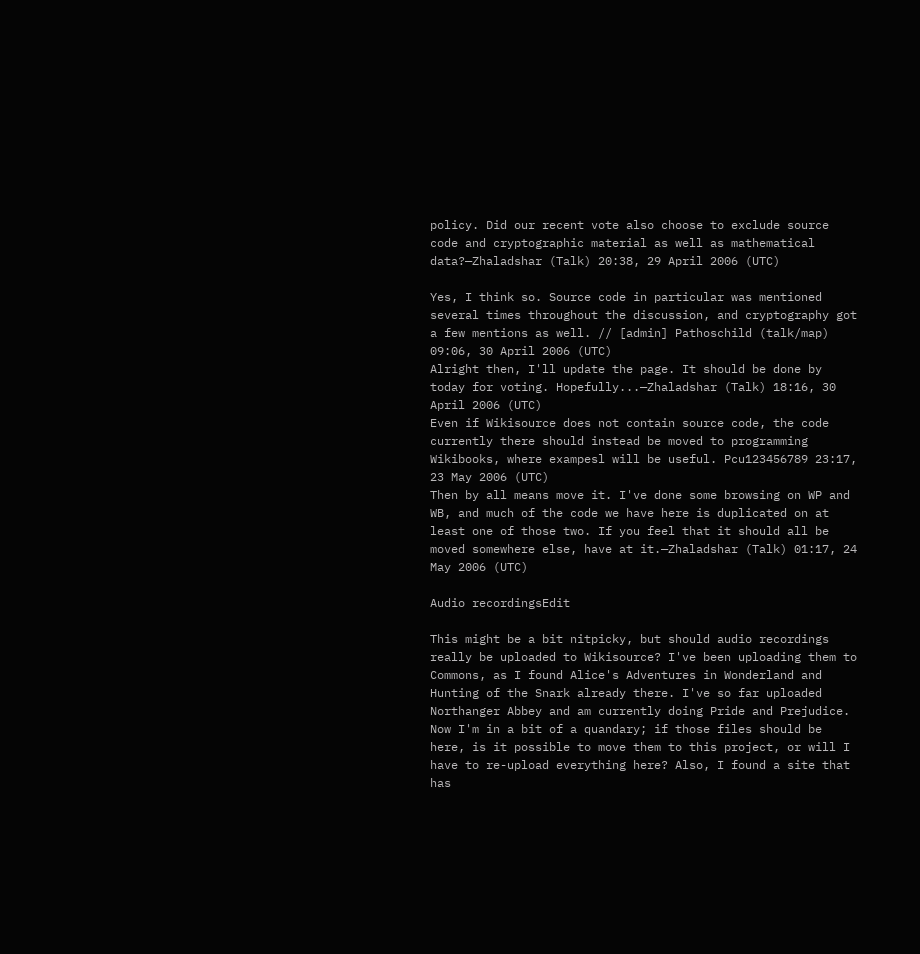policy. Did our recent vote also choose to exclude source code and cryptographic material as well as mathematical data?—Zhaladshar (Talk) 20:38, 29 April 2006 (UTC)

Yes, I think so. Source code in particular was mentioned several times throughout the discussion, and cryptography got a few mentions as well. // [admin] Pathoschild (talk/map) 09:06, 30 April 2006 (UTC)
Alright then, I'll update the page. It should be done by today for voting. Hopefully...—Zhaladshar (Talk) 18:16, 30 April 2006 (UTC)
Even if Wikisource does not contain source code, the code currently there should instead be moved to programming Wikibooks, where exampesl will be useful. Pcu123456789 23:17, 23 May 2006 (UTC)
Then by all means move it. I've done some browsing on WP and WB, and much of the code we have here is duplicated on at least one of those two. If you feel that it should all be moved somewhere else, have at it.—Zhaladshar (Talk) 01:17, 24 May 2006 (UTC)

Audio recordingsEdit

This might be a bit nitpicky, but should audio recordings really be uploaded to Wikisource? I've been uploading them to Commons, as I found Alice's Adventures in Wonderland and Hunting of the Snark already there. I've so far uploaded Northanger Abbey and am currently doing Pride and Prejudice. Now I'm in a bit of a quandary; if those files should be here, is it possible to move them to this project, or will I have to re-upload everything here? Also, I found a site that has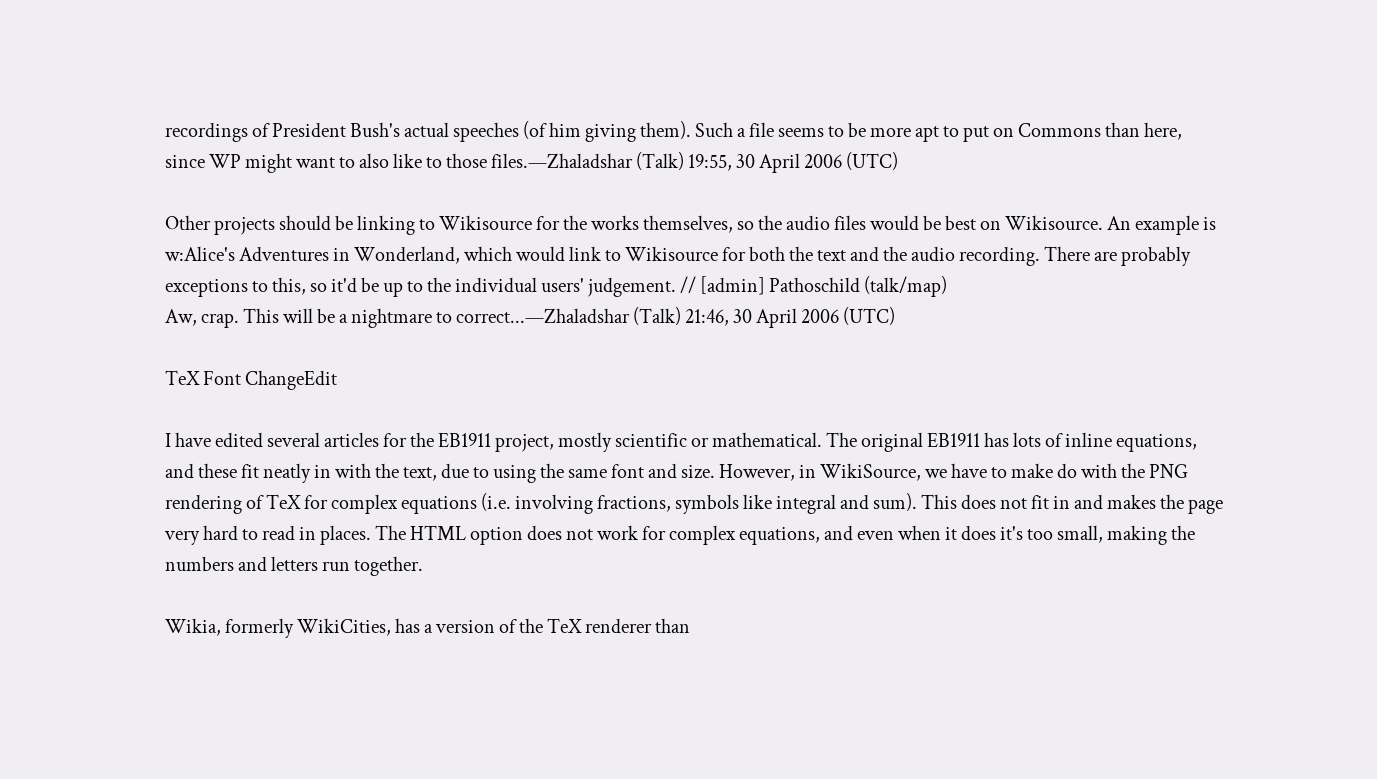recordings of President Bush's actual speeches (of him giving them). Such a file seems to be more apt to put on Commons than here, since WP might want to also like to those files.—Zhaladshar (Talk) 19:55, 30 April 2006 (UTC)

Other projects should be linking to Wikisource for the works themselves, so the audio files would be best on Wikisource. An example is w:Alice's Adventures in Wonderland, which would link to Wikisource for both the text and the audio recording. There are probably exceptions to this, so it'd be up to the individual users' judgement. // [admin] Pathoschild (talk/map)
Aw, crap. This will be a nightmare to correct...—Zhaladshar (Talk) 21:46, 30 April 2006 (UTC)

TeX Font ChangeEdit

I have edited several articles for the EB1911 project, mostly scientific or mathematical. The original EB1911 has lots of inline equations, and these fit neatly in with the text, due to using the same font and size. However, in WikiSource, we have to make do with the PNG rendering of TeX for complex equations (i.e. involving fractions, symbols like integral and sum). This does not fit in and makes the page very hard to read in places. The HTML option does not work for complex equations, and even when it does it's too small, making the numbers and letters run together.

Wikia, formerly WikiCities, has a version of the TeX renderer than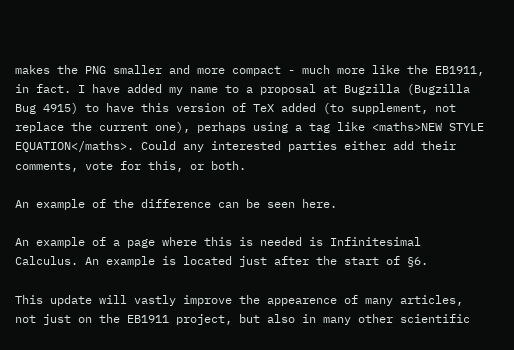makes the PNG smaller and more compact - much more like the EB1911, in fact. I have added my name to a proposal at Bugzilla (Bugzilla Bug 4915) to have this version of TeX added (to supplement, not replace the current one), perhaps using a tag like <maths>NEW STYLE EQUATION</maths>. Could any interested parties either add their comments, vote for this, or both.

An example of the difference can be seen here.

An example of a page where this is needed is Infinitesimal Calculus. An example is located just after the start of §6.

This update will vastly improve the appearence of many articles, not just on the EB1911 project, but also in many other scientific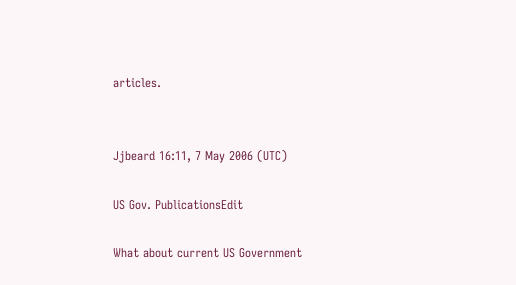articles.


Jjbeard 16:11, 7 May 2006 (UTC)

US Gov. PublicationsEdit

What about current US Government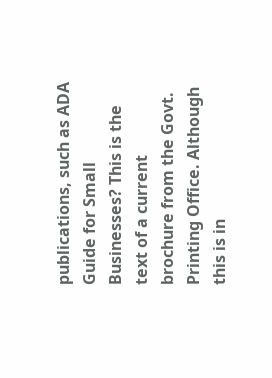publications, such as ADA Guide for Small Businesses? This is the text of a current brochure from the Govt. Printing Office. Although this is in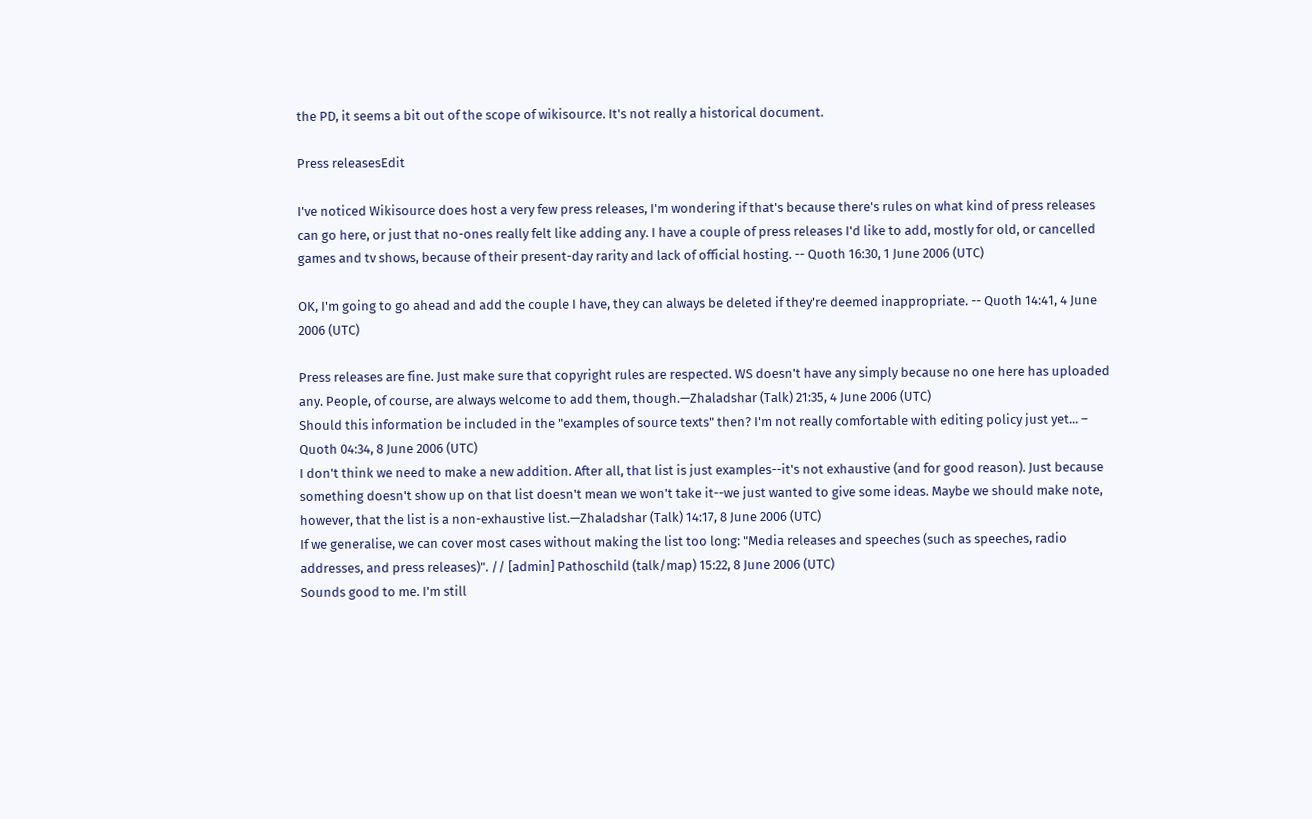the PD, it seems a bit out of the scope of wikisource. It's not really a historical document.

Press releasesEdit

I've noticed Wikisource does host a very few press releases, I'm wondering if that's because there's rules on what kind of press releases can go here, or just that no-ones really felt like adding any. I have a couple of press releases I'd like to add, mostly for old, or cancelled games and tv shows, because of their present-day rarity and lack of official hosting. -- Quoth 16:30, 1 June 2006 (UTC)

OK, I'm going to go ahead and add the couple I have, they can always be deleted if they're deemed inappropriate. -- Quoth 14:41, 4 June 2006 (UTC)

Press releases are fine. Just make sure that copyright rules are respected. WS doesn't have any simply because no one here has uploaded any. People, of course, are always welcome to add them, though.—Zhaladshar (Talk) 21:35, 4 June 2006 (UTC)
Should this information be included in the "examples of source texts" then? I'm not really comfortable with editing policy just yet... – Quoth 04:34, 8 June 2006 (UTC)
I don't think we need to make a new addition. After all, that list is just examples--it's not exhaustive (and for good reason). Just because something doesn't show up on that list doesn't mean we won't take it--we just wanted to give some ideas. Maybe we should make note, however, that the list is a non-exhaustive list.—Zhaladshar (Talk) 14:17, 8 June 2006 (UTC)
If we generalise, we can cover most cases without making the list too long: "Media releases and speeches (such as speeches, radio addresses, and press releases)". // [admin] Pathoschild (talk/map) 15:22, 8 June 2006 (UTC)
Sounds good to me. I'm still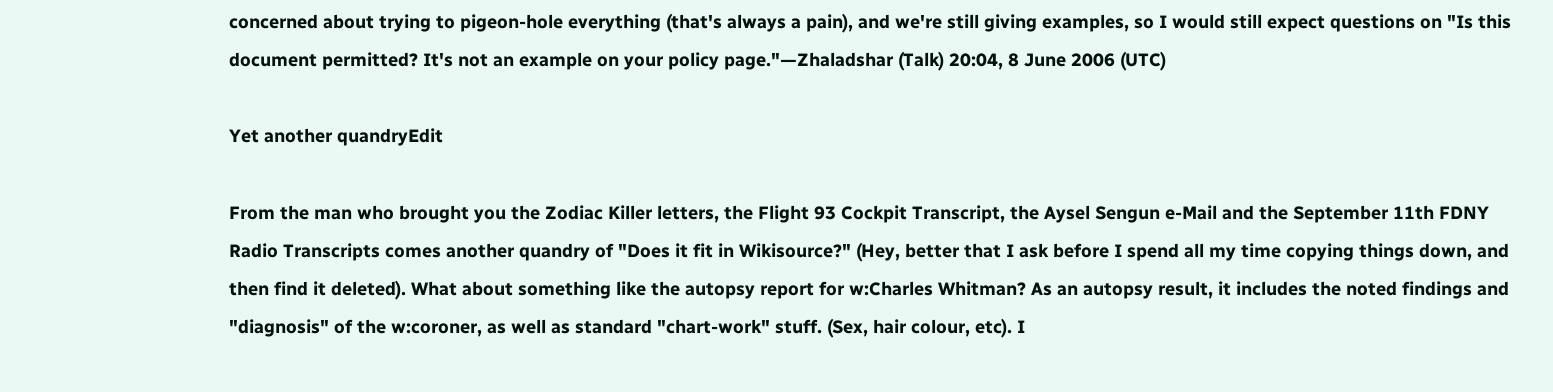concerned about trying to pigeon-hole everything (that's always a pain), and we're still giving examples, so I would still expect questions on "Is this document permitted? It's not an example on your policy page."—Zhaladshar (Talk) 20:04, 8 June 2006 (UTC)

Yet another quandryEdit

From the man who brought you the Zodiac Killer letters, the Flight 93 Cockpit Transcript, the Aysel Sengun e-Mail and the September 11th FDNY Radio Transcripts comes another quandry of "Does it fit in Wikisource?" (Hey, better that I ask before I spend all my time copying things down, and then find it deleted). What about something like the autopsy report for w:Charles Whitman? As an autopsy result, it includes the noted findings and "diagnosis" of the w:coroner, as well as standard "chart-work" stuff. (Sex, hair colour, etc). I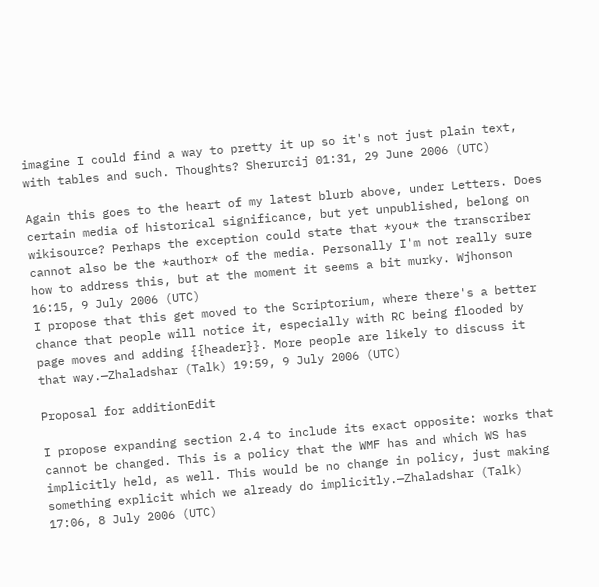imagine I could find a way to pretty it up so it's not just plain text, with tables and such. Thoughts? Sherurcij 01:31, 29 June 2006 (UTC)

Again this goes to the heart of my latest blurb above, under Letters. Does certain media of historical significance, but yet unpublished, belong on wikisource? Perhaps the exception could state that *you* the transcriber cannot also be the *author* of the media. Personally I'm not really sure how to address this, but at the moment it seems a bit murky. Wjhonson 16:15, 9 July 2006 (UTC)
I propose that this get moved to the Scriptorium, where there's a better chance that people will notice it, especially with RC being flooded by page moves and adding {{header}}. More people are likely to discuss it that way.—Zhaladshar (Talk) 19:59, 9 July 2006 (UTC)

Proposal for additionEdit

I propose expanding section 2.4 to include its exact opposite: works that cannot be changed. This is a policy that the WMF has and which WS has implicitly held, as well. This would be no change in policy, just making something explicit which we already do implicitly.—Zhaladshar (Talk) 17:06, 8 July 2006 (UTC)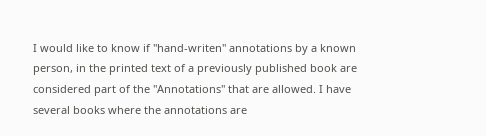I would like to know if "hand-writen" annotations by a known person, in the printed text of a previously published book are considered part of the "Annotations" that are allowed. I have several books where the annotations are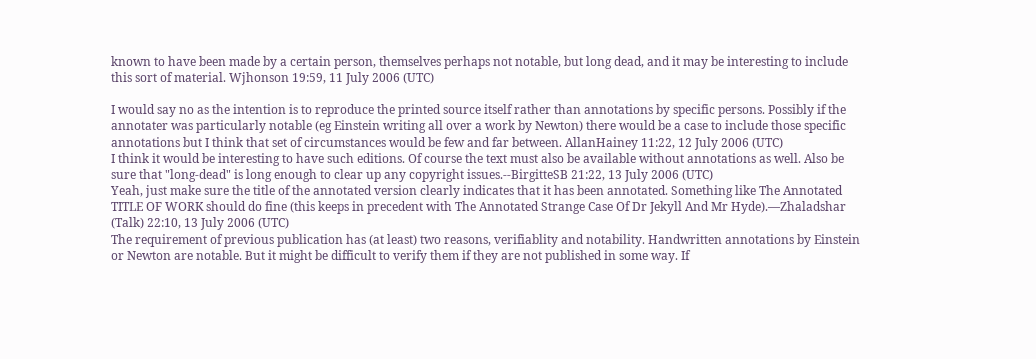known to have been made by a certain person, themselves perhaps not notable, but long dead, and it may be interesting to include this sort of material. Wjhonson 19:59, 11 July 2006 (UTC)

I would say no as the intention is to reproduce the printed source itself rather than annotations by specific persons. Possibly if the annotater was particularly notable (eg Einstein writing all over a work by Newton) there would be a case to include those specific annotations but I think that set of circumstances would be few and far between. AllanHainey 11:22, 12 July 2006 (UTC)
I think it would be interesting to have such editions. Of course the text must also be available without annotations as well. Also be sure that "long-dead" is long enough to clear up any copyright issues.--BirgitteSB 21:22, 13 July 2006 (UTC)
Yeah, just make sure the title of the annotated version clearly indicates that it has been annotated. Something like The Annotated TITLE OF WORK should do fine (this keeps in precedent with The Annotated Strange Case Of Dr Jekyll And Mr Hyde).—Zhaladshar (Talk) 22:10, 13 July 2006 (UTC)
The requirement of previous publication has (at least) two reasons, verifiablity and notability. Handwritten annotations by Einstein or Newton are notable. But it might be difficult to verify them if they are not published in some way. If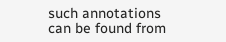such annotations can be found from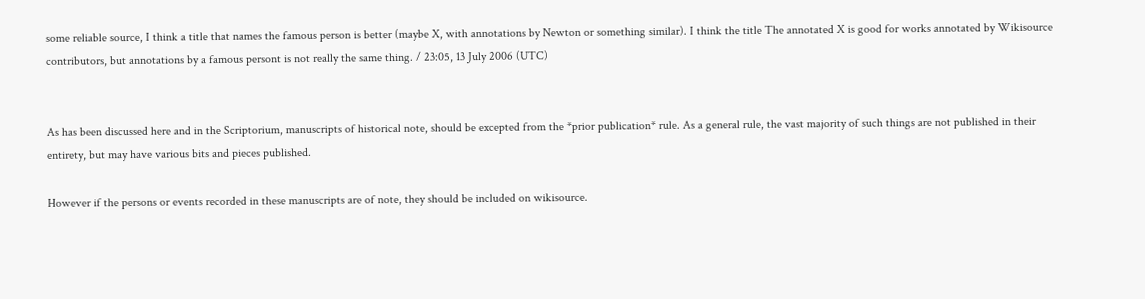some reliable source, I think a title that names the famous person is better (maybe X, with annotations by Newton or something similar). I think the title The annotated X is good for works annotated by Wikisource contributors, but annotations by a famous persont is not really the same thing. / 23:05, 13 July 2006 (UTC)


As has been discussed here and in the Scriptorium, manuscripts of historical note, should be excepted from the *prior publication* rule. As a general rule, the vast majority of such things are not published in their entirety, but may have various bits and pieces published.

However if the persons or events recorded in these manuscripts are of note, they should be included on wikisource.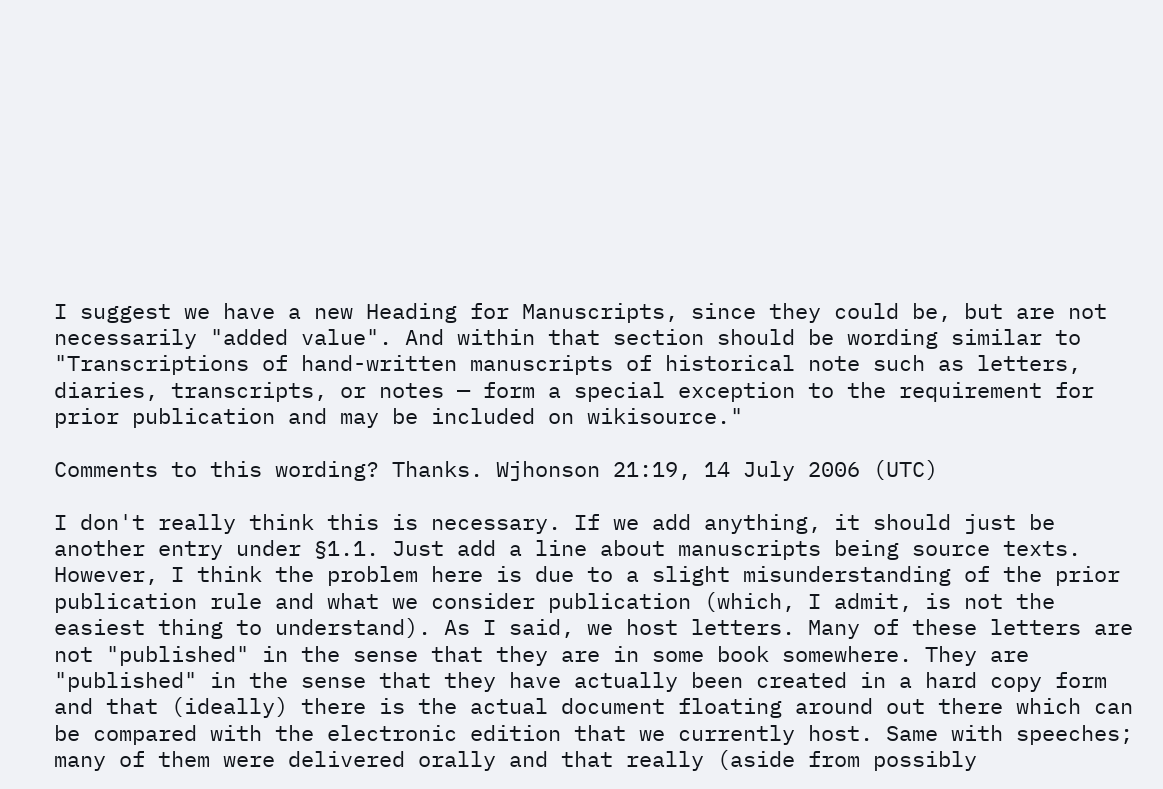I suggest we have a new Heading for Manuscripts, since they could be, but are not necessarily "added value". And within that section should be wording similar to "Transcriptions of hand-written manuscripts of historical note such as letters, diaries, transcripts, or notes — form a special exception to the requirement for prior publication and may be included on wikisource."

Comments to this wording? Thanks. Wjhonson 21:19, 14 July 2006 (UTC)

I don't really think this is necessary. If we add anything, it should just be another entry under §1.1. Just add a line about manuscripts being source texts. However, I think the problem here is due to a slight misunderstanding of the prior publication rule and what we consider publication (which, I admit, is not the easiest thing to understand). As I said, we host letters. Many of these letters are not "published" in the sense that they are in some book somewhere. They are "published" in the sense that they have actually been created in a hard copy form and that (ideally) there is the actual document floating around out there which can be compared with the electronic edition that we currently host. Same with speeches; many of them were delivered orally and that really (aside from possibly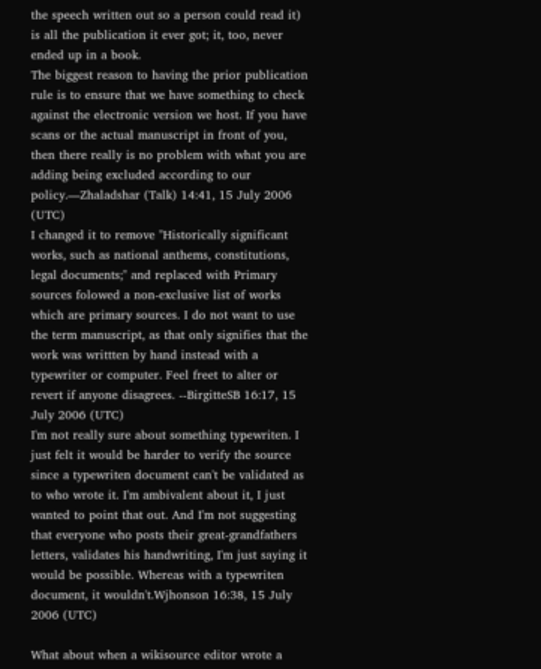the speech written out so a person could read it) is all the publication it ever got; it, too, never ended up in a book.
The biggest reason to having the prior publication rule is to ensure that we have something to check against the electronic version we host. If you have scans or the actual manuscript in front of you, then there really is no problem with what you are adding being excluded according to our policy.—Zhaladshar (Talk) 14:41, 15 July 2006 (UTC)
I changed it to remove "Historically significant works, such as national anthems, constitutions, legal documents;" and replaced with Primary sources folowed a non-exclusive list of works which are primary sources. I do not want to use the term manuscript, as that only signifies that the work was writtten by hand instead with a typewriter or computer. Feel freet to alter or revert if anyone disagrees. --BirgitteSB 16:17, 15 July 2006 (UTC)
I'm not really sure about something typewriten. I just felt it would be harder to verify the source since a typewriten document can't be validated as to who wrote it. I'm ambivalent about it, I just wanted to point that out. And I'm not suggesting that everyone who posts their great-grandfathers letters, validates his handwriting, I'm just saying it would be possible. Whereas with a typewriten document, it wouldn't.Wjhonson 16:38, 15 July 2006 (UTC)

What about when a wikisource editor wrote a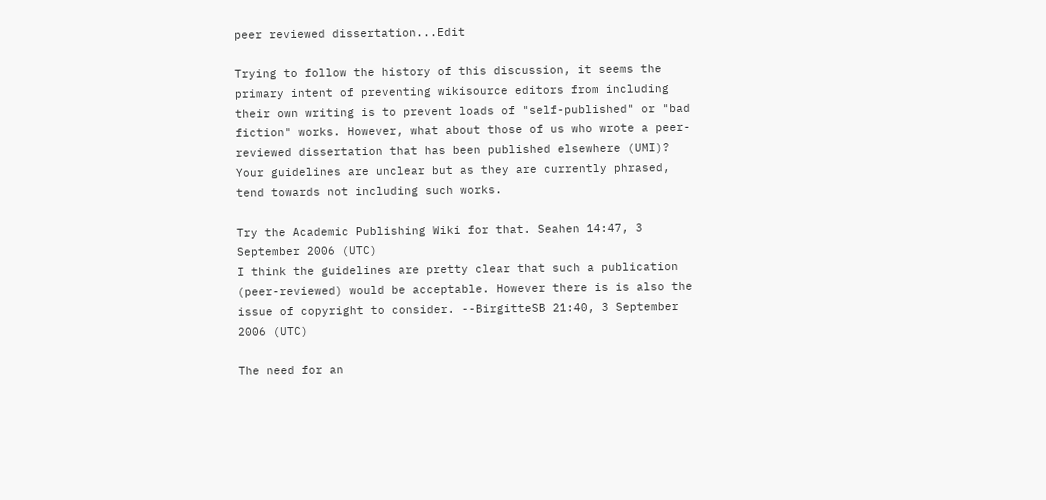peer reviewed dissertation...Edit

Trying to follow the history of this discussion, it seems the primary intent of preventing wikisource editors from including their own writing is to prevent loads of "self-published" or "bad fiction" works. However, what about those of us who wrote a peer-reviewed dissertation that has been published elsewhere (UMI)? Your guidelines are unclear but as they are currently phrased, tend towards not including such works.

Try the Academic Publishing Wiki for that. Seahen 14:47, 3 September 2006 (UTC)
I think the guidelines are pretty clear that such a publication (peer-reviewed) would be acceptable. However there is is also the issue of copyright to consider. --BirgitteSB 21:40, 3 September 2006 (UTC)

The need for an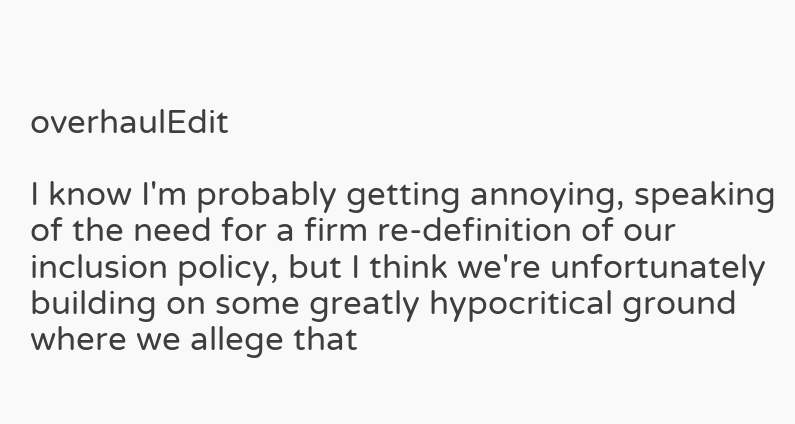overhaulEdit

I know I'm probably getting annoying, speaking of the need for a firm re-definition of our inclusion policy, but I think we're unfortunately building on some greatly hypocritical ground where we allege that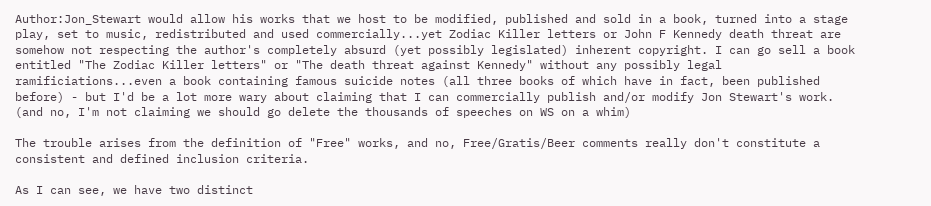Author:Jon_Stewart would allow his works that we host to be modified, published and sold in a book, turned into a stage play, set to music, redistributed and used commercially...yet Zodiac Killer letters or John F Kennedy death threat are somehow not respecting the author's completely absurd (yet possibly legislated) inherent copyright. I can go sell a book entitled "The Zodiac Killer letters" or "The death threat against Kennedy" without any possibly legal ramificiations...even a book containing famous suicide notes (all three books of which have in fact, been published before) - but I'd be a lot more wary about claiming that I can commercially publish and/or modify Jon Stewart's work. (and no, I'm not claiming we should go delete the thousands of speeches on WS on a whim)

The trouble arises from the definition of "Free" works, and no, Free/Gratis/Beer comments really don't constitute a consistent and defined inclusion criteria.

As I can see, we have two distinct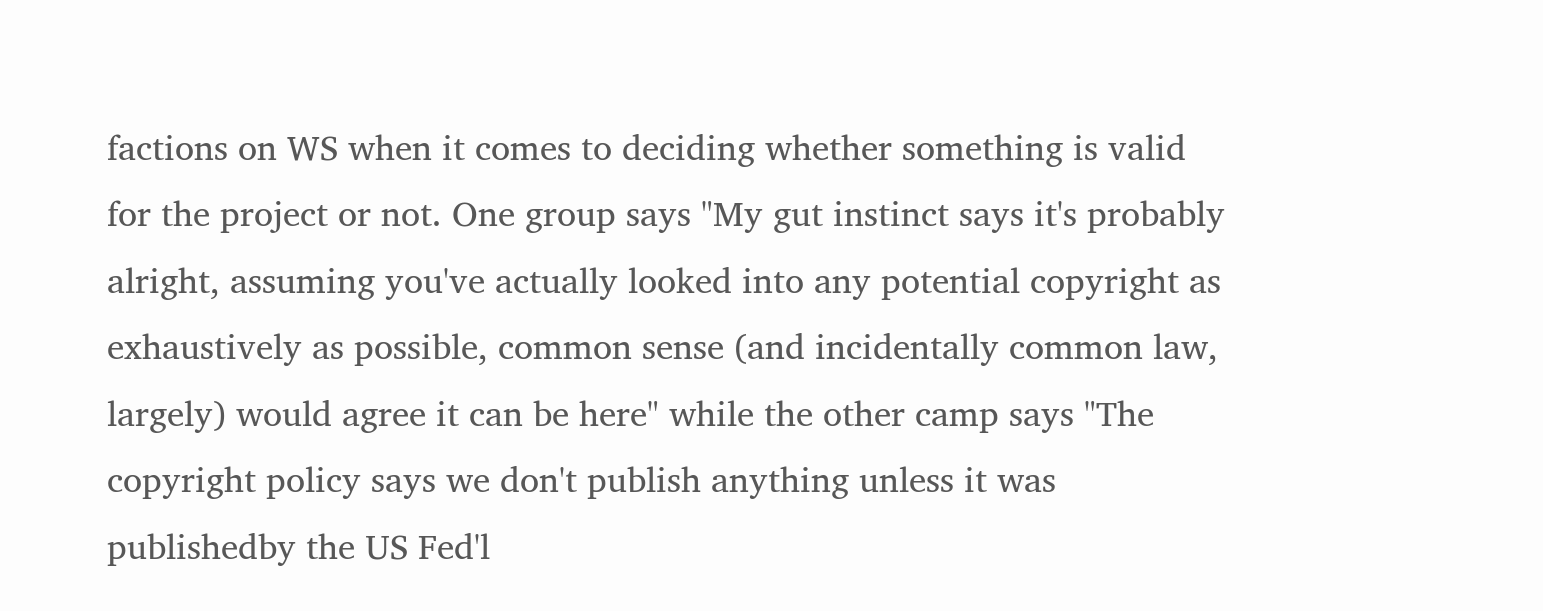factions on WS when it comes to deciding whether something is valid for the project or not. One group says "My gut instinct says it's probably alright, assuming you've actually looked into any potential copyright as exhaustively as possible, common sense (and incidentally common law, largely) would agree it can be here" while the other camp says "The copyright policy says we don't publish anything unless it was publishedby the US Fed'l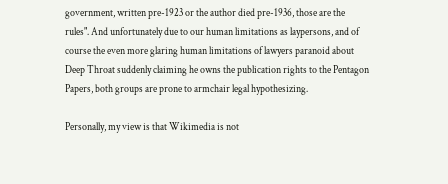government, written pre-1923 or the author died pre-1936, those are the rules". And unfortunately due to our human limitations as laypersons, and of course the even more glaring human limitations of lawyers paranoid about Deep Throat suddenly claiming he owns the publication rights to the Pentagon Papers, both groups are prone to armchair legal hypothesizing.

Personally, my view is that Wikimedia is not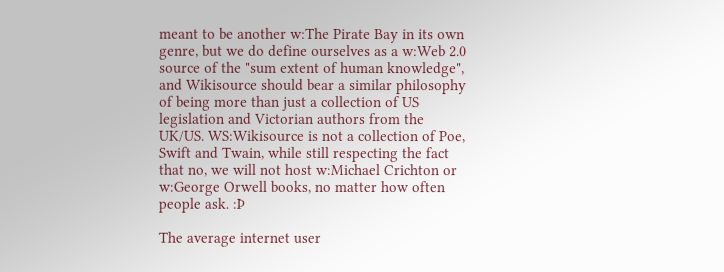meant to be another w:The Pirate Bay in its own genre, but we do define ourselves as a w:Web 2.0 source of the "sum extent of human knowledge", and Wikisource should bear a similar philosophy of being more than just a collection of US legislation and Victorian authors from the UK/US. WS:Wikisource is not a collection of Poe, Swift and Twain, while still respecting the fact that no, we will not host w:Michael Crichton or w:George Orwell books, no matter how often people ask. :Þ

The average internet user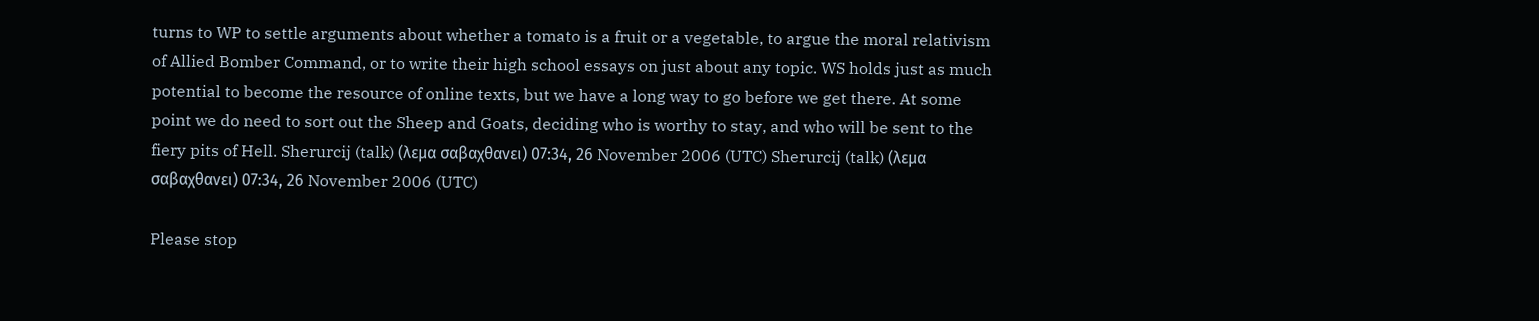turns to WP to settle arguments about whether a tomato is a fruit or a vegetable, to argue the moral relativism of Allied Bomber Command, or to write their high school essays on just about any topic. WS holds just as much potential to become the resource of online texts, but we have a long way to go before we get there. At some point we do need to sort out the Sheep and Goats, deciding who is worthy to stay, and who will be sent to the fiery pits of Hell. Sherurcij (talk) (λεμα σαβαχθανει) 07:34, 26 November 2006 (UTC) Sherurcij (talk) (λεμα σαβαχθανει) 07:34, 26 November 2006 (UTC)

Please stop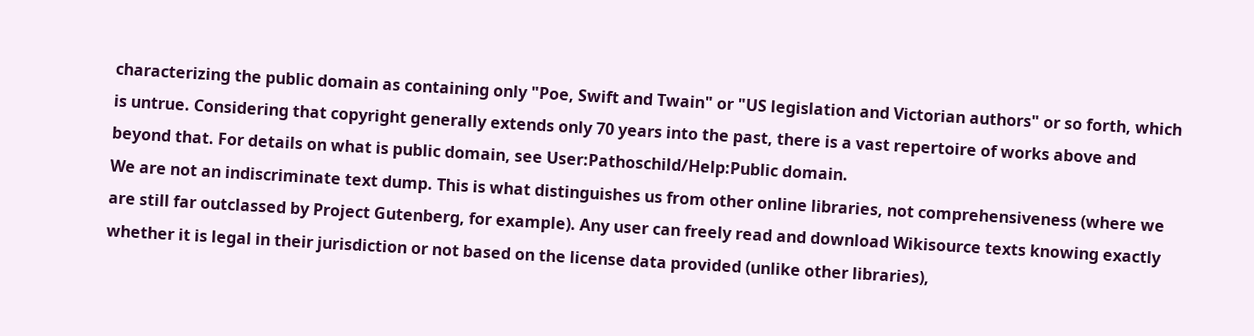characterizing the public domain as containing only "Poe, Swift and Twain" or "US legislation and Victorian authors" or so forth, which is untrue. Considering that copyright generally extends only 70 years into the past, there is a vast repertoire of works above and beyond that. For details on what is public domain, see User:Pathoschild/Help:Public domain.
We are not an indiscriminate text dump. This is what distinguishes us from other online libraries, not comprehensiveness (where we are still far outclassed by Project Gutenberg, for example). Any user can freely read and download Wikisource texts knowing exactly whether it is legal in their jurisdiction or not based on the license data provided (unlike other libraries),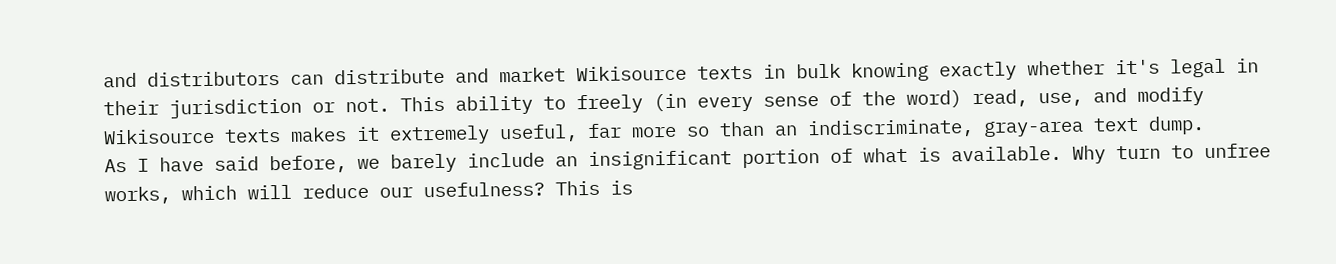and distributors can distribute and market Wikisource texts in bulk knowing exactly whether it's legal in their jurisdiction or not. This ability to freely (in every sense of the word) read, use, and modify Wikisource texts makes it extremely useful, far more so than an indiscriminate, gray-area text dump.
As I have said before, we barely include an insignificant portion of what is available. Why turn to unfree works, which will reduce our usefulness? This is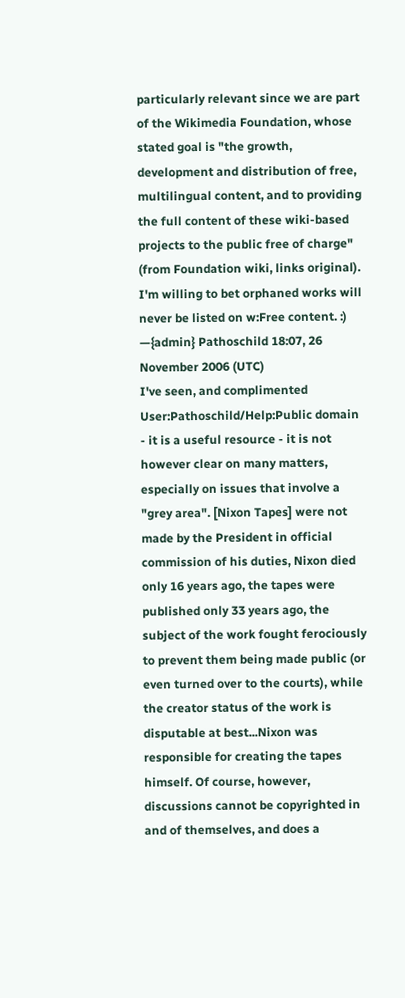particularly relevant since we are part of the Wikimedia Foundation, whose stated goal is "the growth, development and distribution of free, multilingual content, and to providing the full content of these wiki-based projects to the public free of charge" (from Foundation wiki, links original). I'm willing to bet orphaned works will never be listed on w:Free content. :) —{admin} Pathoschild 18:07, 26 November 2006 (UTC)
I've seen, and complimented User:Pathoschild/Help:Public domain - it is a useful resource - it is not however clear on many matters, especially on issues that involve a "grey area". [Nixon Tapes] were not made by the President in official commission of his duties, Nixon died only 16 years ago, the tapes were published only 33 years ago, the subject of the work fought ferociously to prevent them being made public (or even turned over to the courts), while the creator status of the work is disputable at best...Nixon was responsible for creating the tapes himself. Of course, however, discussions cannot be copyrighted in and of themselves, and does a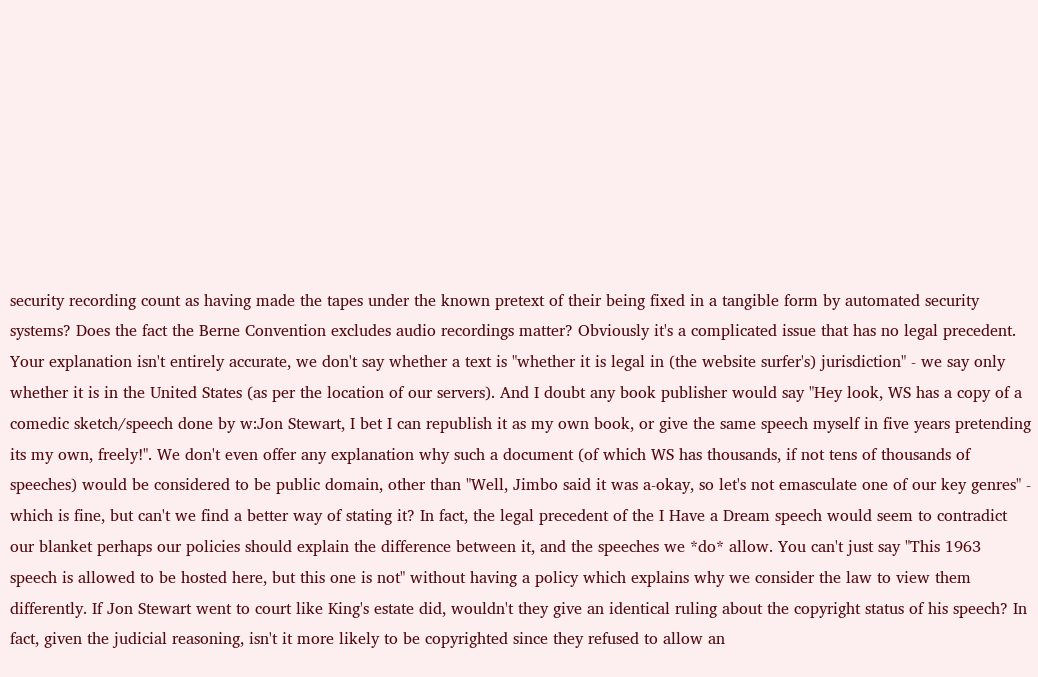security recording count as having made the tapes under the known pretext of their being fixed in a tangible form by automated security systems? Does the fact the Berne Convention excludes audio recordings matter? Obviously it's a complicated issue that has no legal precedent.
Your explanation isn't entirely accurate, we don't say whether a text is "whether it is legal in (the website surfer's) jurisdiction" - we say only whether it is in the United States (as per the location of our servers). And I doubt any book publisher would say "Hey look, WS has a copy of a comedic sketch/speech done by w:Jon Stewart, I bet I can republish it as my own book, or give the same speech myself in five years pretending its my own, freely!". We don't even offer any explanation why such a document (of which WS has thousands, if not tens of thousands of speeches) would be considered to be public domain, other than "Well, Jimbo said it was a-okay, so let's not emasculate one of our key genres" - which is fine, but can't we find a better way of stating it? In fact, the legal precedent of the I Have a Dream speech would seem to contradict our blanket perhaps our policies should explain the difference between it, and the speeches we *do* allow. You can't just say "This 1963 speech is allowed to be hosted here, but this one is not" without having a policy which explains why we consider the law to view them differently. If Jon Stewart went to court like King's estate did, wouldn't they give an identical ruling about the copyright status of his speech? In fact, given the judicial reasoning, isn't it more likely to be copyrighted since they refused to allow an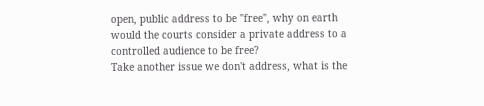open, public address to be "free", why on earth would the courts consider a private address to a controlled audience to be free?
Take another issue we don't address, what is the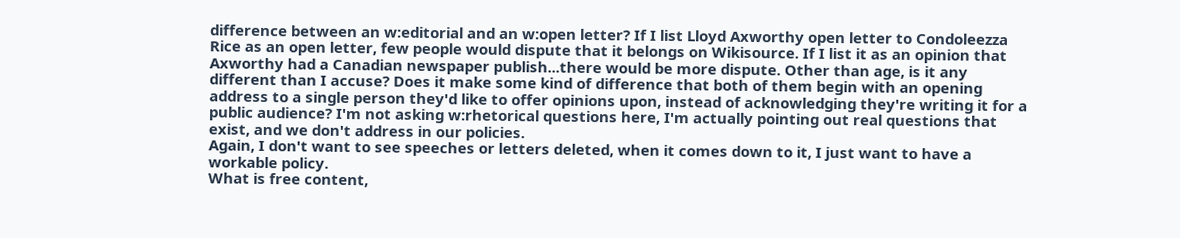difference between an w:editorial and an w:open letter? If I list Lloyd Axworthy open letter to Condoleezza Rice as an open letter, few people would dispute that it belongs on Wikisource. If I list it as an opinion that Axworthy had a Canadian newspaper publish...there would be more dispute. Other than age, is it any different than I accuse? Does it make some kind of difference that both of them begin with an opening address to a single person they'd like to offer opinions upon, instead of acknowledging they're writing it for a public audience? I'm not asking w:rhetorical questions here, I'm actually pointing out real questions that exist, and we don't address in our policies.
Again, I don't want to see speeches or letters deleted, when it comes down to it, I just want to have a workable policy.
What is free content,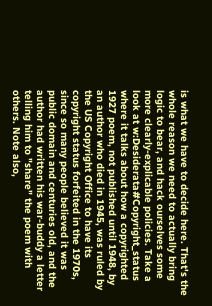is what we have to decide here. That's the whole reason we need to actually bring logic to bear, and hack ourselves some more clearly-explicable policies. Take a look at w:Desiderata#Copyright_status where it talks about how a copyrighted 1927 poem, not published until 1948, by an author who died in 1945, was ruled by the US Copyright Office to have its copyright status forfeited in the 1970s, since so many people believed it was public domain and centuries old, and the author had written his war-buddy a letter telling him to "share" the poem with others. Note also,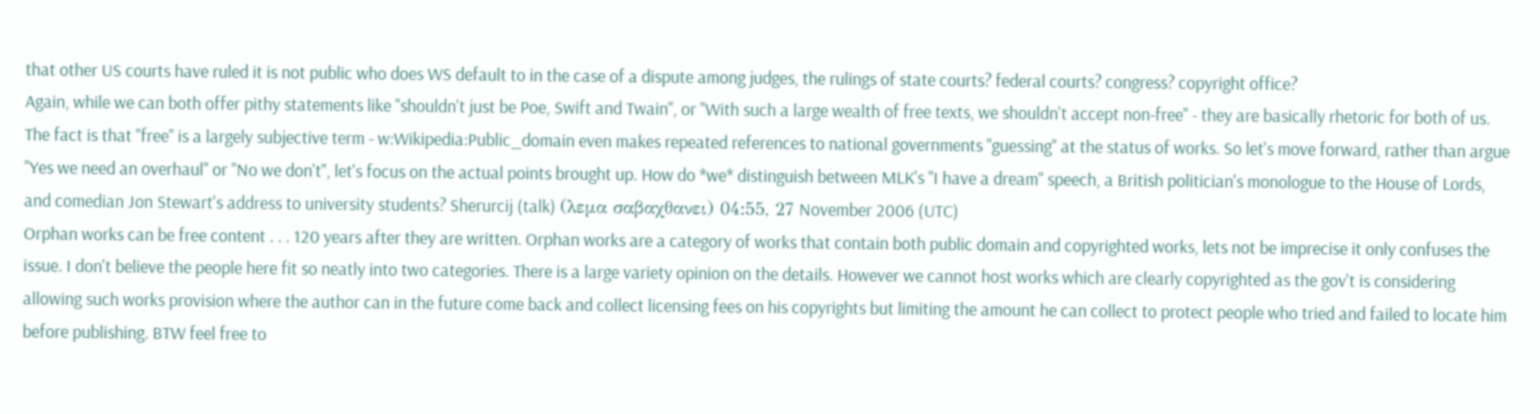that other US courts have ruled it is not public who does WS default to in the case of a dispute among judges, the rulings of state courts? federal courts? congress? copyright office?
Again, while we can both offer pithy statements like "shouldn't just be Poe, Swift and Twain", or "With such a large wealth of free texts, we shouldn't accept non-free" - they are basically rhetoric for both of us. The fact is that "free" is a largely subjective term - w:Wikipedia:Public_domain even makes repeated references to national governments "guessing" at the status of works. So let's move forward, rather than argue "Yes we need an overhaul" or "No we don't", let's focus on the actual points brought up. How do *we* distinguish between MLK's "I have a dream" speech, a British politician's monologue to the House of Lords, and comedian Jon Stewart's address to university students? Sherurcij (talk) (λεμα σαβαχθανει) 04:55, 27 November 2006 (UTC)
Orphan works can be free content . . . 120 years after they are written. Orphan works are a category of works that contain both public domain and copyrighted works, lets not be imprecise it only confuses the issue. I don't believe the people here fit so neatly into two categories. There is a large variety opinion on the details. However we cannot host works which are clearly copyrighted as the gov't is considering allowing such works provision where the author can in the future come back and collect licensing fees on his copyrights but limiting the amount he can collect to protect people who tried and failed to locate him before publishing. BTW feel free to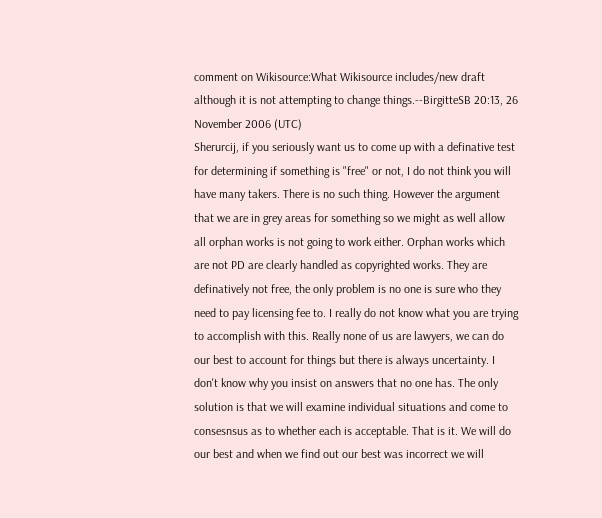comment on Wikisource:What Wikisource includes/new draft although it is not attempting to change things.--BirgitteSB 20:13, 26 November 2006 (UTC)
Sherurcij, if you seriously want us to come up with a definative test for determining if something is "free" or not, I do not think you will have many takers. There is no such thing. However the argument that we are in grey areas for something so we might as well allow all orphan works is not going to work either. Orphan works which are not PD are clearly handled as copyrighted works. They are definatively not free, the only problem is no one is sure who they need to pay licensing fee to. I really do not know what you are trying to accomplish with this. Really none of us are lawyers, we can do our best to account for things but there is always uncertainty. I don't know why you insist on answers that no one has. The only solution is that we will examine individual situations and come to consesnsus as to whether each is acceptable. That is it. We will do our best and when we find out our best was incorrect we will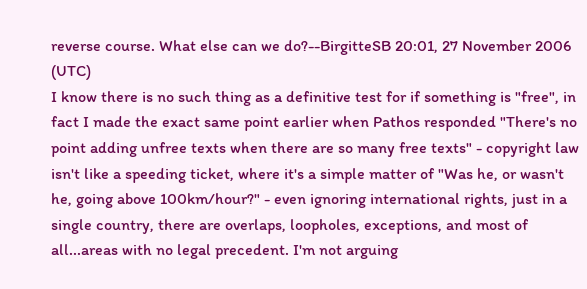reverse course. What else can we do?--BirgitteSB 20:01, 27 November 2006 (UTC)
I know there is no such thing as a definitive test for if something is "free", in fact I made the exact same point earlier when Pathos responded "There's no point adding unfree texts when there are so many free texts" - copyright law isn't like a speeding ticket, where it's a simple matter of "Was he, or wasn't he, going above 100km/hour?" - even ignoring international rights, just in a single country, there are overlaps, loopholes, exceptions, and most of all...areas with no legal precedent. I'm not arguing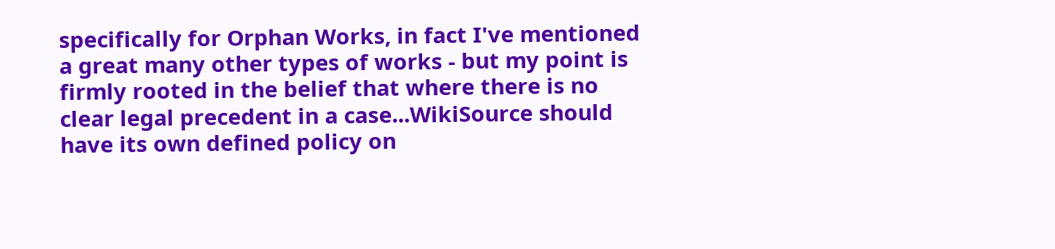specifically for Orphan Works, in fact I've mentioned a great many other types of works - but my point is firmly rooted in the belief that where there is no clear legal precedent in a case...WikiSource should have its own defined policy on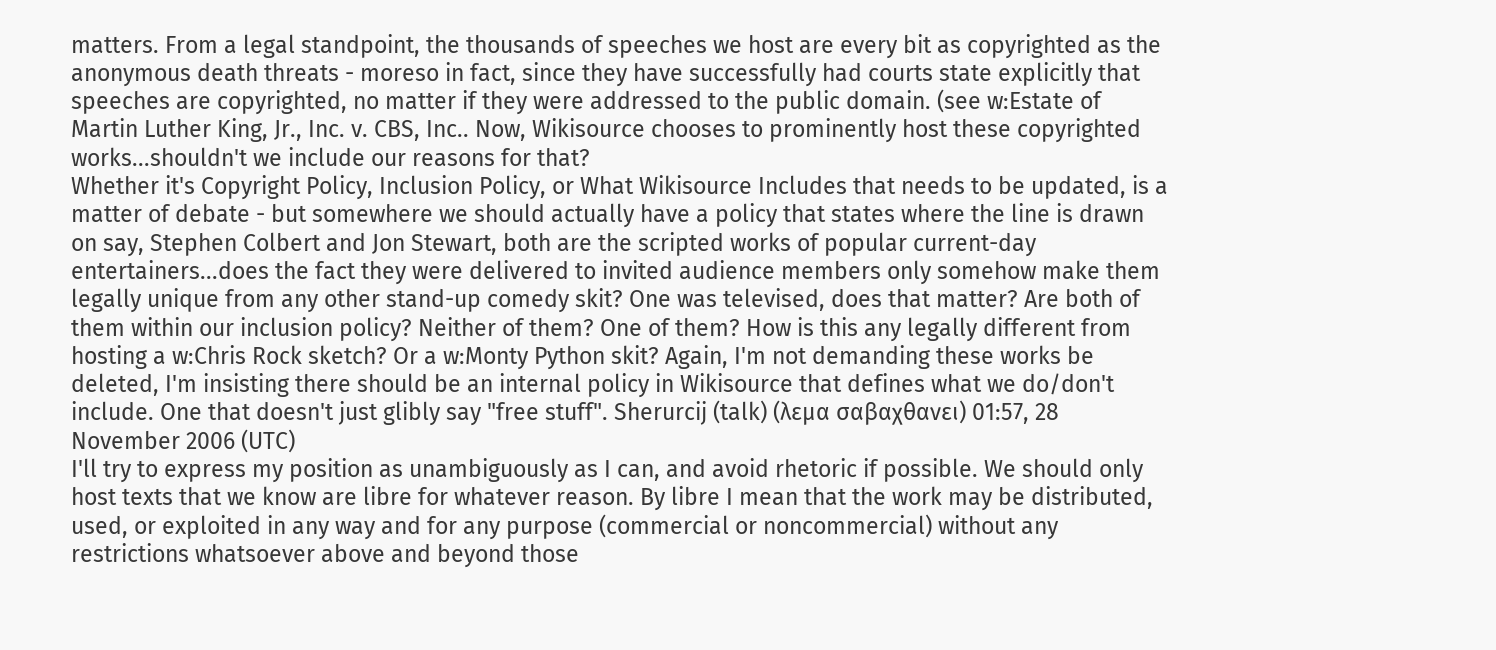matters. From a legal standpoint, the thousands of speeches we host are every bit as copyrighted as the anonymous death threats - moreso in fact, since they have successfully had courts state explicitly that speeches are copyrighted, no matter if they were addressed to the public domain. (see w:Estate of Martin Luther King, Jr., Inc. v. CBS, Inc.. Now, Wikisource chooses to prominently host these copyrighted works...shouldn't we include our reasons for that?
Whether it's Copyright Policy, Inclusion Policy, or What Wikisource Includes that needs to be updated, is a matter of debate - but somewhere we should actually have a policy that states where the line is drawn on say, Stephen Colbert and Jon Stewart, both are the scripted works of popular current-day entertainers...does the fact they were delivered to invited audience members only somehow make them legally unique from any other stand-up comedy skit? One was televised, does that matter? Are both of them within our inclusion policy? Neither of them? One of them? How is this any legally different from hosting a w:Chris Rock sketch? Or a w:Monty Python skit? Again, I'm not demanding these works be deleted, I'm insisting there should be an internal policy in Wikisource that defines what we do/don't include. One that doesn't just glibly say "free stuff". Sherurcij (talk) (λεμα σαβαχθανει) 01:57, 28 November 2006 (UTC)
I'll try to express my position as unambiguously as I can, and avoid rhetoric if possible. We should only host texts that we know are libre for whatever reason. By libre I mean that the work may be distributed, used, or exploited in any way and for any purpose (commercial or noncommercial) without any restrictions whatsoever above and beyond those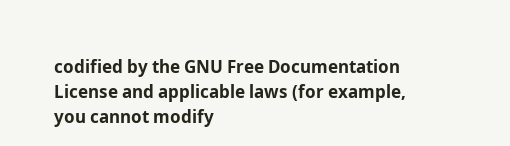codified by the GNU Free Documentation License and applicable laws (for example, you cannot modify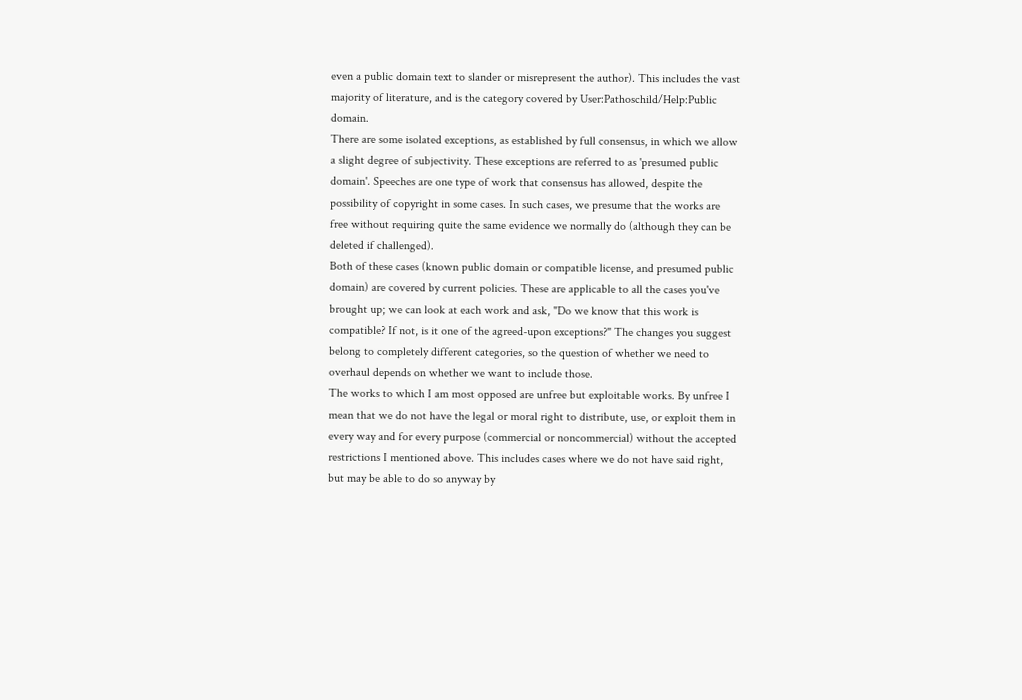even a public domain text to slander or misrepresent the author). This includes the vast majority of literature, and is the category covered by User:Pathoschild/Help:Public domain.
There are some isolated exceptions, as established by full consensus, in which we allow a slight degree of subjectivity. These exceptions are referred to as 'presumed public domain'. Speeches are one type of work that consensus has allowed, despite the possibility of copyright in some cases. In such cases, we presume that the works are free without requiring quite the same evidence we normally do (although they can be deleted if challenged).
Both of these cases (known public domain or compatible license, and presumed public domain) are covered by current policies. These are applicable to all the cases you've brought up; we can look at each work and ask, "Do we know that this work is compatible? If not, is it one of the agreed-upon exceptions?" The changes you suggest belong to completely different categories, so the question of whether we need to overhaul depends on whether we want to include those.
The works to which I am most opposed are unfree but exploitable works. By unfree I mean that we do not have the legal or moral right to distribute, use, or exploit them in every way and for every purpose (commercial or noncommercial) without the accepted restrictions I mentioned above. This includes cases where we do not have said right, but may be able to do so anyway by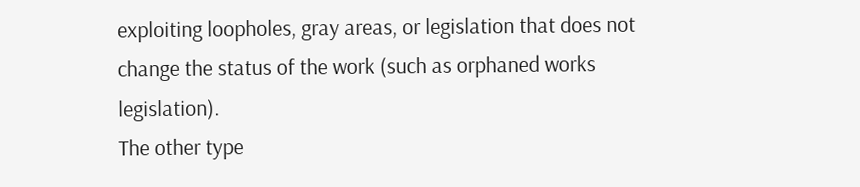exploiting loopholes, gray areas, or legislation that does not change the status of the work (such as orphaned works legislation).
The other type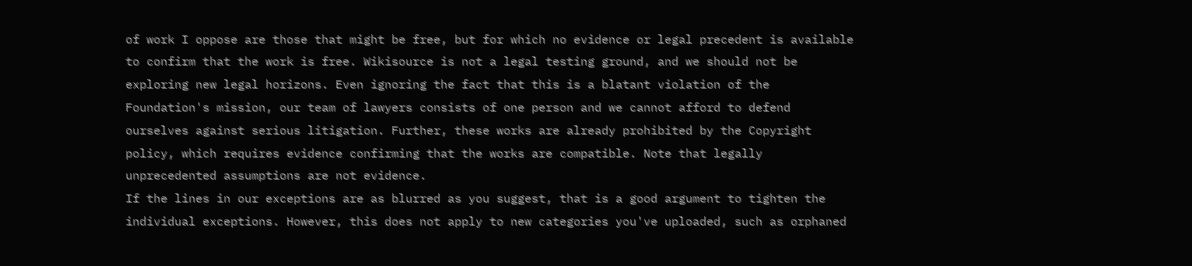of work I oppose are those that might be free, but for which no evidence or legal precedent is available to confirm that the work is free. Wikisource is not a legal testing ground, and we should not be exploring new legal horizons. Even ignoring the fact that this is a blatant violation of the Foundation's mission, our team of lawyers consists of one person and we cannot afford to defend ourselves against serious litigation. Further, these works are already prohibited by the Copyright policy, which requires evidence confirming that the works are compatible. Note that legally unprecedented assumptions are not evidence.
If the lines in our exceptions are as blurred as you suggest, that is a good argument to tighten the individual exceptions. However, this does not apply to new categories you've uploaded, such as orphaned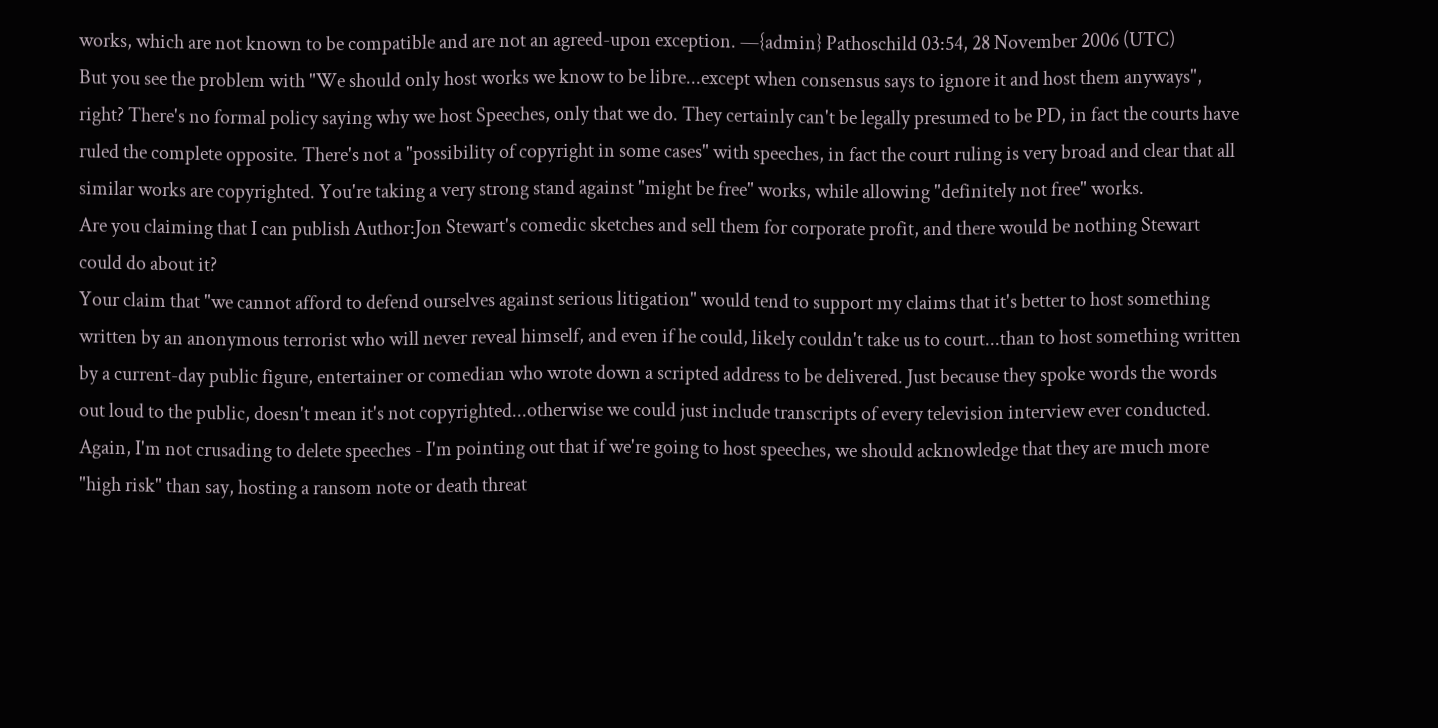works, which are not known to be compatible and are not an agreed-upon exception. —{admin} Pathoschild 03:54, 28 November 2006 (UTC)
But you see the problem with "We should only host works we know to be libre...except when consensus says to ignore it and host them anyways", right? There's no formal policy saying why we host Speeches, only that we do. They certainly can't be legally presumed to be PD, in fact the courts have ruled the complete opposite. There's not a "possibility of copyright in some cases" with speeches, in fact the court ruling is very broad and clear that all similar works are copyrighted. You're taking a very strong stand against "might be free" works, while allowing "definitely not free" works.
Are you claiming that I can publish Author:Jon Stewart's comedic sketches and sell them for corporate profit, and there would be nothing Stewart could do about it?
Your claim that "we cannot afford to defend ourselves against serious litigation" would tend to support my claims that it's better to host something written by an anonymous terrorist who will never reveal himself, and even if he could, likely couldn't take us to court...than to host something written by a current-day public figure, entertainer or comedian who wrote down a scripted address to be delivered. Just because they spoke words the words out loud to the public, doesn't mean it's not copyrighted...otherwise we could just include transcripts of every television interview ever conducted.
Again, I'm not crusading to delete speeches - I'm pointing out that if we're going to host speeches, we should acknowledge that they are much more "high risk" than say, hosting a ransom note or death threat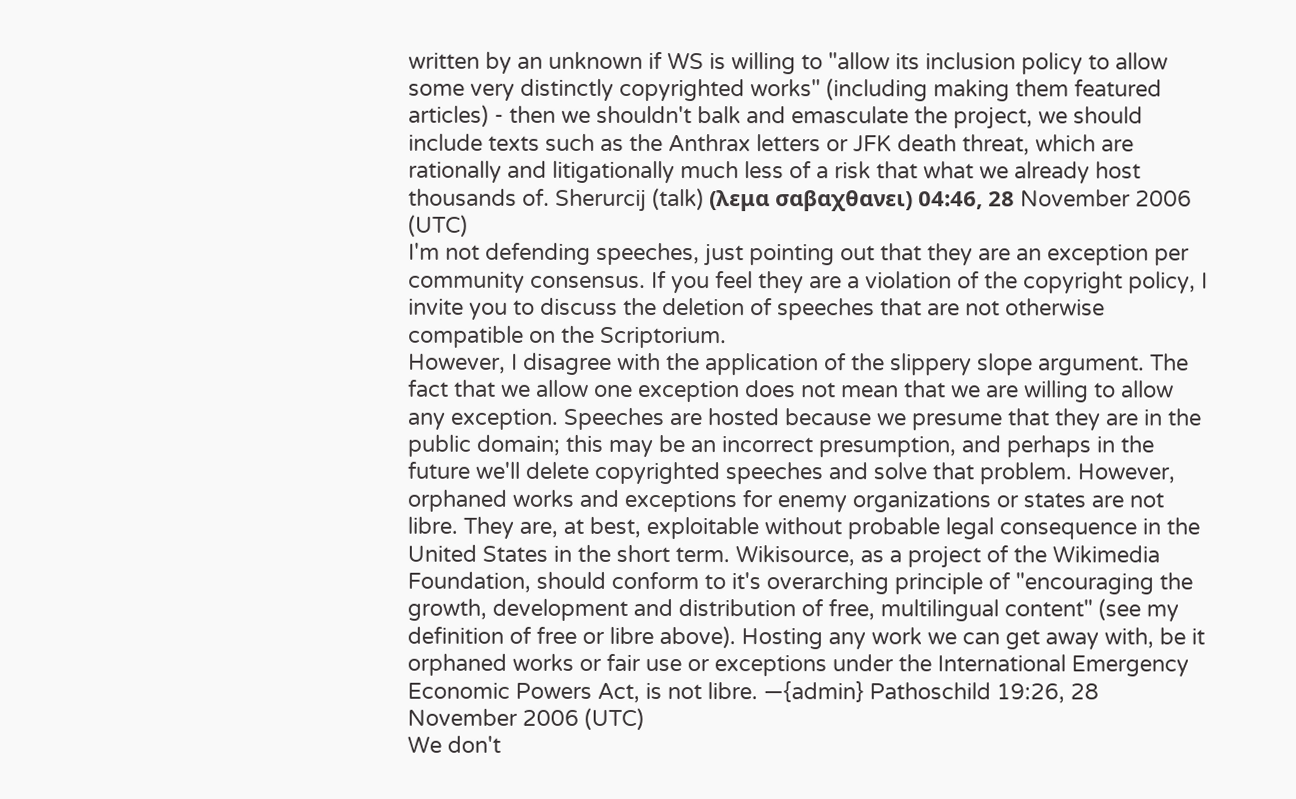written by an unknown if WS is willing to "allow its inclusion policy to allow some very distinctly copyrighted works" (including making them featured articles) - then we shouldn't balk and emasculate the project, we should include texts such as the Anthrax letters or JFK death threat, which are rationally and litigationally much less of a risk that what we already host thousands of. Sherurcij (talk) (λεμα σαβαχθανει) 04:46, 28 November 2006 (UTC)
I'm not defending speeches, just pointing out that they are an exception per community consensus. If you feel they are a violation of the copyright policy, I invite you to discuss the deletion of speeches that are not otherwise compatible on the Scriptorium.
However, I disagree with the application of the slippery slope argument. The fact that we allow one exception does not mean that we are willing to allow any exception. Speeches are hosted because we presume that they are in the public domain; this may be an incorrect presumption, and perhaps in the future we'll delete copyrighted speeches and solve that problem. However, orphaned works and exceptions for enemy organizations or states are not libre. They are, at best, exploitable without probable legal consequence in the United States in the short term. Wikisource, as a project of the Wikimedia Foundation, should conform to it's overarching principle of "encouraging the growth, development and distribution of free, multilingual content" (see my definition of free or libre above). Hosting any work we can get away with, be it orphaned works or fair use or exceptions under the International Emergency Economic Powers Act, is not libre. —{admin} Pathoschild 19:26, 28 November 2006 (UTC)
We don't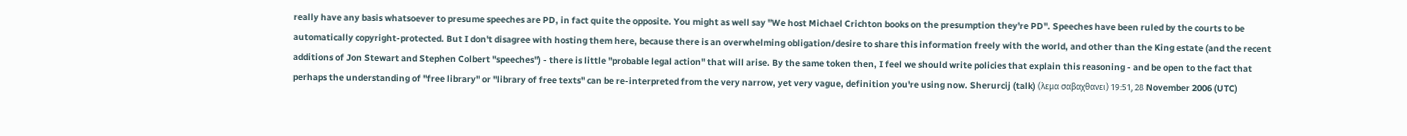really have any basis whatsoever to presume speeches are PD, in fact quite the opposite. You might as well say "We host Michael Crichton books on the presumption they're PD". Speeches have been ruled by the courts to be automatically copyright-protected. But I don't disagree with hosting them here, because there is an overwhelming obligation/desire to share this information freely with the world, and other than the King estate (and the recent additions of Jon Stewart and Stephen Colbert "speeches") - there is little "probable legal action" that will arise. By the same token then, I feel we should write policies that explain this reasoning - and be open to the fact that perhaps the understanding of "free library" or "library of free texts" can be re-interpreted from the very narrow, yet very vague, definition you're using now. Sherurcij (talk) (λεμα σαβαχθανει) 19:51, 28 November 2006 (UTC)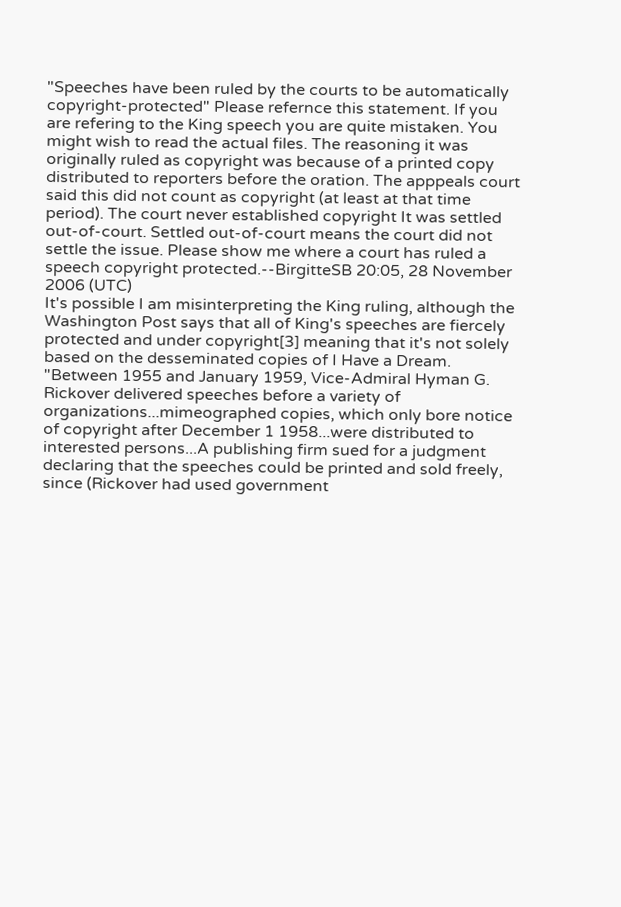"Speeches have been ruled by the courts to be automatically copyright-protected" Please refernce this statement. If you are refering to the King speech you are quite mistaken. You might wish to read the actual files. The reasoning it was originally ruled as copyright was because of a printed copy distributed to reporters before the oration. The apppeals court said this did not count as copyright (at least at that time period). The court never established copyright It was settled out-of-court. Settled out-of-court means the court did not settle the issue. Please show me where a court has ruled a speech copyright protected.--BirgitteSB 20:05, 28 November 2006 (UTC)
It's possible I am misinterpreting the King ruling, although the Washington Post says that all of King's speeches are fiercely protected and under copyright[3] meaning that it's not solely based on the desseminated copies of I Have a Dream.
"Between 1955 and January 1959, Vice-Admiral Hyman G. Rickover delivered speeches before a variety of organizations...mimeographed copies, which only bore notice of copyright after December 1 1958...were distributed to interested persons...A publishing firm sued for a judgment declaring that the speeches could be printed and sold freely, since (Rickover had used government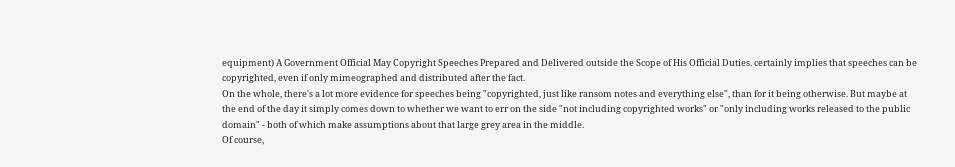equipment) A Government Official May Copyright Speeches Prepared and Delivered outside the Scope of His Official Duties. certainly implies that speeches can be copyrighted, even if only mimeographed and distributed after the fact.
On the whole, there's a lot more evidence for speeches being "copyrighted, just like ransom notes and everything else", than for it being otherwise. But maybe at the end of the day it simply comes down to whether we want to err on the side "not including copyrighted works" or "only including works released to the public domain" - both of which make assumptions about that large grey area in the middle.
Of course,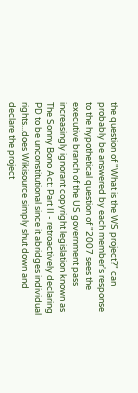the question of "What is the WS project?" can probably be answered by each member's response to the hypothetical question of "2007 sees the executive branch of the US government pass increasingly ignorant copyright legislation known as The Sonny Bono Act: Part II - retroactively declaring PD to be unconstitutional since it abridges individual rights...does Wikisource simply shut down and declare the project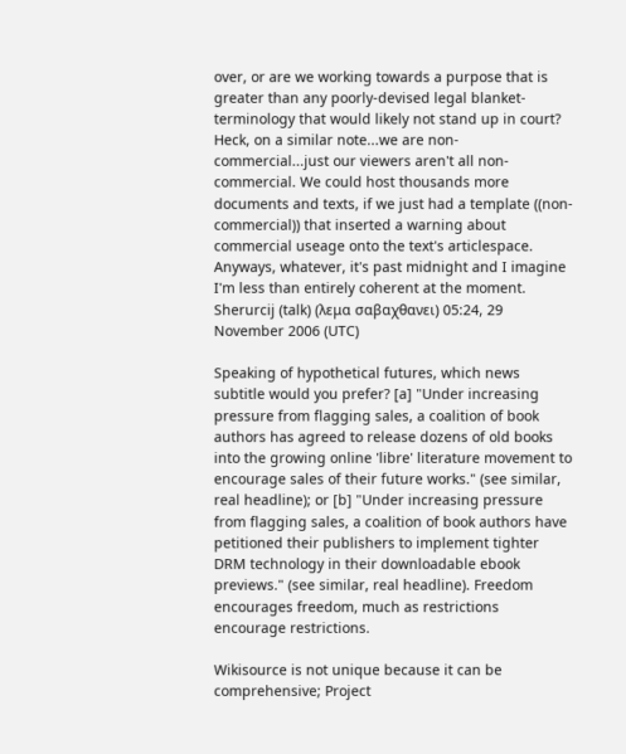over, or are we working towards a purpose that is greater than any poorly-devised legal blanket-terminology that would likely not stand up in court?
Heck, on a similar note...we are non-commercial...just our viewers aren't all non-commercial. We could host thousands more documents and texts, if we just had a template ((non-commercial)) that inserted a warning about commercial useage onto the text's articlespace. Anyways, whatever, it's past midnight and I imagine I'm less than entirely coherent at the moment. Sherurcij (talk) (λεμα σαβαχθανει) 05:24, 29 November 2006 (UTC)

Speaking of hypothetical futures, which news subtitle would you prefer? [a] "Under increasing pressure from flagging sales, a coalition of book authors has agreed to release dozens of old books into the growing online 'libre' literature movement to encourage sales of their future works." (see similar, real headline); or [b] "Under increasing pressure from flagging sales, a coalition of book authors have petitioned their publishers to implement tighter DRM technology in their downloadable ebook previews." (see similar, real headline). Freedom encourages freedom, much as restrictions encourage restrictions.

Wikisource is not unique because it can be comprehensive; Project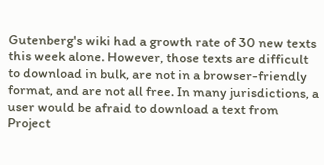Gutenberg's wiki had a growth rate of 30 new texts this week alone. However, those texts are difficult to download in bulk, are not in a browser-friendly format, and are not all free. In many jurisdictions, a user would be afraid to download a text from Project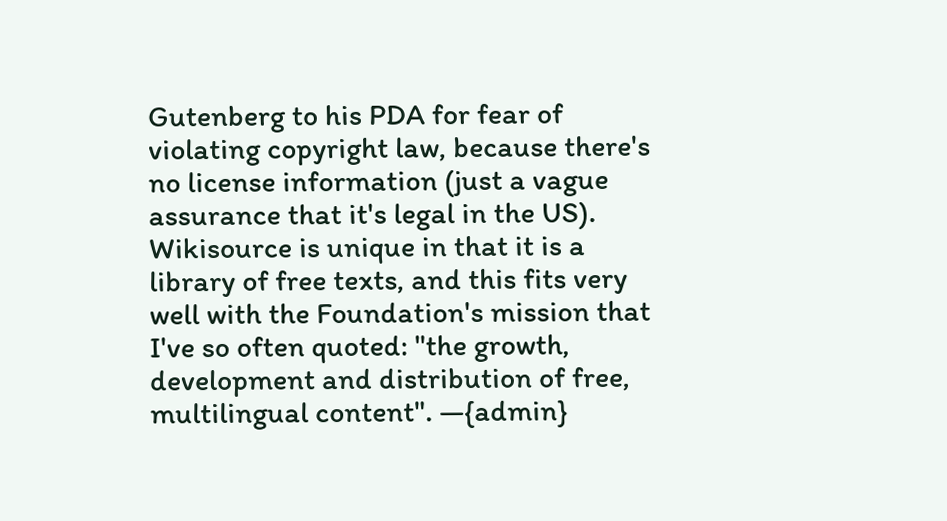Gutenberg to his PDA for fear of violating copyright law, because there's no license information (just a vague assurance that it's legal in the US). Wikisource is unique in that it is a library of free texts, and this fits very well with the Foundation's mission that I've so often quoted: "the growth, development and distribution of free, multilingual content". —{admin}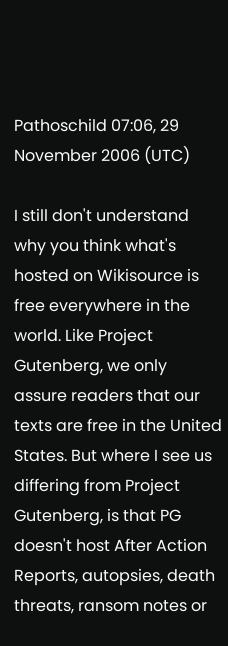Pathoschild 07:06, 29 November 2006 (UTC)

I still don't understand why you think what's hosted on Wikisource is free everywhere in the world. Like Project Gutenberg, we only assure readers that our texts are free in the United States. But where I see us differing from Project Gutenberg, is that PG doesn't host After Action Reports, autopsies, death threats, ransom notes or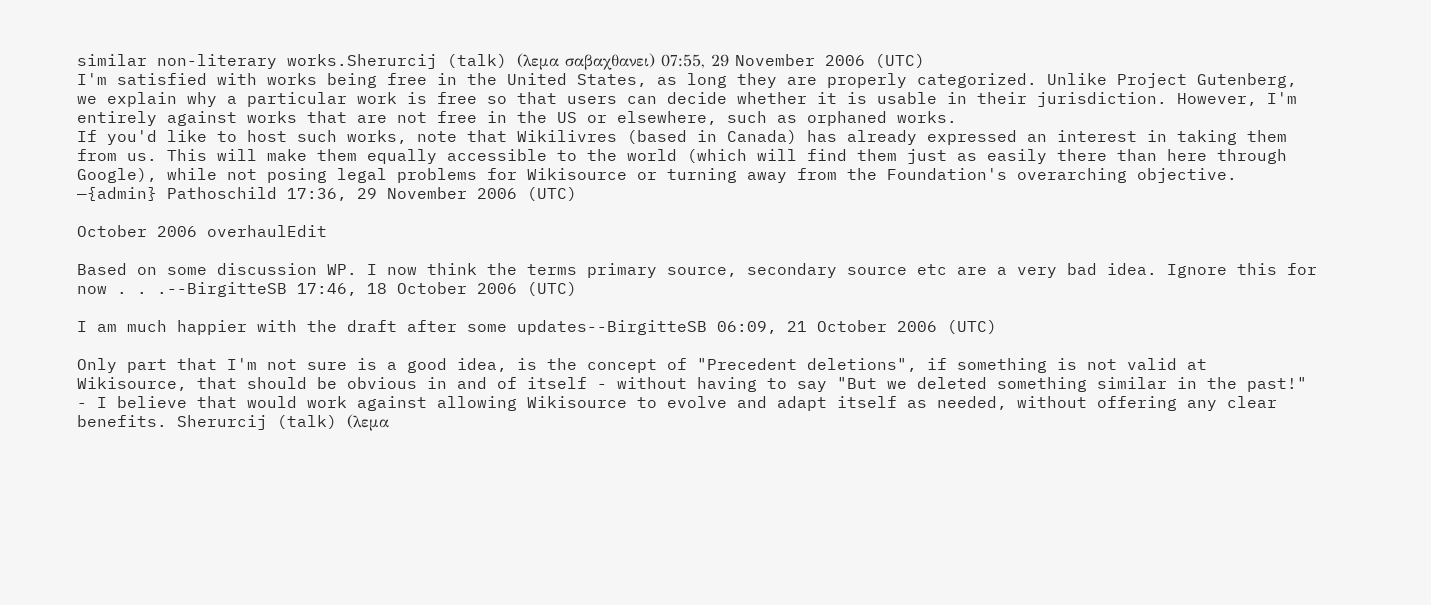similar non-literary works.Sherurcij (talk) (λεμα σαβαχθανει) 07:55, 29 November 2006 (UTC)
I'm satisfied with works being free in the United States, as long they are properly categorized. Unlike Project Gutenberg, we explain why a particular work is free so that users can decide whether it is usable in their jurisdiction. However, I'm entirely against works that are not free in the US or elsewhere, such as orphaned works.
If you'd like to host such works, note that Wikilivres (based in Canada) has already expressed an interest in taking them from us. This will make them equally accessible to the world (which will find them just as easily there than here through Google), while not posing legal problems for Wikisource or turning away from the Foundation's overarching objective. —{admin} Pathoschild 17:36, 29 November 2006 (UTC)

October 2006 overhaulEdit

Based on some discussion WP. I now think the terms primary source, secondary source etc are a very bad idea. Ignore this for now . . .--BirgitteSB 17:46, 18 October 2006 (UTC)

I am much happier with the draft after some updates--BirgitteSB 06:09, 21 October 2006 (UTC)

Only part that I'm not sure is a good idea, is the concept of "Precedent deletions", if something is not valid at Wikisource, that should be obvious in and of itself - without having to say "But we deleted something similar in the past!" - I believe that would work against allowing Wikisource to evolve and adapt itself as needed, without offering any clear benefits. Sherurcij (talk) (λεμα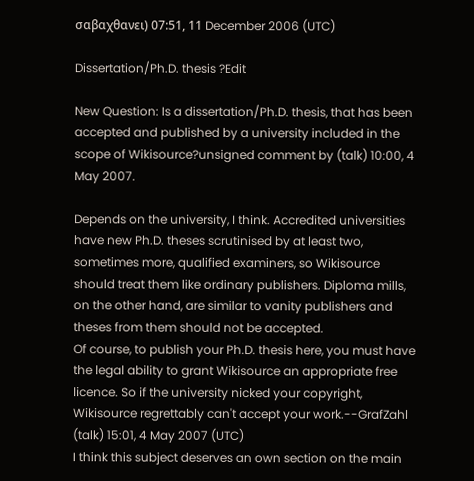σαβαχθανει) 07:51, 11 December 2006 (UTC)

Dissertation/Ph.D. thesis ?Edit

New Question: Is a dissertation/Ph.D. thesis, that has been accepted and published by a university included in the scope of Wikisource?unsigned comment by (talk) 10:00, 4 May 2007.

Depends on the university, I think. Accredited universities have new Ph.D. theses scrutinised by at least two, sometimes more, qualified examiners, so Wikisource should treat them like ordinary publishers. Diploma mills, on the other hand, are similar to vanity publishers and theses from them should not be accepted.
Of course, to publish your Ph.D. thesis here, you must have the legal ability to grant Wikisource an appropriate free licence. So if the university nicked your copyright, Wikisource regrettably can't accept your work.--GrafZahl (talk) 15:01, 4 May 2007 (UTC)
I think this subject deserves an own section on the main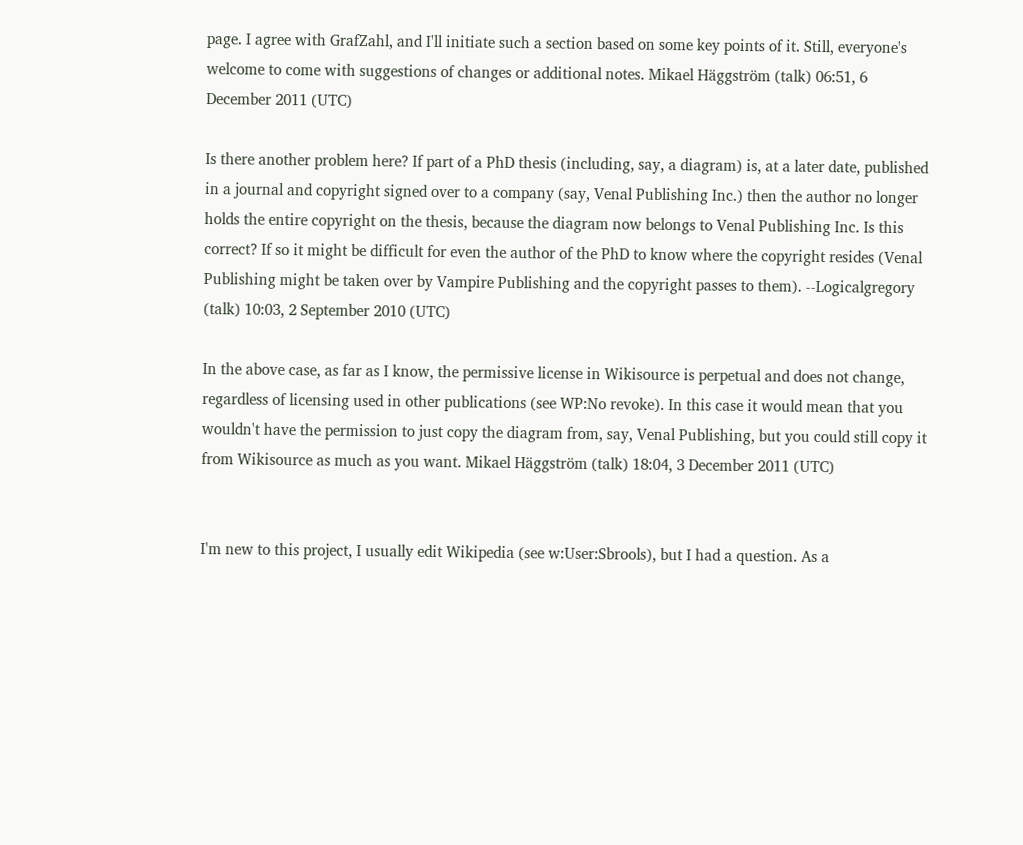page. I agree with GrafZahl, and I'll initiate such a section based on some key points of it. Still, everyone's welcome to come with suggestions of changes or additional notes. Mikael Häggström (talk) 06:51, 6 December 2011 (UTC)

Is there another problem here? If part of a PhD thesis (including, say, a diagram) is, at a later date, published in a journal and copyright signed over to a company (say, Venal Publishing Inc.) then the author no longer holds the entire copyright on the thesis, because the diagram now belongs to Venal Publishing Inc. Is this correct? If so it might be difficult for even the author of the PhD to know where the copyright resides (Venal Publishing might be taken over by Vampire Publishing and the copyright passes to them). --Logicalgregory (talk) 10:03, 2 September 2010 (UTC)

In the above case, as far as I know, the permissive license in Wikisource is perpetual and does not change, regardless of licensing used in other publications (see WP:No revoke). In this case it would mean that you wouldn't have the permission to just copy the diagram from, say, Venal Publishing, but you could still copy it from Wikisource as much as you want. Mikael Häggström (talk) 18:04, 3 December 2011 (UTC)


I'm new to this project, I usually edit Wikipedia (see w:User:Sbrools), but I had a question. As a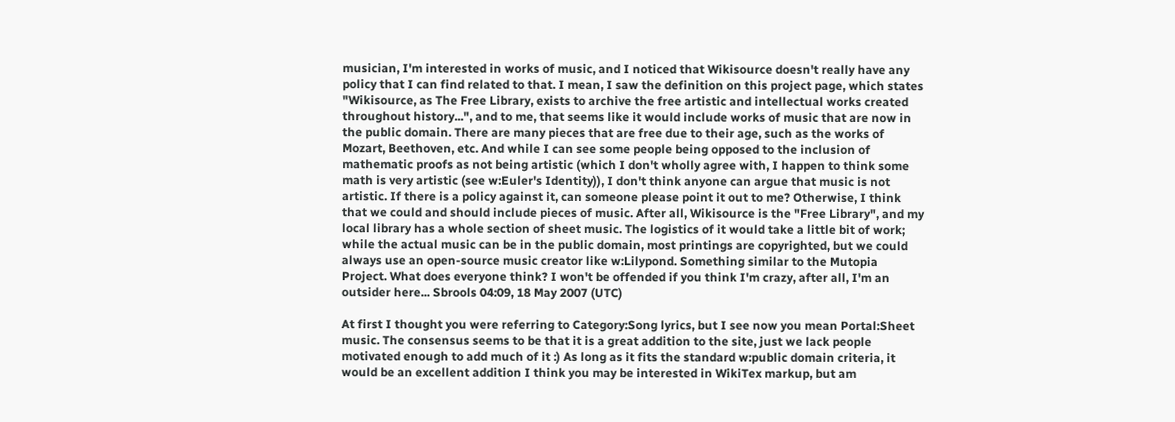musician, I'm interested in works of music, and I noticed that Wikisource doesn't really have any policy that I can find related to that. I mean, I saw the definition on this project page, which states "Wikisource, as The Free Library, exists to archive the free artistic and intellectual works created throughout history...", and to me, that seems like it would include works of music that are now in the public domain. There are many pieces that are free due to their age, such as the works of Mozart, Beethoven, etc. And while I can see some people being opposed to the inclusion of mathematic proofs as not being artistic (which I don't wholly agree with, I happen to think some math is very artistic (see w:Euler's Identity)), I don't think anyone can argue that music is not artistic. If there is a policy against it, can someone please point it out to me? Otherwise, I think that we could and should include pieces of music. After all, Wikisource is the "Free Library", and my local library has a whole section of sheet music. The logistics of it would take a little bit of work; while the actual music can be in the public domain, most printings are copyrighted, but we could always use an open-source music creator like w:Lilypond. Something similar to the Mutopia Project. What does everyone think? I won't be offended if you think I'm crazy, after all, I'm an outsider here... Sbrools 04:09, 18 May 2007 (UTC)

At first I thought you were referring to Category:Song lyrics, but I see now you mean Portal:Sheet music. The consensus seems to be that it is a great addition to the site, just we lack people motivated enough to add much of it :) As long as it fits the standard w:public domain criteria, it would be an excellent addition I think you may be interested in WikiTex markup, but am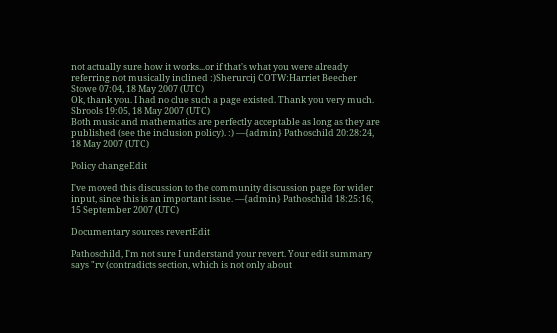not actually sure how it works...or if that's what you were already referring not musically inclined :)Sherurcij COTW:Harriet Beecher Stowe 07:04, 18 May 2007 (UTC)
Ok, thank you. I had no clue such a page existed. Thank you very much. Sbrools 19:05, 18 May 2007 (UTC)
Both music and mathematics are perfectly acceptable as long as they are published (see the inclusion policy). :) —{admin} Pathoschild 20:28:24, 18 May 2007 (UTC)

Policy changeEdit

I've moved this discussion to the community discussion page for wider input, since this is an important issue. —{admin} Pathoschild 18:25:16, 15 September 2007 (UTC)

Documentary sources revertEdit

Pathoschild, I'm not sure I understand your revert. Your edit summary says "rv (contradicts section, which is not only about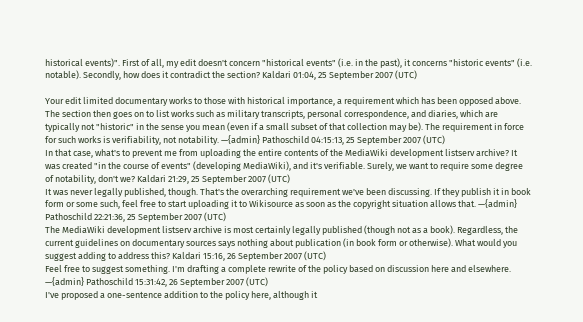historical events)". First of all, my edit doesn't concern "historical events" (i.e. in the past), it concerns "historic events" (i.e. notable). Secondly, how does it contradict the section? Kaldari 01:04, 25 September 2007 (UTC)

Your edit limited documentary works to those with historical importance, a requirement which has been opposed above. The section then goes on to list works such as military transcripts, personal correspondence, and diaries, which are typically not "historic" in the sense you mean (even if a small subset of that collection may be). The requirement in force for such works is verifiability, not notability. —{admin} Pathoschild 04:15:13, 25 September 2007 (UTC)
In that case, what's to prevent me from uploading the entire contents of the MediaWiki development listserv archive? It was created "in the course of events" (developing MediaWiki), and it's verifiable. Surely, we want to require some degree of notability, don't we? Kaldari 21:29, 25 September 2007 (UTC)
It was never legally published, though. That's the overarching requirement we've been discussing. If they publish it in book form or some such, feel free to start uploading it to Wikisource as soon as the copyright situation allows that. —{admin} Pathoschild 22:21:36, 25 September 2007 (UTC)
The MediaWiki development listserv archive is most certainly legally published (though not as a book). Regardless, the current guidelines on documentary sources says nothing about publication (in book form or otherwise). What would you suggest adding to address this? Kaldari 15:16, 26 September 2007 (UTC)
Feel free to suggest something. I'm drafting a complete rewrite of the policy based on discussion here and elsewhere. —{admin} Pathoschild 15:31:42, 26 September 2007 (UTC)
I've proposed a one-sentence addition to the policy here, although it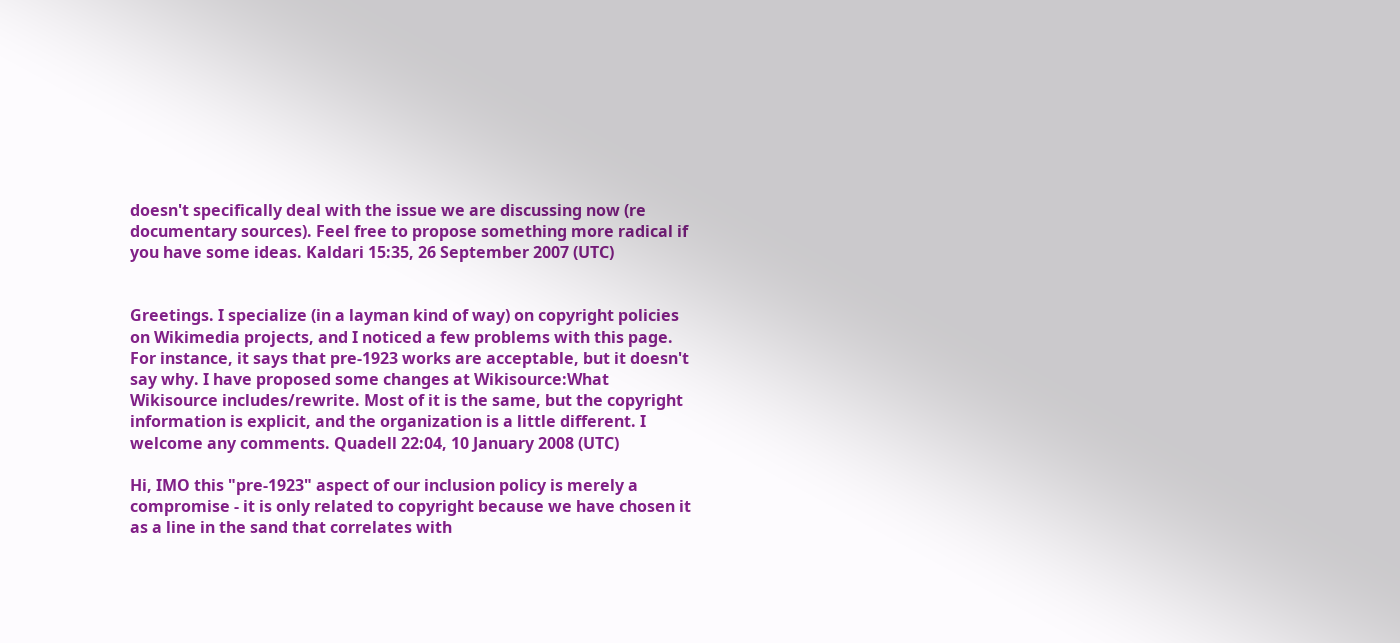doesn't specifically deal with the issue we are discussing now (re documentary sources). Feel free to propose something more radical if you have some ideas. Kaldari 15:35, 26 September 2007 (UTC)


Greetings. I specialize (in a layman kind of way) on copyright policies on Wikimedia projects, and I noticed a few problems with this page. For instance, it says that pre-1923 works are acceptable, but it doesn't say why. I have proposed some changes at Wikisource:What Wikisource includes/rewrite. Most of it is the same, but the copyright information is explicit, and the organization is a little different. I welcome any comments. Quadell 22:04, 10 January 2008 (UTC)

Hi, IMO this "pre-1923" aspect of our inclusion policy is merely a compromise - it is only related to copyright because we have chosen it as a line in the sand that correlates with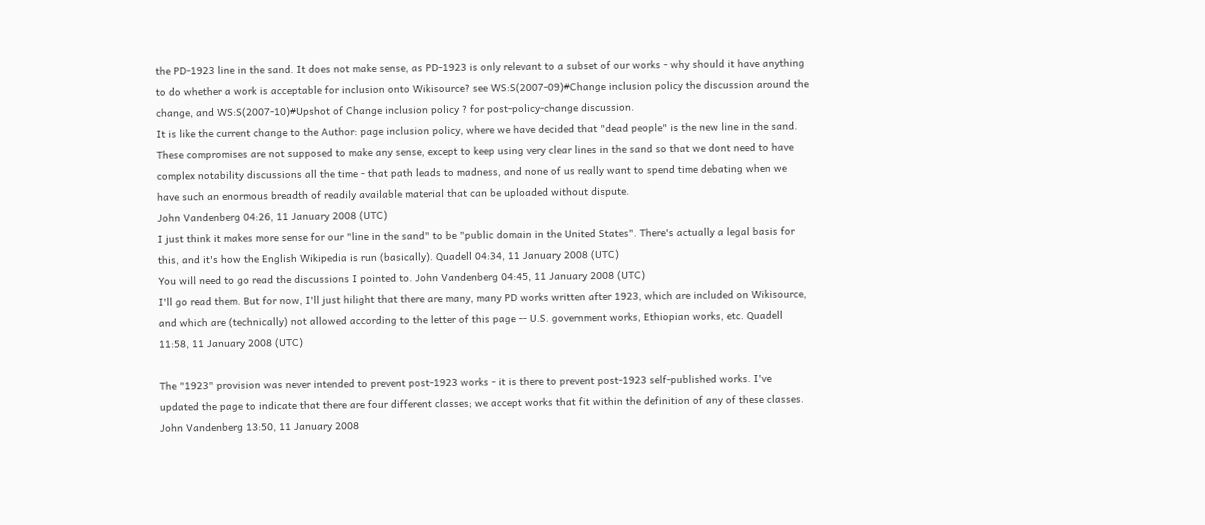the PD-1923 line in the sand. It does not make sense, as PD-1923 is only relevant to a subset of our works - why should it have anything to do whether a work is acceptable for inclusion onto Wikisource? see WS:S(2007-09)#Change inclusion policy the discussion around the change, and WS:S(2007-10)#Upshot of Change inclusion policy ? for post-policy-change discussion.
It is like the current change to the Author: page inclusion policy, where we have decided that "dead people" is the new line in the sand.
These compromises are not supposed to make any sense, except to keep using very clear lines in the sand so that we dont need to have complex notability discussions all the time - that path leads to madness, and none of us really want to spend time debating when we have such an enormous breadth of readily available material that can be uploaded without dispute.
John Vandenberg 04:26, 11 January 2008 (UTC)
I just think it makes more sense for our "line in the sand" to be "public domain in the United States". There's actually a legal basis for this, and it's how the English Wikipedia is run (basically). Quadell 04:34, 11 January 2008 (UTC)
You will need to go read the discussions I pointed to. John Vandenberg 04:45, 11 January 2008 (UTC)
I'll go read them. But for now, I'll just hilight that there are many, many PD works written after 1923, which are included on Wikisource, and which are (technically) not allowed according to the letter of this page -- U.S. government works, Ethiopian works, etc. Quadell 11:58, 11 January 2008 (UTC)

The "1923" provision was never intended to prevent post-1923 works - it is there to prevent post-1923 self-published works. I've updated the page to indicate that there are four different classes; we accept works that fit within the definition of any of these classes. John Vandenberg 13:50, 11 January 2008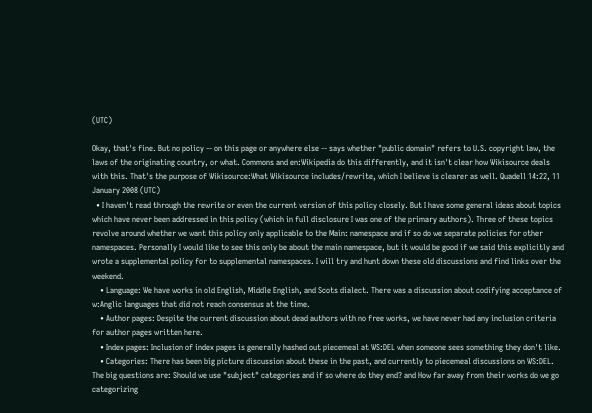(UTC)

Okay, that's fine. But no policy -- on this page or anywhere else -- says whether "public domain" refers to U.S. copyright law, the laws of the originating country, or what. Commons and en:Wikipedia do this differently, and it isn't clear how Wikisource deals with this. That's the purpose of Wikisource:What Wikisource includes/rewrite, which I believe is clearer as well. Quadell 14:22, 11 January 2008 (UTC)
  • I haven't read through the rewrite or even the current version of this policy closely. But I have some general ideas about topics which have never been addressed in this policy (which in full disclosure I was one of the primary authors). Three of these topics revolve around whether we want this policy only applicable to the Main: namespace and if so do we separate policies for other namespaces. Personally I would like to see this only be about the main namespace, but it would be good if we said this explicitly and wrote a supplemental policy for to supplemental namespaces. I will try and hunt down these old discussions and find links over the weekend.
    • Language: We have works in old English, Middle English, and Scots dialect. There was a discussion about codifying acceptance of w:Anglic languages that did not reach consensus at the time.
    • Author pages: Despite the current discussion about dead authors with no free works, we have never had any inclusion criteria for author pages written here.
    • Index pages: Inclusion of index pages is generally hashed out piecemeal at WS:DEL when someone sees something they don't like.
    • Categories: There has been big picture discussion about these in the past, and currently to piecemeal discussions on WS:DEL. The big questions are: Should we use "subject" categories and if so where do they end? and How far away from their works do we go categorizing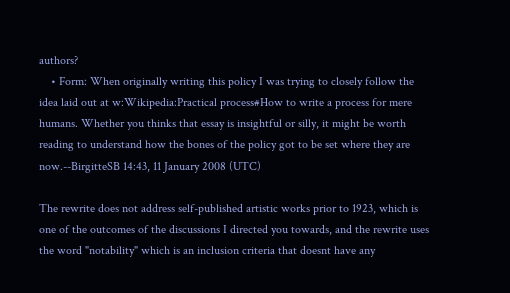authors?
    • Form: When originally writing this policy I was trying to closely follow the idea laid out at w:Wikipedia:Practical process#How to write a process for mere humans. Whether you thinks that essay is insightful or silly, it might be worth reading to understand how the bones of the policy got to be set where they are now.--BirgitteSB 14:43, 11 January 2008 (UTC)

The rewrite does not address self-published artistic works prior to 1923, which is one of the outcomes of the discussions I directed you towards, and the rewrite uses the word "notability" which is an inclusion criteria that doesnt have any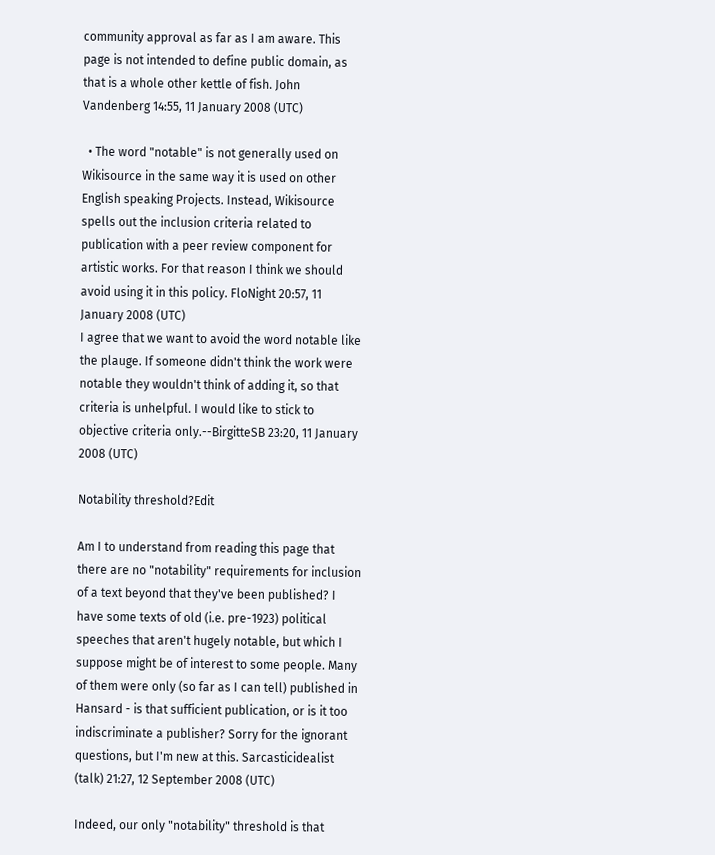community approval as far as I am aware. This page is not intended to define public domain, as that is a whole other kettle of fish. John Vandenberg 14:55, 11 January 2008 (UTC)

  • The word "notable" is not generally used on Wikisource in the same way it is used on other English speaking Projects. Instead, Wikisource spells out the inclusion criteria related to publication with a peer review component for artistic works. For that reason I think we should avoid using it in this policy. FloNight 20:57, 11 January 2008 (UTC)
I agree that we want to avoid the word notable like the plauge. If someone didn't think the work were notable they wouldn't think of adding it, so that criteria is unhelpful. I would like to stick to objective criteria only.--BirgitteSB 23:20, 11 January 2008 (UTC)

Notability threshold?Edit

Am I to understand from reading this page that there are no "notability" requirements for inclusion of a text beyond that they've been published? I have some texts of old (i.e. pre-1923) political speeches that aren't hugely notable, but which I suppose might be of interest to some people. Many of them were only (so far as I can tell) published in Hansard - is that sufficient publication, or is it too indiscriminate a publisher? Sorry for the ignorant questions, but I'm new at this. Sarcasticidealist (talk) 21:27, 12 September 2008 (UTC)

Indeed, our only "notability" threshold is that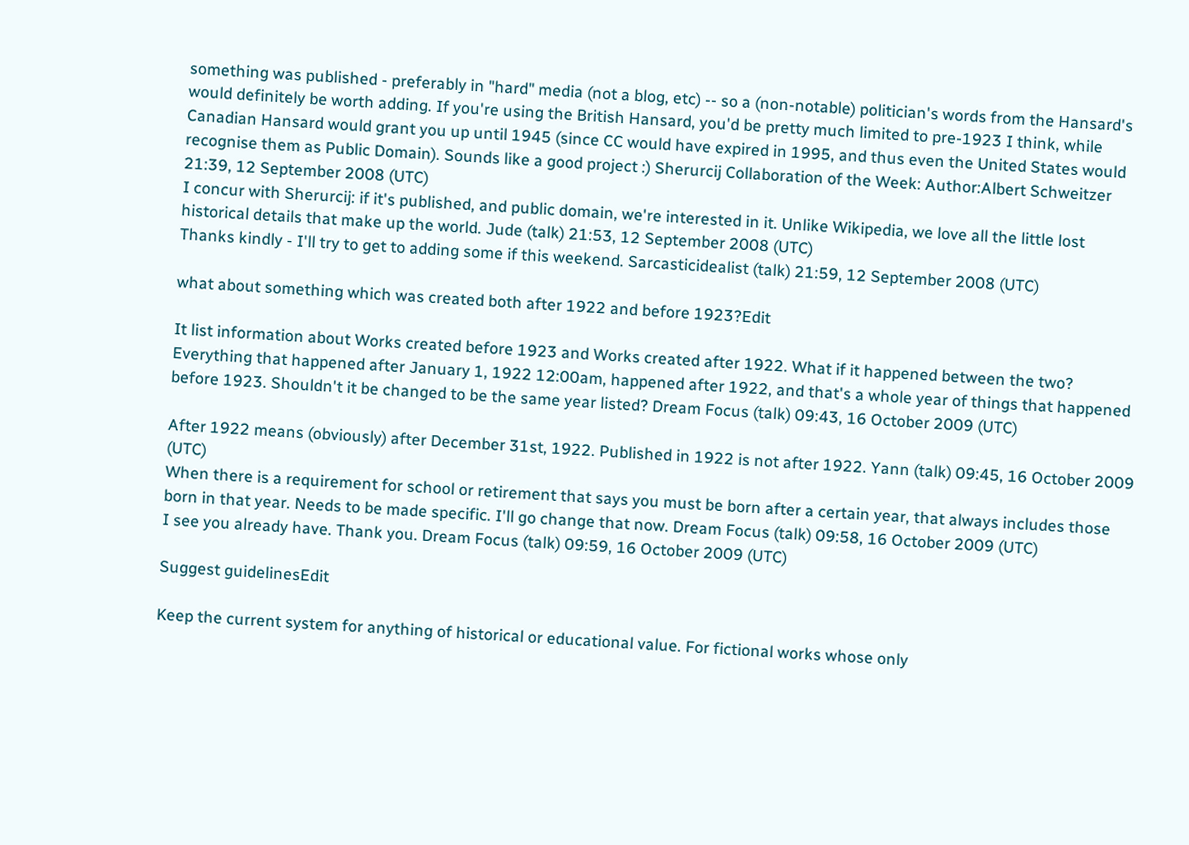something was published - preferably in "hard" media (not a blog, etc) -- so a (non-notable) politician's words from the Hansard's would definitely be worth adding. If you're using the British Hansard, you'd be pretty much limited to pre-1923 I think, while Canadian Hansard would grant you up until 1945 (since CC would have expired in 1995, and thus even the United States would recognise them as Public Domain). Sounds like a good project :) Sherurcij Collaboration of the Week: Author:Albert Schweitzer 21:39, 12 September 2008 (UTC)
I concur with Sherurcij: if it's published, and public domain, we're interested in it. Unlike Wikipedia, we love all the little lost historical details that make up the world. Jude (talk) 21:53, 12 September 2008 (UTC)
Thanks kindly - I'll try to get to adding some if this weekend. Sarcasticidealist (talk) 21:59, 12 September 2008 (UTC)

what about something which was created both after 1922 and before 1923?Edit

It list information about Works created before 1923 and Works created after 1922. What if it happened between the two? Everything that happened after January 1, 1922 12:00am, happened after 1922, and that's a whole year of things that happened before 1923. Shouldn't it be changed to be the same year listed? Dream Focus (talk) 09:43, 16 October 2009 (UTC)

After 1922 means (obviously) after December 31st, 1922. Published in 1922 is not after 1922. Yann (talk) 09:45, 16 October 2009 (UTC)
When there is a requirement for school or retirement that says you must be born after a certain year, that always includes those born in that year. Needs to be made specific. I'll go change that now. Dream Focus (talk) 09:58, 16 October 2009 (UTC)
I see you already have. Thank you. Dream Focus (talk) 09:59, 16 October 2009 (UTC)

Suggest guidelinesEdit

Keep the current system for anything of historical or educational value. For fictional works whose only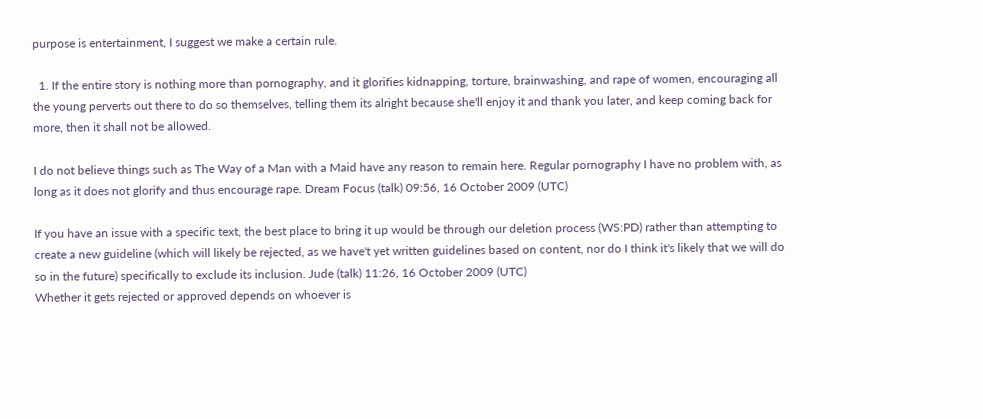purpose is entertainment, I suggest we make a certain rule.

  1. If the entire story is nothing more than pornography, and it glorifies kidnapping, torture, brainwashing, and rape of women, encouraging all the young perverts out there to do so themselves, telling them its alright because she'll enjoy it and thank you later, and keep coming back for more, then it shall not be allowed.

I do not believe things such as The Way of a Man with a Maid have any reason to remain here. Regular pornography I have no problem with, as long as it does not glorify and thus encourage rape. Dream Focus (talk) 09:56, 16 October 2009 (UTC)

If you have an issue with a specific text, the best place to bring it up would be through our deletion process (WS:PD) rather than attempting to create a new guideline (which will likely be rejected, as we have't yet written guidelines based on content, nor do I think it's likely that we will do so in the future) specifically to exclude its inclusion. Jude (talk) 11:26, 16 October 2009 (UTC)
Whether it gets rejected or approved depends on whoever is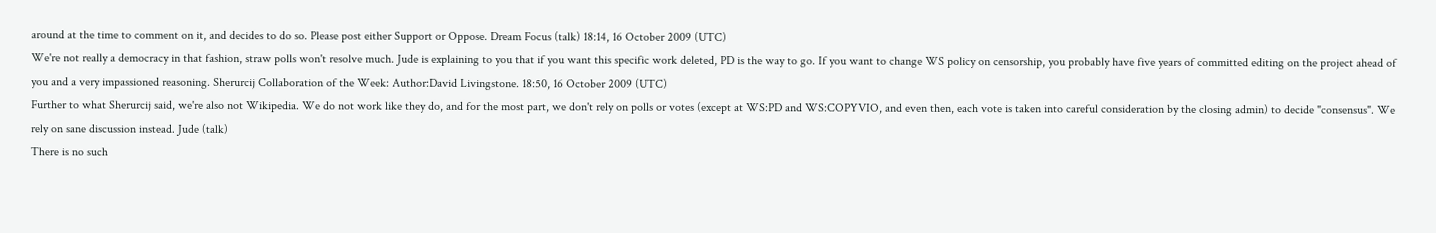around at the time to comment on it, and decides to do so. Please post either Support or Oppose. Dream Focus (talk) 18:14, 16 October 2009 (UTC)
We're not really a democracy in that fashion, straw polls won't resolve much. Jude is explaining to you that if you want this specific work deleted, PD is the way to go. If you want to change WS policy on censorship, you probably have five years of committed editing on the project ahead of you and a very impassioned reasoning. Sherurcij Collaboration of the Week: Author:David Livingstone. 18:50, 16 October 2009 (UTC)
Further to what Sherurcij said, we're also not Wikipedia. We do not work like they do, and for the most part, we don't rely on polls or votes (except at WS:PD and WS:COPYVIO, and even then, each vote is taken into careful consideration by the closing admin) to decide "consensus". We rely on sane discussion instead. Jude (talk)
There is no such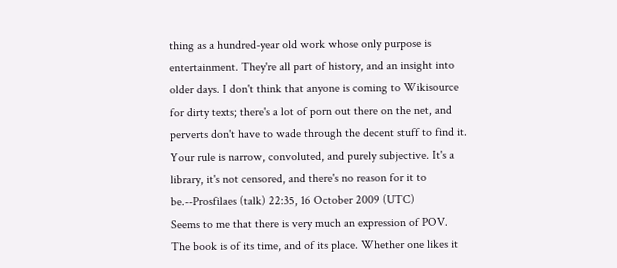thing as a hundred-year old work whose only purpose is entertainment. They're all part of history, and an insight into older days. I don't think that anyone is coming to Wikisource for dirty texts; there's a lot of porn out there on the net, and perverts don't have to wade through the decent stuff to find it. Your rule is narrow, convoluted, and purely subjective. It's a library, it's not censored, and there's no reason for it to be.--Prosfilaes (talk) 22:35, 16 October 2009 (UTC)
Seems to me that there is very much an expression of POV. The book is of its time, and of its place. Whether one likes it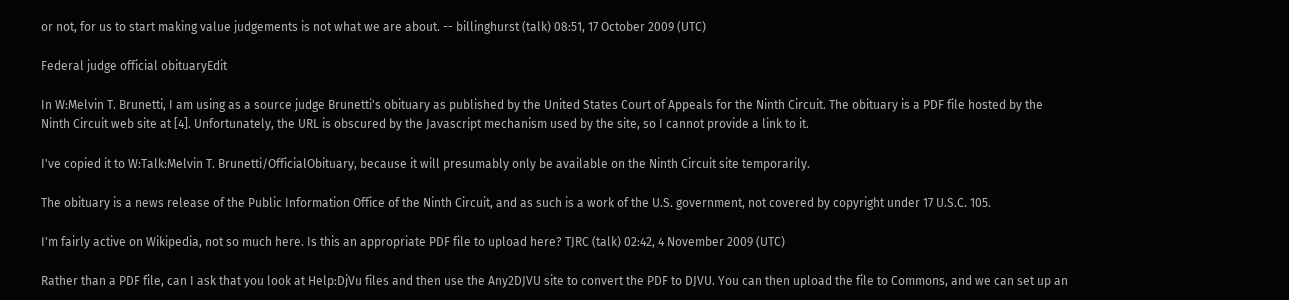or not, for us to start making value judgements is not what we are about. -- billinghurst (talk) 08:51, 17 October 2009 (UTC)

Federal judge official obituaryEdit

In W:Melvin T. Brunetti, I am using as a source judge Brunetti's obituary as published by the United States Court of Appeals for the Ninth Circuit. The obituary is a PDF file hosted by the Ninth Circuit web site at [4]. Unfortunately, the URL is obscured by the Javascript mechanism used by the site, so I cannot provide a link to it.

I've copied it to W:Talk:Melvin T. Brunetti/OfficialObituary, because it will presumably only be available on the Ninth Circuit site temporarily.

The obituary is a news release of the Public Information Office of the Ninth Circuit, and as such is a work of the U.S. government, not covered by copyright under 17 U.S.C. 105.

I'm fairly active on Wikipedia, not so much here. Is this an appropriate PDF file to upload here? TJRC (talk) 02:42, 4 November 2009 (UTC)

Rather than a PDF file, can I ask that you look at Help:DjVu files and then use the Any2DJVU site to convert the PDF to DJVU. You can then upload the file to Commons, and we can set up an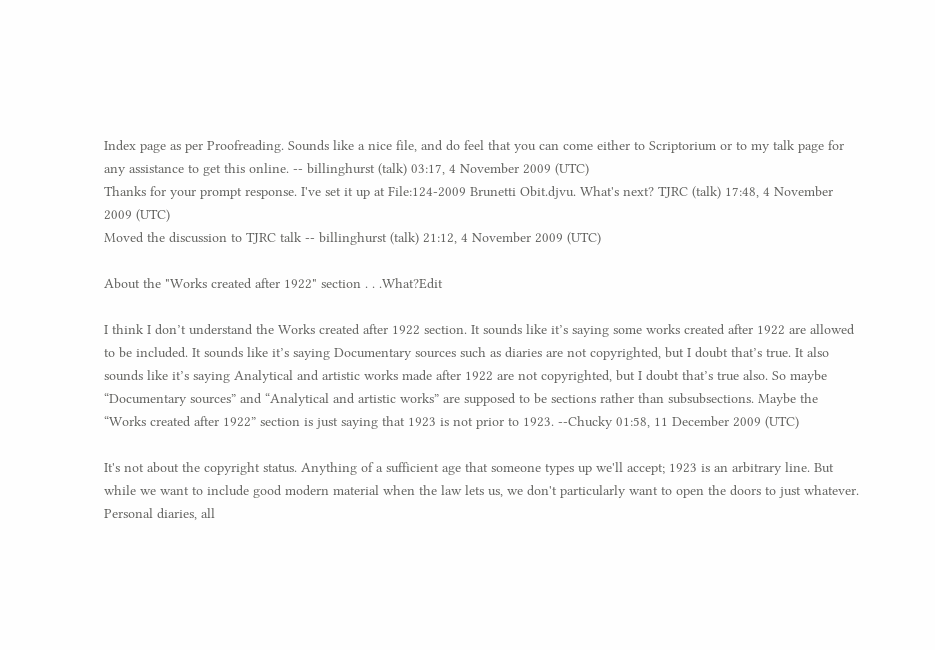Index page as per Proofreading. Sounds like a nice file, and do feel that you can come either to Scriptorium or to my talk page for any assistance to get this online. -- billinghurst (talk) 03:17, 4 November 2009 (UTC)
Thanks for your prompt response. I've set it up at File:124-2009 Brunetti Obit.djvu. What's next? TJRC (talk) 17:48, 4 November 2009 (UTC)
Moved the discussion to TJRC talk -- billinghurst (talk) 21:12, 4 November 2009 (UTC)

About the "Works created after 1922" section . . .What?Edit

I think I don’t understand the Works created after 1922 section. It sounds like it’s saying some works created after 1922 are allowed to be included. It sounds like it’s saying Documentary sources such as diaries are not copyrighted, but I doubt that’s true. It also sounds like it’s saying Analytical and artistic works made after 1922 are not copyrighted, but I doubt that’s true also. So maybe “Documentary sources” and “Analytical and artistic works” are supposed to be sections rather than subsubsections. Maybe the “Works created after 1922” section is just saying that 1923 is not prior to 1923. --Chucky 01:58, 11 December 2009 (UTC)

It's not about the copyright status. Anything of a sufficient age that someone types up we'll accept; 1923 is an arbitrary line. But while we want to include good modern material when the law lets us, we don't particularly want to open the doors to just whatever. Personal diaries, all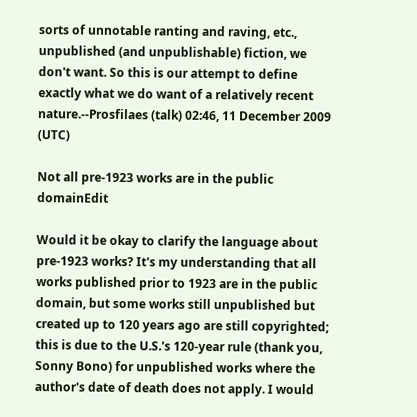sorts of unnotable ranting and raving, etc., unpublished (and unpublishable) fiction, we don't want. So this is our attempt to define exactly what we do want of a relatively recent nature.--Prosfilaes (talk) 02:46, 11 December 2009 (UTC)

Not all pre-1923 works are in the public domainEdit

Would it be okay to clarify the language about pre-1923 works? It's my understanding that all works published prior to 1923 are in the public domain, but some works still unpublished but created up to 120 years ago are still copyrighted; this is due to the U.S.'s 120-year rule (thank you, Sonny Bono) for unpublished works where the author's date of death does not apply. I would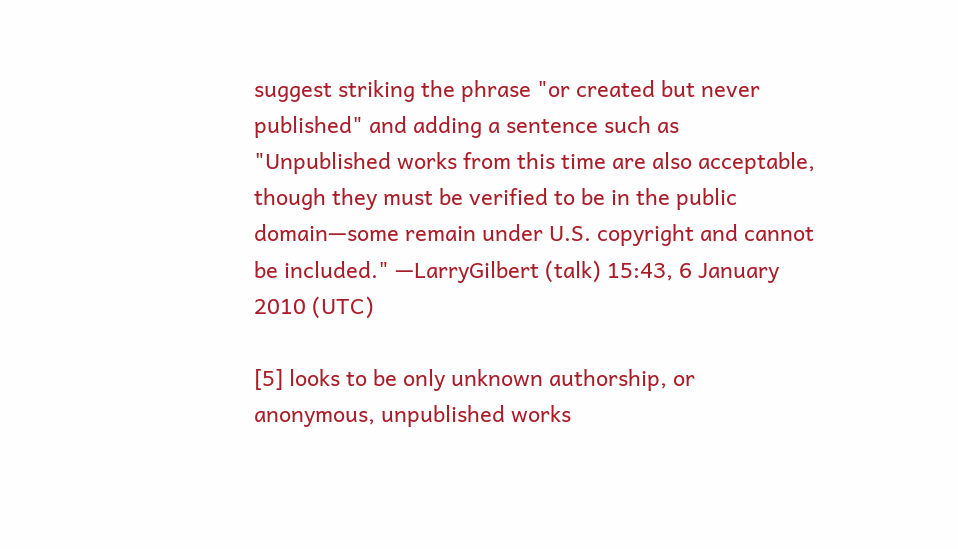suggest striking the phrase "or created but never published" and adding a sentence such as "Unpublished works from this time are also acceptable, though they must be verified to be in the public domain—some remain under U.S. copyright and cannot be included." —LarryGilbert (talk) 15:43, 6 January 2010 (UTC)

[5] looks to be only unknown authorship, or anonymous, unpublished works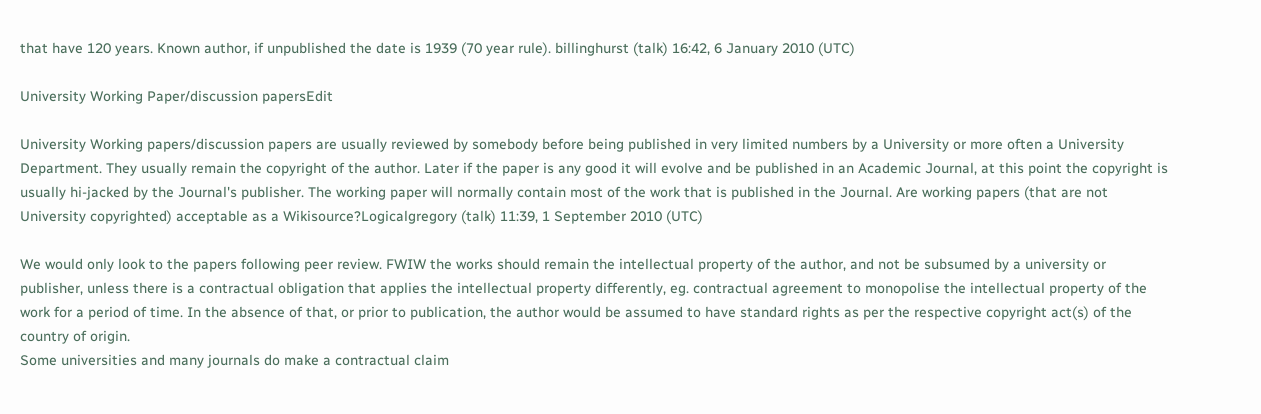that have 120 years. Known author, if unpublished the date is 1939 (70 year rule). billinghurst (talk) 16:42, 6 January 2010 (UTC)

University Working Paper/discussion papersEdit

University Working papers/discussion papers are usually reviewed by somebody before being published in very limited numbers by a University or more often a University Department. They usually remain the copyright of the author. Later if the paper is any good it will evolve and be published in an Academic Journal, at this point the copyright is usually hi-jacked by the Journal's publisher. The working paper will normally contain most of the work that is published in the Journal. Are working papers (that are not University copyrighted) acceptable as a Wikisource?Logicalgregory (talk) 11:39, 1 September 2010 (UTC)

We would only look to the papers following peer review. FWIW the works should remain the intellectual property of the author, and not be subsumed by a university or publisher, unless there is a contractual obligation that applies the intellectual property differently, eg. contractual agreement to monopolise the intellectual property of the work for a period of time. In the absence of that, or prior to publication, the author would be assumed to have standard rights as per the respective copyright act(s) of the country of origin.
Some universities and many journals do make a contractual claim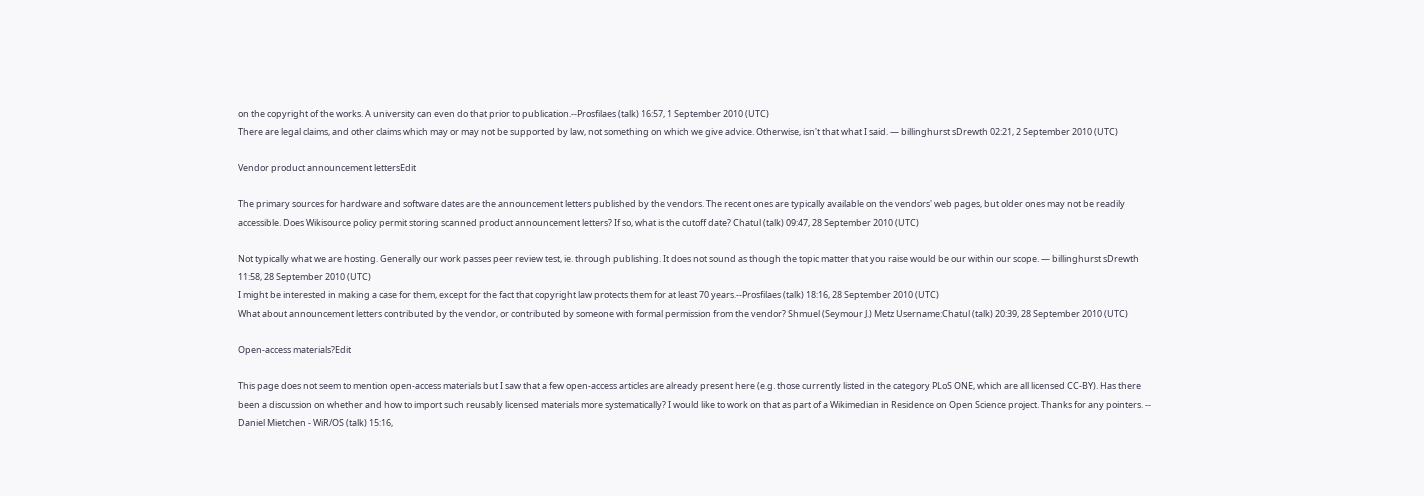on the copyright of the works. A university can even do that prior to publication.--Prosfilaes (talk) 16:57, 1 September 2010 (UTC)
There are legal claims, and other claims which may or may not be supported by law, not something on which we give advice. Otherwise, isn't that what I said. — billinghurst sDrewth 02:21, 2 September 2010 (UTC)

Vendor product announcement lettersEdit

The primary sources for hardware and software dates are the announcement letters published by the vendors. The recent ones are typically available on the vendors' web pages, but older ones may not be readily accessible. Does Wikisource policy permit storing scanned product announcement letters? If so, what is the cutoff date? Chatul (talk) 09:47, 28 September 2010 (UTC)

Not typically what we are hosting. Generally our work passes peer review test, ie. through publishing. It does not sound as though the topic matter that you raise would be our within our scope. — billinghurst sDrewth 11:58, 28 September 2010 (UTC)
I might be interested in making a case for them, except for the fact that copyright law protects them for at least 70 years.--Prosfilaes (talk) 18:16, 28 September 2010 (UTC)
What about announcement letters contributed by the vendor, or contributed by someone with formal permission from the vendor? Shmuel (Seymour J.) Metz Username:Chatul (talk) 20:39, 28 September 2010 (UTC)

Open-access materials?Edit

This page does not seem to mention open-access materials but I saw that a few open-access articles are already present here (e.g. those currently listed in the category PLoS ONE, which are all licensed CC-BY). Has there been a discussion on whether and how to import such reusably licensed materials more systematically? I would like to work on that as part of a Wikimedian in Residence on Open Science project. Thanks for any pointers. -- Daniel Mietchen - WiR/OS (talk) 15:16,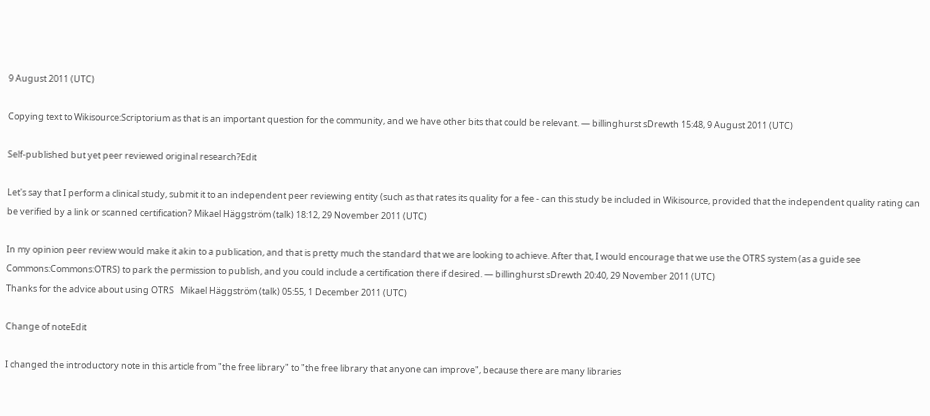9 August 2011 (UTC)

Copying text to Wikisource:Scriptorium as that is an important question for the community, and we have other bits that could be relevant. — billinghurst sDrewth 15:48, 9 August 2011 (UTC)

Self-published but yet peer reviewed original research?Edit

Let's say that I perform a clinical study, submit it to an independent peer reviewing entity (such as that rates its quality for a fee - can this study be included in Wikisource, provided that the independent quality rating can be verified by a link or scanned certification? Mikael Häggström (talk) 18:12, 29 November 2011 (UTC)

In my opinion peer review would make it akin to a publication, and that is pretty much the standard that we are looking to achieve. After that, I would encourage that we use the OTRS system (as a guide see Commons:Commons:OTRS) to park the permission to publish, and you could include a certification there if desired. — billinghurst sDrewth 20:40, 29 November 2011 (UTC)
Thanks for the advice about using OTRS   Mikael Häggström (talk) 05:55, 1 December 2011 (UTC)

Change of noteEdit

I changed the introductory note in this article from "the free library" to "the free library that anyone can improve", because there are many libraries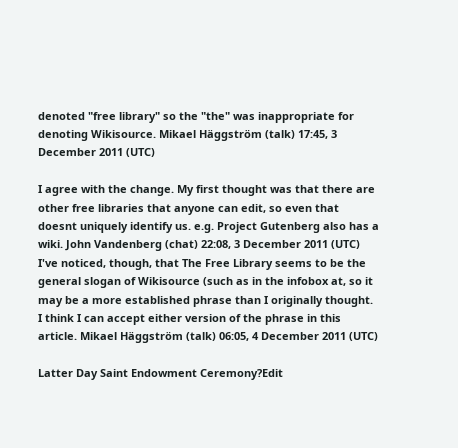denoted "free library" so the "the" was inappropriate for denoting Wikisource. Mikael Häggström (talk) 17:45, 3 December 2011 (UTC)

I agree with the change. My first thought was that there are other free libraries that anyone can edit, so even that doesnt uniquely identify us. e.g. Project Gutenberg also has a wiki. John Vandenberg (chat) 22:08, 3 December 2011 (UTC)
I've noticed, though, that The Free Library seems to be the general slogan of Wikisource (such as in the infobox at, so it may be a more established phrase than I originally thought. I think I can accept either version of the phrase in this article. Mikael Häggström (talk) 06:05, 4 December 2011 (UTC)

Latter Day Saint Endowment Ceremony?Edit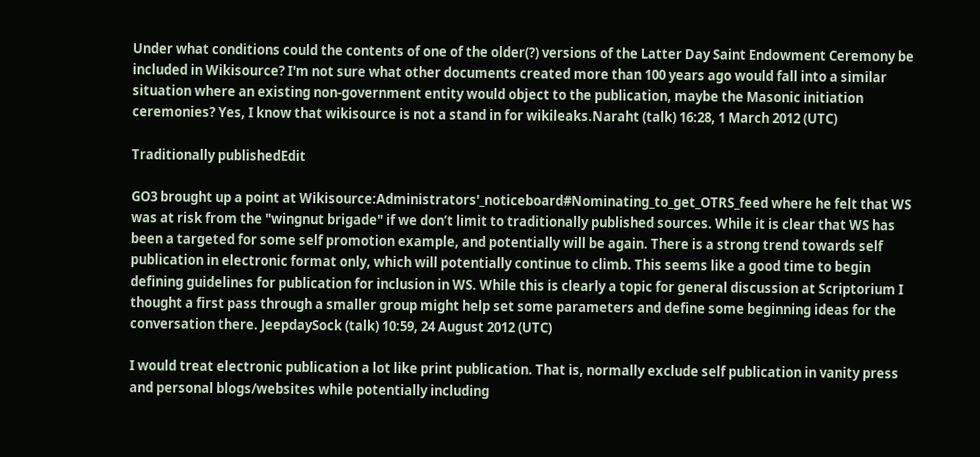Under what conditions could the contents of one of the older(?) versions of the Latter Day Saint Endowment Ceremony be included in Wikisource? I'm not sure what other documents created more than 100 years ago would fall into a similar situation where an existing non-government entity would object to the publication, maybe the Masonic initiation ceremonies? Yes, I know that wikisource is not a stand in for wikileaks.Naraht (talk) 16:28, 1 March 2012 (UTC)

Traditionally publishedEdit

GO3 brought up a point at Wikisource:Administrators'_noticeboard#Nominating_to_get_OTRS_feed where he felt that WS was at risk from the "wingnut brigade" if we don’t limit to traditionally published sources. While it is clear that WS has been a targeted for some self promotion example, and potentially will be again. There is a strong trend towards self publication in electronic format only, which will potentially continue to climb. This seems like a good time to begin defining guidelines for publication for inclusion in WS. While this is clearly a topic for general discussion at Scriptorium I thought a first pass through a smaller group might help set some parameters and define some beginning ideas for the conversation there. JeepdaySock (talk) 10:59, 24 August 2012 (UTC)

I would treat electronic publication a lot like print publication. That is, normally exclude self publication in vanity press and personal blogs/websites while potentially including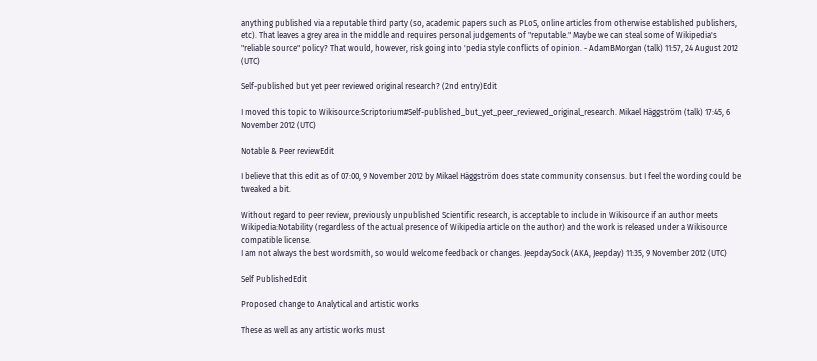anything published via a reputable third party (so, academic papers such as PLoS, online articles from otherwise established publishers, etc). That leaves a grey area in the middle and requires personal judgements of "reputable." Maybe we can steal some of Wikipedia's "reliable source" policy? That would, however, risk going into 'pedia style conflicts of opinion. - AdamBMorgan (talk) 11:57, 24 August 2012 (UTC)

Self-published but yet peer reviewed original research? (2nd entry)Edit

I moved this topic to Wikisource:Scriptorium#Self-published_but_yet_peer_reviewed_original_research. Mikael Häggström (talk) 17:45, 6 November 2012 (UTC)

Notable & Peer reviewEdit

I believe that this edit as of 07:00, 9 November 2012 by Mikael Häggström does state community consensus. but I feel the wording could be tweaked a bit.

Without regard to peer review, previously unpublished Scientific research, is acceptable to include in Wikisource if an author meets Wikipedia:Notability (regardless of the actual presence of Wikipedia article on the author) and the work is released under a Wikisource compatible license.
I am not always the best wordsmith, so would welcome feedback or changes. JeepdaySock (AKA, Jeepday) 11:35, 9 November 2012 (UTC)

Self PublishedEdit

Proposed change to Analytical and artistic works

These as well as any artistic works must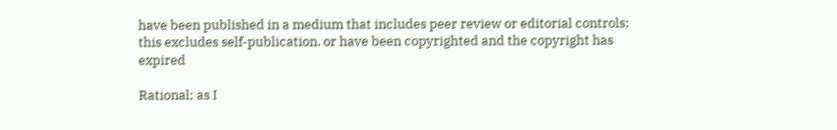have been published in a medium that includes peer review or editorial controls; this excludes self-publication. or have been copyrighted and the copyright has expired

Rational; as I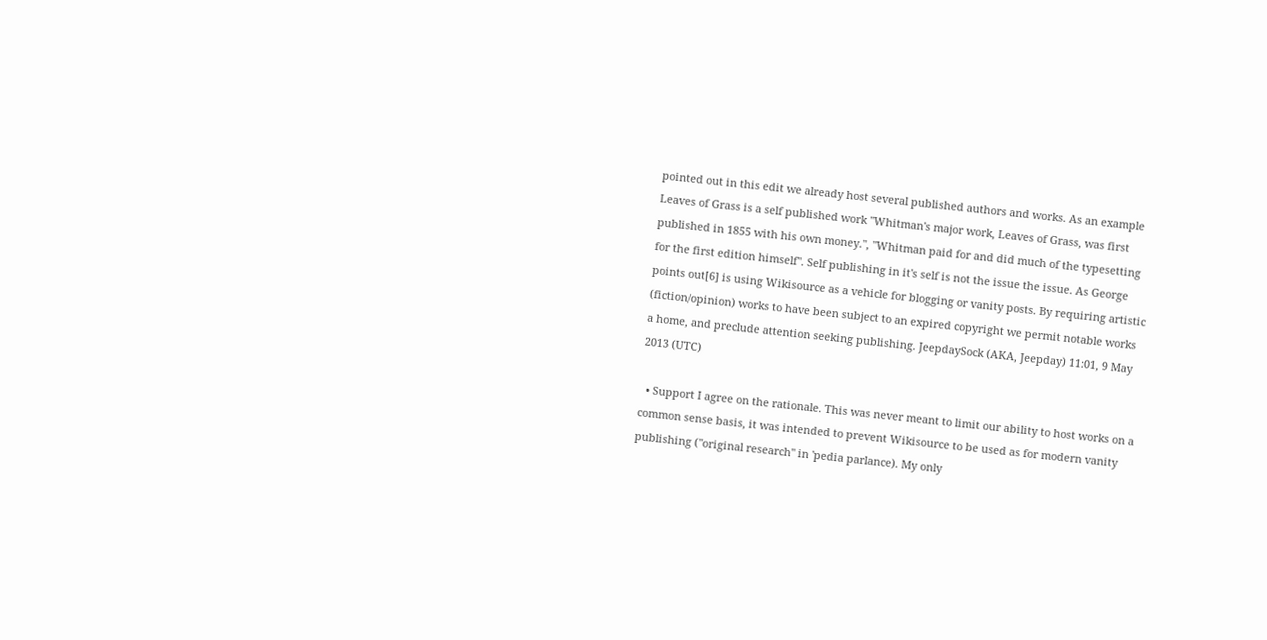pointed out in this edit we already host several published authors and works. As an example Leaves of Grass is a self published work "Whitman's major work, Leaves of Grass, was first published in 1855 with his own money.", "Whitman paid for and did much of the typesetting for the first edition himself". Self publishing in it's self is not the issue the issue. As George points out[6] is using Wikisource as a vehicle for blogging or vanity posts. By requiring artistic (fiction/opinion) works to have been subject to an expired copyright we permit notable works a home, and preclude attention seeking publishing. JeepdaySock (AKA, Jeepday) 11:01, 9 May 2013 (UTC)

  • Support I agree on the rationale. This was never meant to limit our ability to host works on a common sense basis, it was intended to prevent Wikisource to be used as for modern vanity publishing ("original research" in 'pedia parlance). My only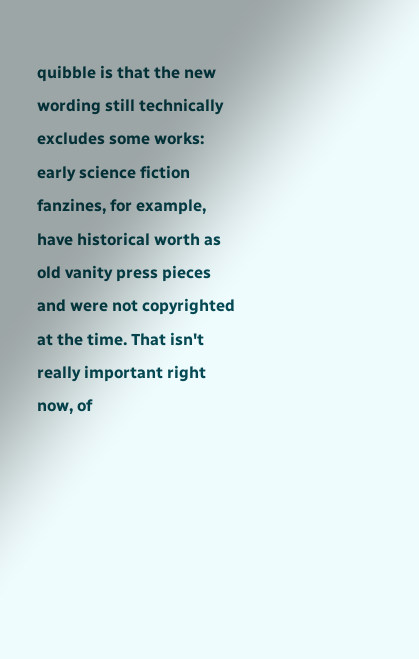quibble is that the new wording still technically excludes some works: early science fiction fanzines, for example, have historical worth as old vanity press pieces and were not copyrighted at the time. That isn't really important right now, of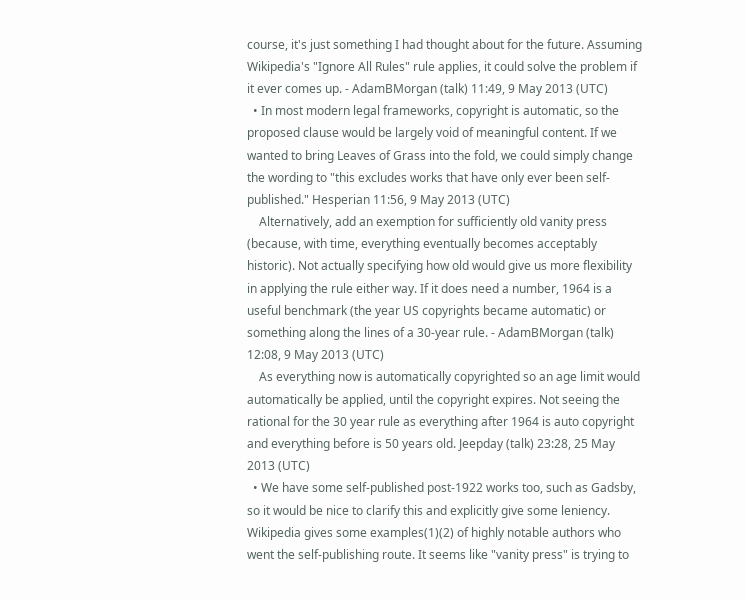course, it's just something I had thought about for the future. Assuming Wikipedia's "Ignore All Rules" rule applies, it could solve the problem if it ever comes up. - AdamBMorgan (talk) 11:49, 9 May 2013 (UTC)
  • In most modern legal frameworks, copyright is automatic, so the proposed clause would be largely void of meaningful content. If we wanted to bring Leaves of Grass into the fold, we could simply change the wording to "this excludes works that have only ever been self-published." Hesperian 11:56, 9 May 2013 (UTC)
    Alternatively, add an exemption for sufficiently old vanity press (because, with time, everything eventually becomes acceptably historic). Not actually specifying how old would give us more flexibility in applying the rule either way. If it does need a number, 1964 is a useful benchmark (the year US copyrights became automatic) or something along the lines of a 30-year rule. - AdamBMorgan (talk) 12:08, 9 May 2013 (UTC)
    As everything now is automatically copyrighted so an age limit would automatically be applied, until the copyright expires. Not seeing the rational for the 30 year rule as everything after 1964 is auto copyright and everything before is 50 years old. Jeepday (talk) 23:28, 25 May 2013 (UTC)
  • We have some self-published post-1922 works too, such as Gadsby, so it would be nice to clarify this and explicitly give some leniency. Wikipedia gives some examples(1)(2) of highly notable authors who went the self-publishing route. It seems like "vanity press" is trying to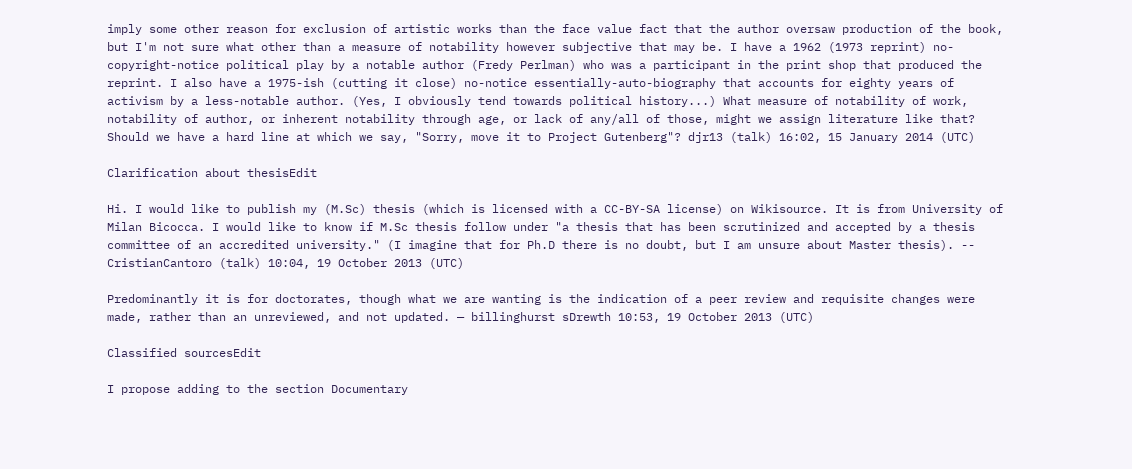imply some other reason for exclusion of artistic works than the face value fact that the author oversaw production of the book, but I'm not sure what other than a measure of notability however subjective that may be. I have a 1962 (1973 reprint) no-copyright-notice political play by a notable author (Fredy Perlman) who was a participant in the print shop that produced the reprint. I also have a 1975-ish (cutting it close) no-notice essentially-auto-biography that accounts for eighty years of activism by a less-notable author. (Yes, I obviously tend towards political history...) What measure of notability of work, notability of author, or inherent notability through age, or lack of any/all of those, might we assign literature like that? Should we have a hard line at which we say, "Sorry, move it to Project Gutenberg"? djr13 (talk) 16:02, 15 January 2014 (UTC)

Clarification about thesisEdit

Hi. I would like to publish my (M.Sc) thesis (which is licensed with a CC-BY-SA license) on Wikisource. It is from University of Milan Bicocca. I would like to know if M.Sc thesis follow under "a thesis that has been scrutinized and accepted by a thesis committee of an accredited university." (I imagine that for Ph.D there is no doubt, but I am unsure about Master thesis). -- CristianCantoro (talk) 10:04, 19 October 2013 (UTC)

Predominantly it is for doctorates, though what we are wanting is the indication of a peer review and requisite changes were made, rather than an unreviewed, and not updated. — billinghurst sDrewth 10:53, 19 October 2013 (UTC)

Classified sourcesEdit

I propose adding to the section Documentary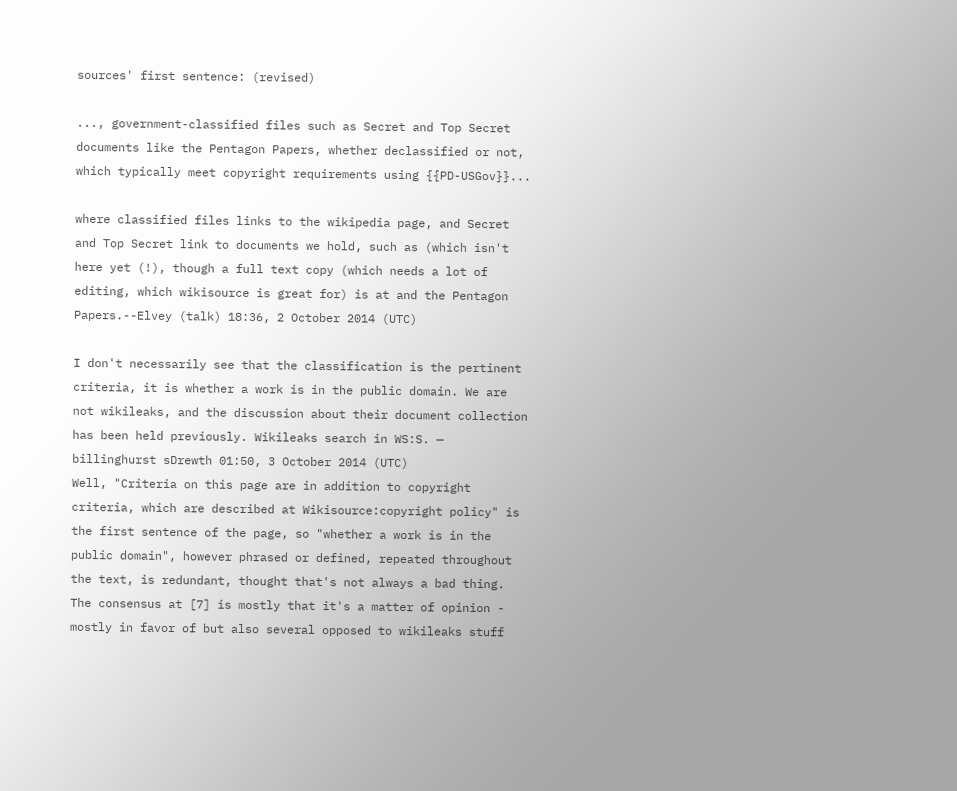sources' first sentence: (revised)

..., government-classified files such as Secret and Top Secret documents like the Pentagon Papers, whether declassified or not, which typically meet copyright requirements using {{PD-USGov}}...

where classified files links to the wikipedia page, and Secret and Top Secret link to documents we hold, such as (which isn't here yet (!), though a full text copy (which needs a lot of editing, which wikisource is great for) is at and the Pentagon Papers.--Elvey (talk) 18:36, 2 October 2014 (UTC)

I don't necessarily see that the classification is the pertinent criteria, it is whether a work is in the public domain. We are not wikileaks, and the discussion about their document collection has been held previously. Wikileaks search in WS:S. — billinghurst sDrewth 01:50, 3 October 2014 (UTC)
Well, "Criteria on this page are in addition to copyright criteria, which are described at Wikisource:copyright policy" is the first sentence of the page, so "whether a work is in the public domain", however phrased or defined, repeated throughout the text, is redundant, thought that's not always a bad thing. The consensus at [7] is mostly that it's a matter of opinion - mostly in favor of but also several opposed to wikileaks stuff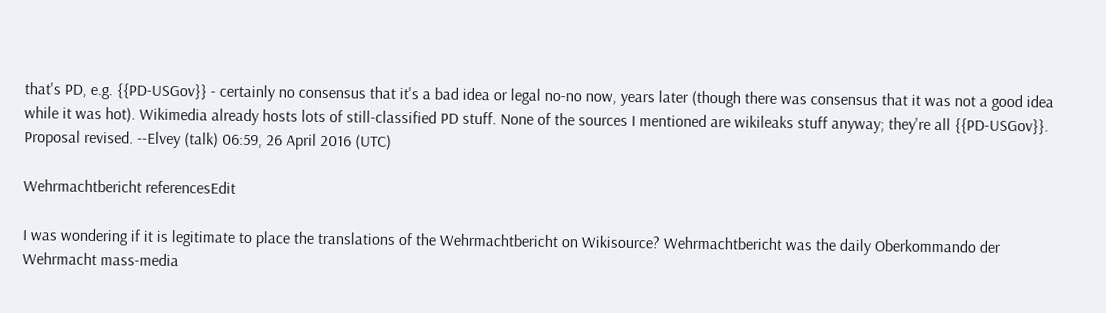that's PD, e.g. {{PD-USGov}} - certainly no consensus that it's a bad idea or legal no-no now, years later (though there was consensus that it was not a good idea while it was hot). Wikimedia already hosts lots of still-classified PD stuff. None of the sources I mentioned are wikileaks stuff anyway; they're all {{PD-USGov}}.
Proposal revised. --Elvey (talk) 06:59, 26 April 2016 (UTC)

Wehrmachtbericht referencesEdit

I was wondering if it is legitimate to place the translations of the Wehrmachtbericht on Wikisource? Wehrmachtbericht was the daily Oberkommando der Wehrmacht mass-media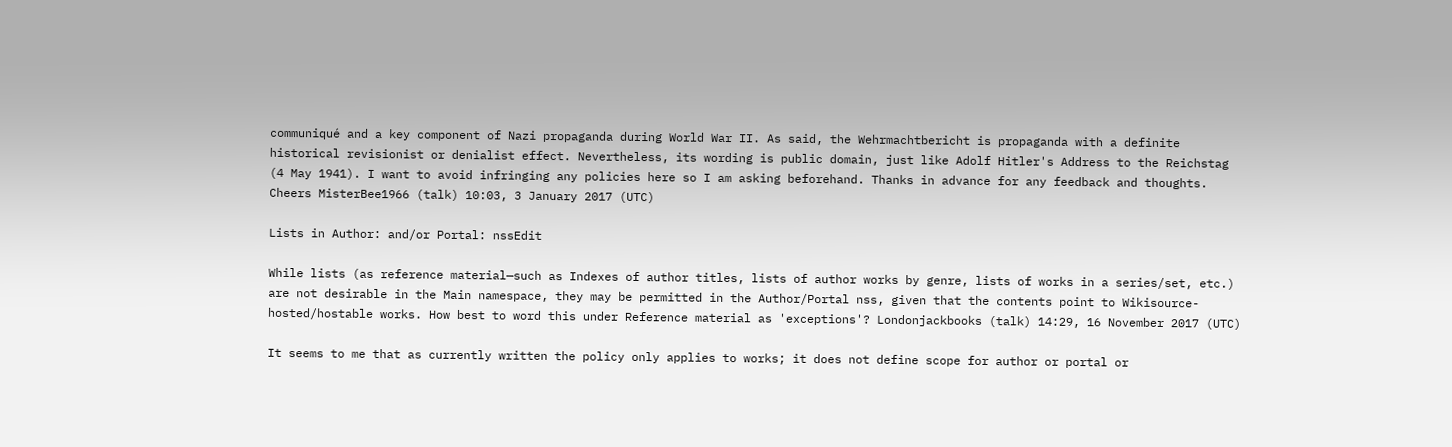communiqué and a key component of Nazi propaganda during World War II. As said, the Wehrmachtbericht is propaganda with a definite historical revisionist or denialist effect. Nevertheless, its wording is public domain, just like Adolf Hitler's Address to the Reichstag (4 May 1941). I want to avoid infringing any policies here so I am asking beforehand. Thanks in advance for any feedback and thoughts. Cheers MisterBee1966 (talk) 10:03, 3 January 2017 (UTC)

Lists in Author: and/or Portal: nssEdit

While lists (as reference material—such as Indexes of author titles, lists of author works by genre, lists of works in a series/set, etc.) are not desirable in the Main namespace, they may be permitted in the Author/Portal nss, given that the contents point to Wikisource-hosted/hostable works. How best to word this under Reference material as 'exceptions'? Londonjackbooks (talk) 14:29, 16 November 2017 (UTC)

It seems to me that as currently written the policy only applies to works; it does not define scope for author or portal or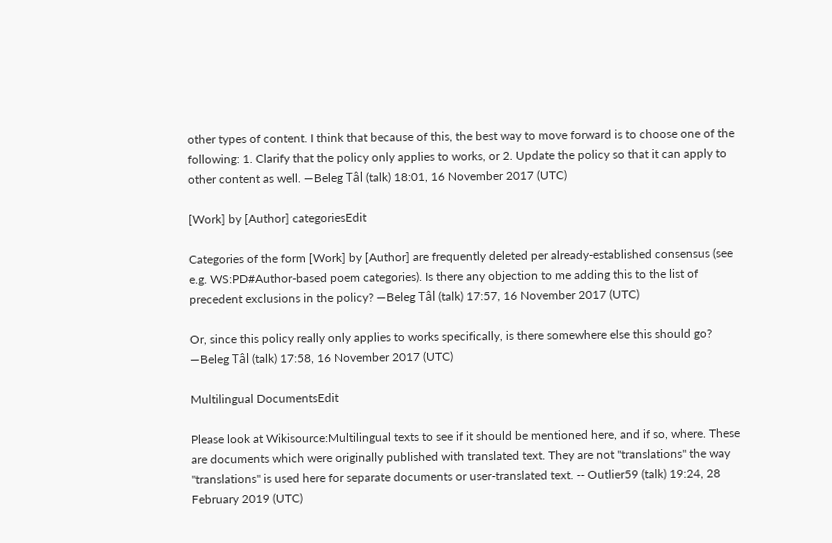other types of content. I think that because of this, the best way to move forward is to choose one of the following: 1. Clarify that the policy only applies to works, or 2. Update the policy so that it can apply to other content as well. —Beleg Tâl (talk) 18:01, 16 November 2017 (UTC)

[Work] by [Author] categoriesEdit

Categories of the form [Work] by [Author] are frequently deleted per already-established consensus (see e.g. WS:PD#Author-based poem categories). Is there any objection to me adding this to the list of precedent exclusions in the policy? —Beleg Tâl (talk) 17:57, 16 November 2017 (UTC)

Or, since this policy really only applies to works specifically, is there somewhere else this should go? —Beleg Tâl (talk) 17:58, 16 November 2017 (UTC)

Multilingual DocumentsEdit

Please look at Wikisource:Multilingual texts to see if it should be mentioned here, and if so, where. These are documents which were originally published with translated text. They are not "translations" the way "translations" is used here for separate documents or user-translated text. -- Outlier59 (talk) 19:24, 28 February 2019 (UTC)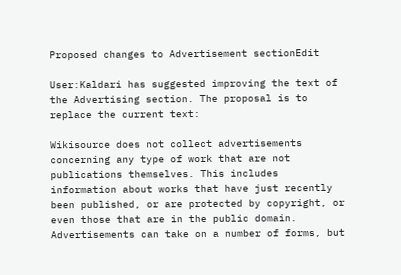Proposed changes to Advertisement sectionEdit

User:Kaldari has suggested improving the text of the Advertising section. The proposal is to replace the current text:

Wikisource does not collect advertisements concerning any type of work that are not publications themselves. This includes information about works that have just recently been published, or are protected by copyright, or even those that are in the public domain. Advertisements can take on a number of forms, but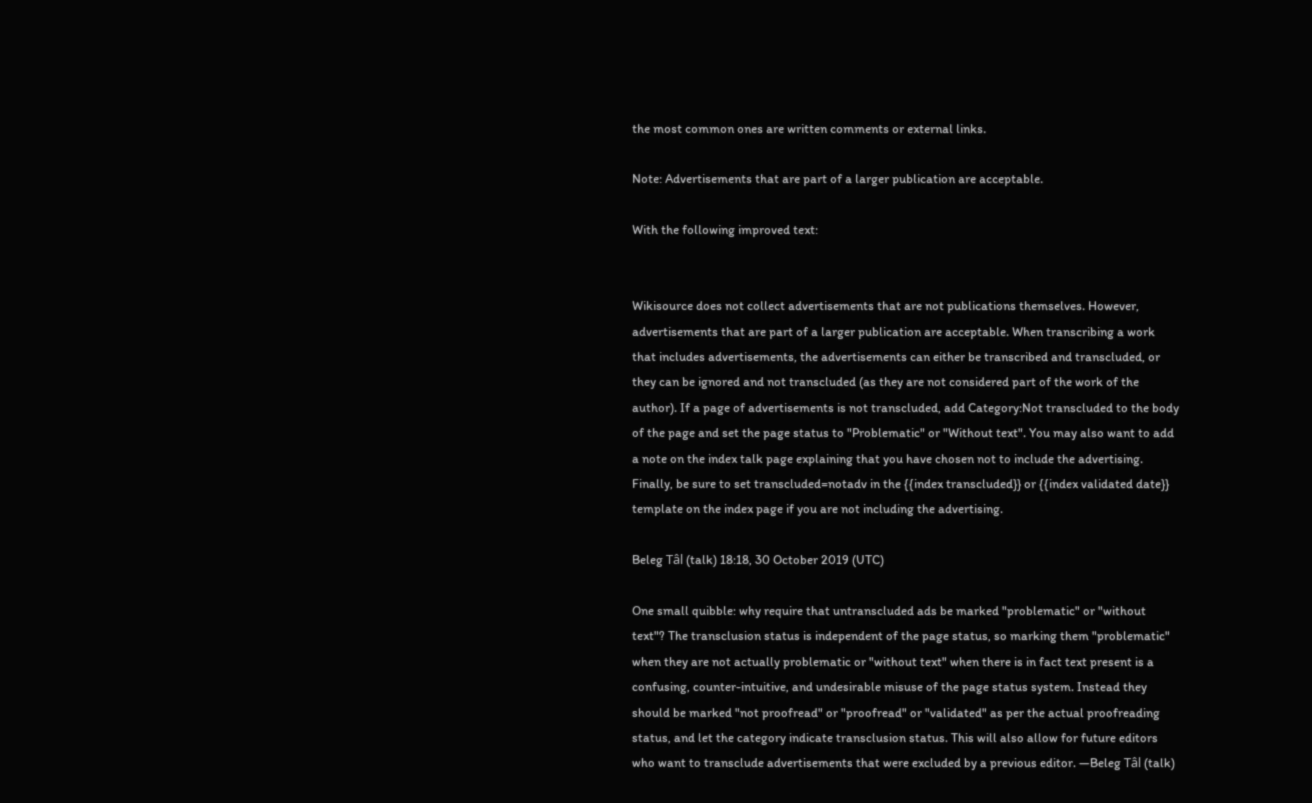the most common ones are written comments or external links.

Note: Advertisements that are part of a larger publication are acceptable.

With the following improved text:


Wikisource does not collect advertisements that are not publications themselves. However, advertisements that are part of a larger publication are acceptable. When transcribing a work that includes advertisements, the advertisements can either be transcribed and transcluded, or they can be ignored and not transcluded (as they are not considered part of the work of the author). If a page of advertisements is not transcluded, add Category:Not transcluded to the body of the page and set the page status to "Problematic" or "Without text". You may also want to add a note on the index talk page explaining that you have chosen not to include the advertising. Finally, be sure to set transcluded=notadv in the {{index transcluded}} or {{index validated date}} template on the index page if you are not including the advertising.

Beleg Tâl (talk) 18:18, 30 October 2019 (UTC)

One small quibble: why require that untranscluded ads be marked "problematic" or "without text"? The transclusion status is independent of the page status, so marking them "problematic" when they are not actually problematic or "without text" when there is in fact text present is a confusing, counter-intuitive, and undesirable misuse of the page status system. Instead they should be marked "not proofread" or "proofread" or "validated" as per the actual proofreading status, and let the category indicate transclusion status. This will also allow for future editors who want to transclude advertisements that were excluded by a previous editor. —Beleg Tâl (talk)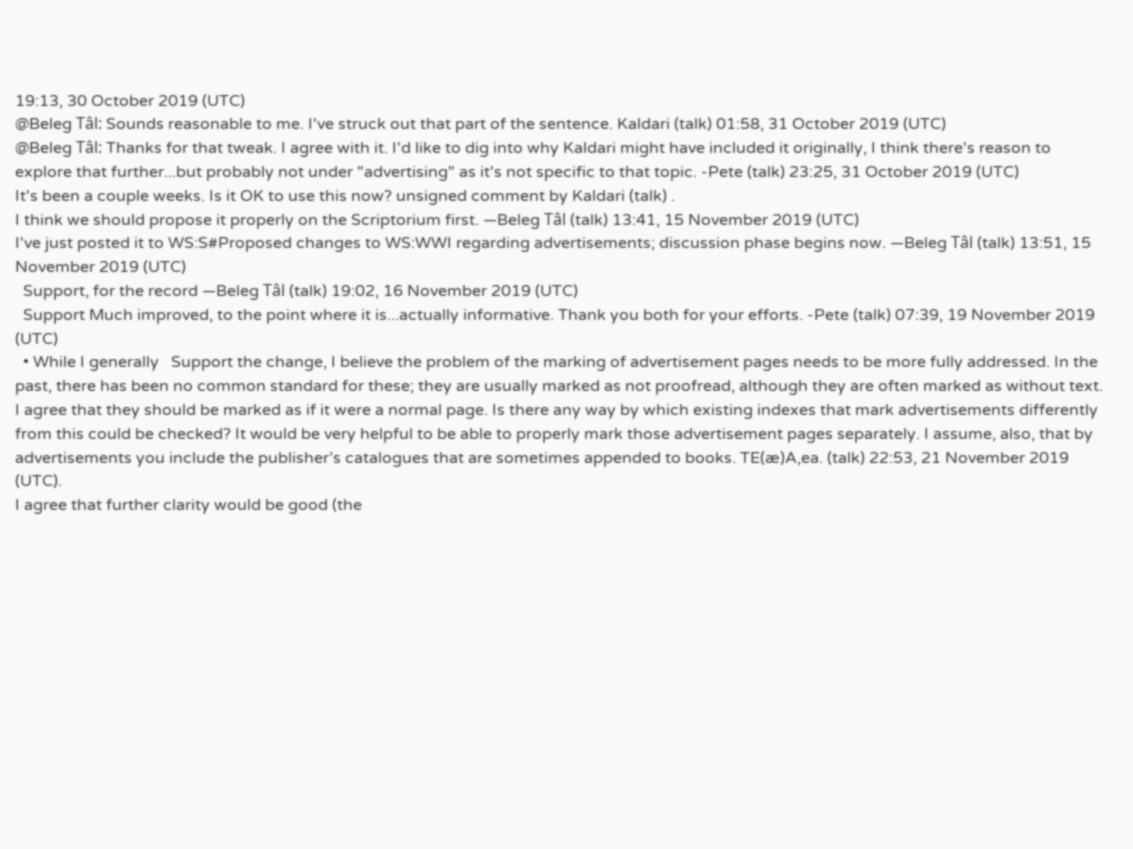19:13, 30 October 2019 (UTC)
@Beleg Tâl: Sounds reasonable to me. I've struck out that part of the sentence. Kaldari (talk) 01:58, 31 October 2019 (UTC)
@Beleg Tâl: Thanks for that tweak. I agree with it. I'd like to dig into why Kaldari might have included it originally, I think there's reason to explore that further...but probably not under "advertising" as it's not specific to that topic. -Pete (talk) 23:25, 31 October 2019 (UTC)
It's been a couple weeks. Is it OK to use this now? unsigned comment by Kaldari (talk) .
I think we should propose it properly on the Scriptorium first. —Beleg Tâl (talk) 13:41, 15 November 2019 (UTC)
I've just posted it to WS:S#Proposed changes to WS:WWI regarding advertisements; discussion phase begins now. —Beleg Tâl (talk) 13:51, 15 November 2019 (UTC)
  Support, for the record —Beleg Tâl (talk) 19:02, 16 November 2019 (UTC)
  Support Much improved, to the point where it is...actually informative. Thank you both for your efforts. -Pete (talk) 07:39, 19 November 2019 (UTC)
  • While I generally   Support the change, I believe the problem of the marking of advertisement pages needs to be more fully addressed. In the past, there has been no common standard for these; they are usually marked as not proofread, although they are often marked as without text. I agree that they should be marked as if it were a normal page. Is there any way by which existing indexes that mark advertisements differently from this could be checked? It would be very helpful to be able to properly mark those advertisement pages separately. I assume, also, that by advertisements you include the publisher’s catalogues that are sometimes appended to books. TE(æ)A,ea. (talk) 22:53, 21 November 2019 (UTC).
I agree that further clarity would be good (the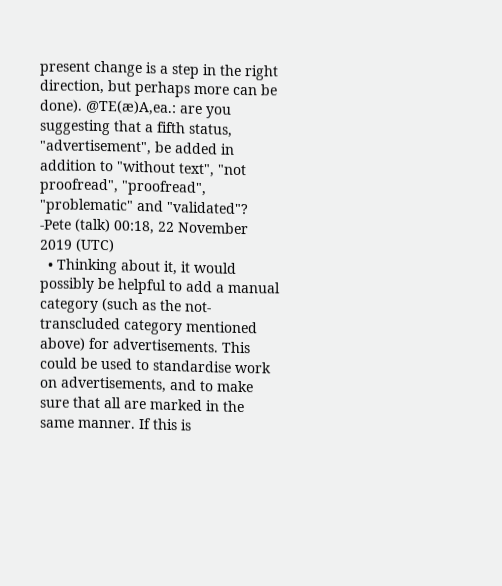present change is a step in the right direction, but perhaps more can be done). @TE(æ)A,ea.: are you suggesting that a fifth status, "advertisement", be added in addition to "without text", "not proofread", "proofread", "problematic" and "validated"? -Pete (talk) 00:18, 22 November 2019 (UTC)
  • Thinking about it, it would possibly be helpful to add a manual category (such as the not-transcluded category mentioned above) for advertisements. This could be used to standardise work on advertisements, and to make sure that all are marked in the same manner. If this is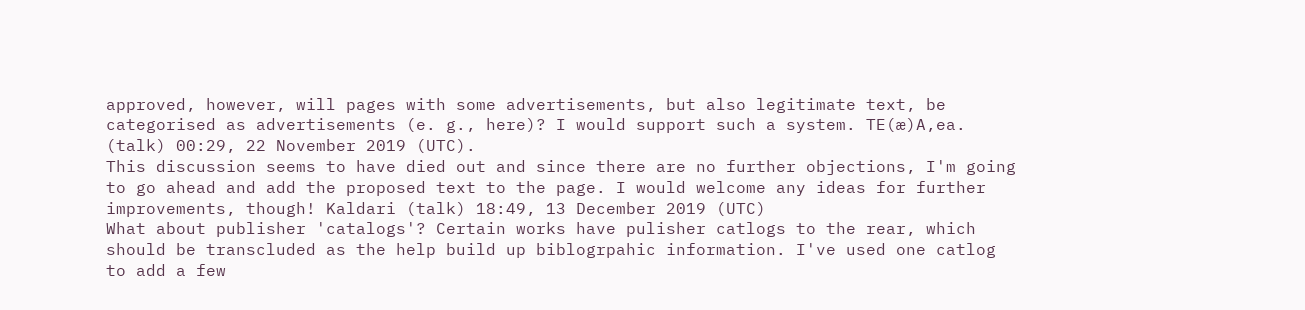approved, however, will pages with some advertisements, but also legitimate text, be categorised as advertisements (e. g., here)? I would support such a system. TE(æ)A,ea. (talk) 00:29, 22 November 2019 (UTC).
This discussion seems to have died out and since there are no further objections, I'm going to go ahead and add the proposed text to the page. I would welcome any ideas for further improvements, though! Kaldari (talk) 18:49, 13 December 2019 (UTC)
What about publisher 'catalogs'? Certain works have pulisher catlogs to the rear, which should be transcluded as the help build up biblogrpahic information. I've used one catlog to add a few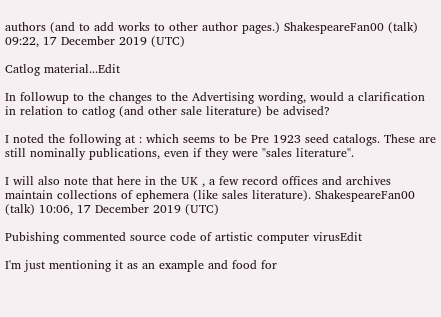authors (and to add works to other author pages.) ShakespeareFan00 (talk) 09:22, 17 December 2019 (UTC)

Catlog material...Edit

In followup to the changes to the Advertising wording, would a clarification in relation to catlog (and other sale literature) be advised?

I noted the following at : which seems to be Pre 1923 seed catalogs. These are still nominally publications, even if they were "sales literature".

I will also note that here in the UK , a few record offices and archives maintain collections of ephemera (like sales literature). ShakespeareFan00 (talk) 10:06, 17 December 2019 (UTC)

Pubishing commented source code of artistic computer virusEdit

I'm just mentioning it as an example and food for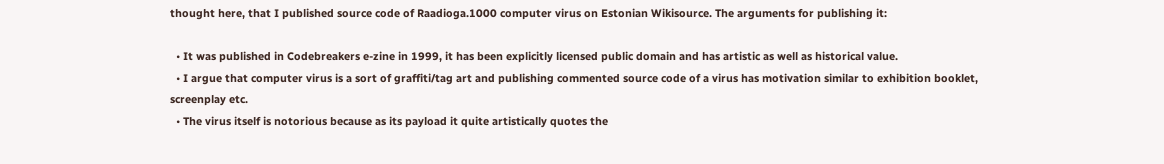thought here, that I published source code of Raadioga.1000 computer virus on Estonian Wikisource. The arguments for publishing it:

  • It was published in Codebreakers e-zine in 1999, it has been explicitly licensed public domain and has artistic as well as historical value.
  • I argue that computer virus is a sort of graffiti/tag art and publishing commented source code of a virus has motivation similar to exhibition booklet, screenplay etc.
  • The virus itself is notorious because as its payload it quite artistically quotes the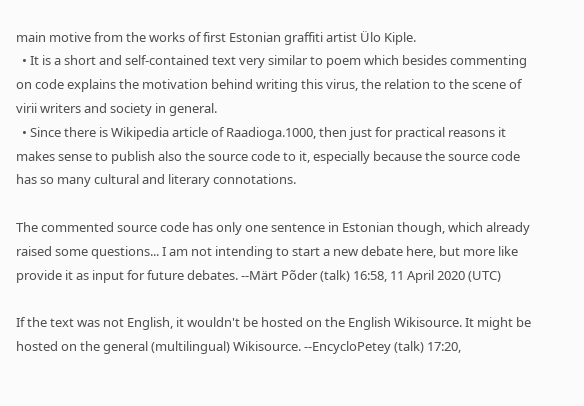main motive from the works of first Estonian graffiti artist Ülo Kiple.
  • It is a short and self-contained text very similar to poem which besides commenting on code explains the motivation behind writing this virus, the relation to the scene of virii writers and society in general.
  • Since there is Wikipedia article of Raadioga.1000, then just for practical reasons it makes sense to publish also the source code to it, especially because the source code has so many cultural and literary connotations.

The commented source code has only one sentence in Estonian though, which already raised some questions... I am not intending to start a new debate here, but more like provide it as input for future debates. --Märt Põder (talk) 16:58, 11 April 2020 (UTC)

If the text was not English, it wouldn't be hosted on the English Wikisource. It might be hosted on the general (multilingual) Wikisource. --EncycloPetey (talk) 17:20,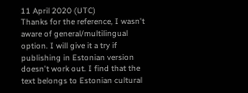11 April 2020 (UTC)
Thanks for the reference, I wasn't aware of general/multilingual option. I will give it a try if publishing in Estonian version doesn't work out. I find that the text belongs to Estonian cultural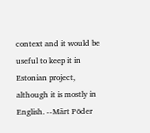context and it would be useful to keep it in Estonian project, although it is mostly in English. --Märt Põder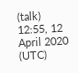(talk) 12:55, 12 April 2020 (UTC)